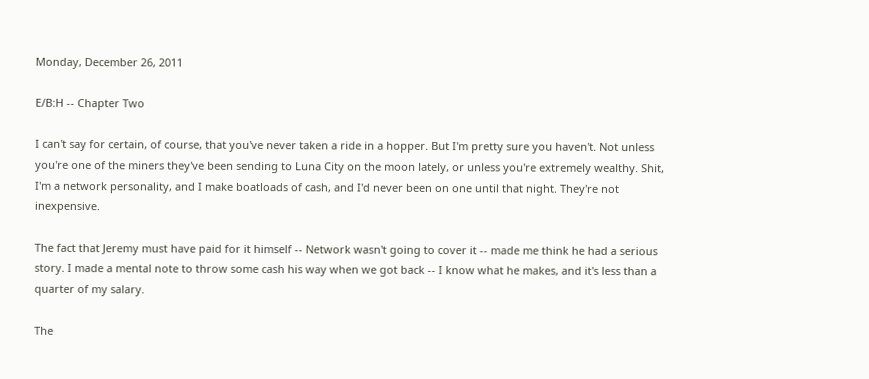Monday, December 26, 2011

E/B:H -- Chapter Two

I can't say for certain, of course, that you've never taken a ride in a hopper. But I'm pretty sure you haven't. Not unless you're one of the miners they've been sending to Luna City on the moon lately, or unless you're extremely wealthy. Shit, I'm a network personality, and I make boatloads of cash, and I'd never been on one until that night. They're not inexpensive.

The fact that Jeremy must have paid for it himself -- Network wasn't going to cover it -- made me think he had a serious story. I made a mental note to throw some cash his way when we got back -- I know what he makes, and it's less than a quarter of my salary.

The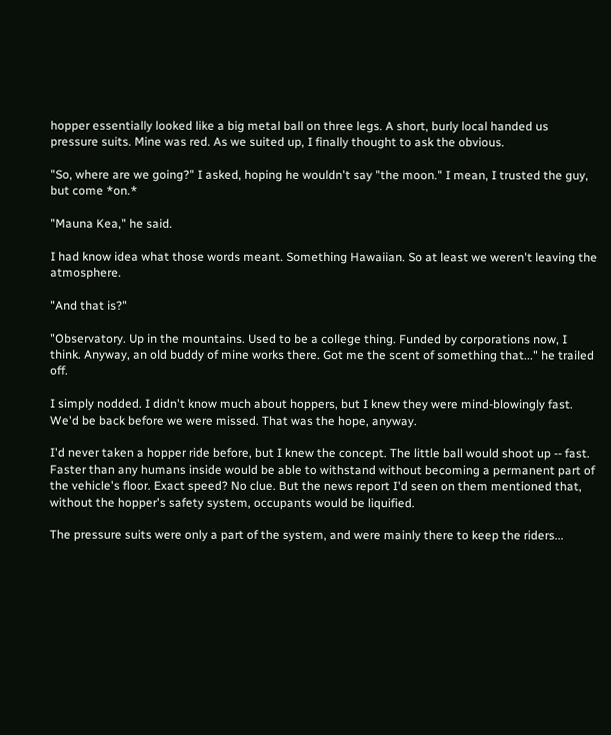hopper essentially looked like a big metal ball on three legs. A short, burly local handed us pressure suits. Mine was red. As we suited up, I finally thought to ask the obvious.

"So, where are we going?" I asked, hoping he wouldn't say "the moon." I mean, I trusted the guy, but come *on.*

"Mauna Kea," he said.

I had know idea what those words meant. Something Hawaiian. So at least we weren't leaving the atmosphere.

"And that is?"

"Observatory. Up in the mountains. Used to be a college thing. Funded by corporations now, I think. Anyway, an old buddy of mine works there. Got me the scent of something that..." he trailed off.

I simply nodded. I didn't know much about hoppers, but I knew they were mind-blowingly fast. We'd be back before we were missed. That was the hope, anyway.

I'd never taken a hopper ride before, but I knew the concept. The little ball would shoot up -- fast. Faster than any humans inside would be able to withstand without becoming a permanent part of the vehicle's floor. Exact speed? No clue. But the news report I'd seen on them mentioned that, without the hopper's safety system, occupants would be liquified.

The pressure suits were only a part of the system, and were mainly there to keep the riders...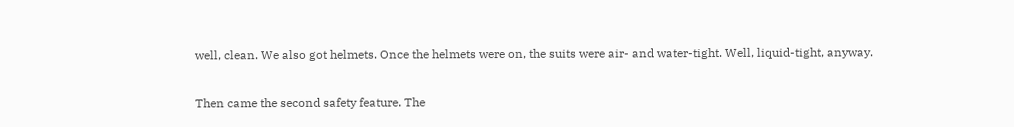well, clean. We also got helmets. Once the helmets were on, the suits were air- and water-tight. Well, liquid-tight, anyway.

Then came the second safety feature. The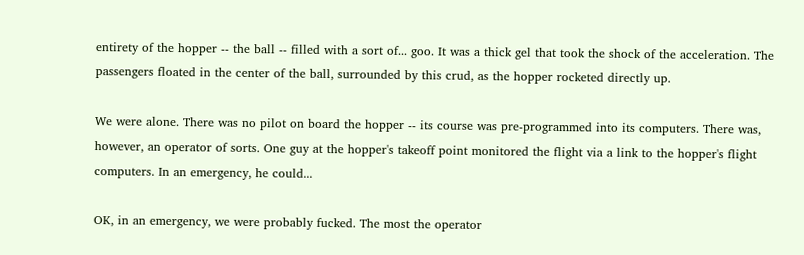entirety of the hopper -- the ball -- filled with a sort of... goo. It was a thick gel that took the shock of the acceleration. The passengers floated in the center of the ball, surrounded by this crud, as the hopper rocketed directly up.

We were alone. There was no pilot on board the hopper -- its course was pre-programmed into its computers. There was, however, an operator of sorts. One guy at the hopper's takeoff point monitored the flight via a link to the hopper's flight computers. In an emergency, he could...

OK, in an emergency, we were probably fucked. The most the operator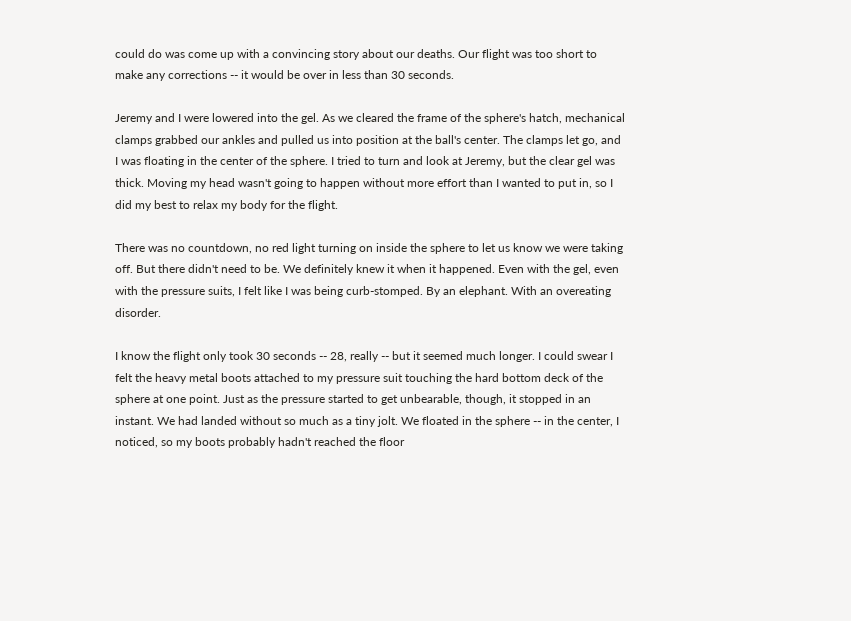could do was come up with a convincing story about our deaths. Our flight was too short to make any corrections -- it would be over in less than 30 seconds.

Jeremy and I were lowered into the gel. As we cleared the frame of the sphere's hatch, mechanical clamps grabbed our ankles and pulled us into position at the ball's center. The clamps let go, and I was floating in the center of the sphere. I tried to turn and look at Jeremy, but the clear gel was thick. Moving my head wasn't going to happen without more effort than I wanted to put in, so I did my best to relax my body for the flight.

There was no countdown, no red light turning on inside the sphere to let us know we were taking off. But there didn't need to be. We definitely knew it when it happened. Even with the gel, even with the pressure suits, I felt like I was being curb-stomped. By an elephant. With an overeating disorder.

I know the flight only took 30 seconds -- 28, really -- but it seemed much longer. I could swear I felt the heavy metal boots attached to my pressure suit touching the hard bottom deck of the sphere at one point. Just as the pressure started to get unbearable, though, it stopped in an instant. We had landed without so much as a tiny jolt. We floated in the sphere -- in the center, I noticed, so my boots probably hadn't reached the floor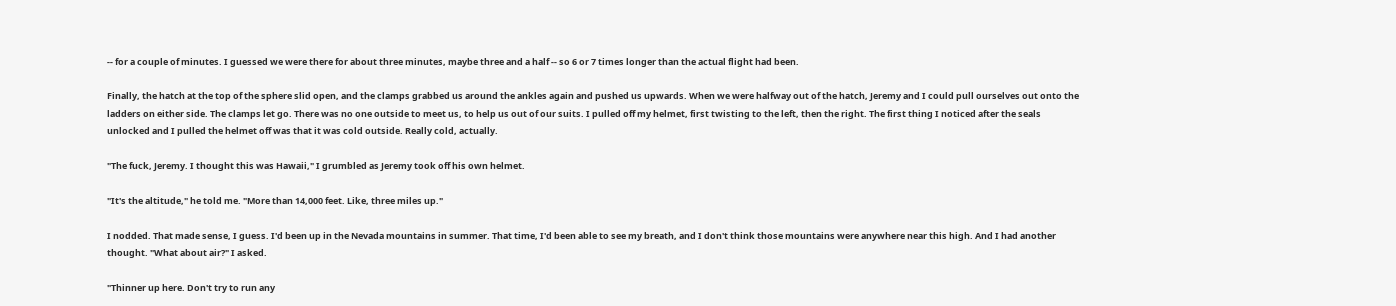-- for a couple of minutes. I guessed we were there for about three minutes, maybe three and a half -- so 6 or 7 times longer than the actual flight had been.

Finally, the hatch at the top of the sphere slid open, and the clamps grabbed us around the ankles again and pushed us upwards. When we were halfway out of the hatch, Jeremy and I could pull ourselves out onto the ladders on either side. The clamps let go. There was no one outside to meet us, to help us out of our suits. I pulled off my helmet, first twisting to the left, then the right. The first thing I noticed after the seals unlocked and I pulled the helmet off was that it was cold outside. Really cold, actually.

"The fuck, Jeremy. I thought this was Hawaii," I grumbled as Jeremy took off his own helmet.

"It's the altitude," he told me. "More than 14,000 feet. Like, three miles up."

I nodded. That made sense, I guess. I'd been up in the Nevada mountains in summer. That time, I'd been able to see my breath, and I don't think those mountains were anywhere near this high. And I had another thought. "What about air?" I asked.

"Thinner up here. Don't try to run any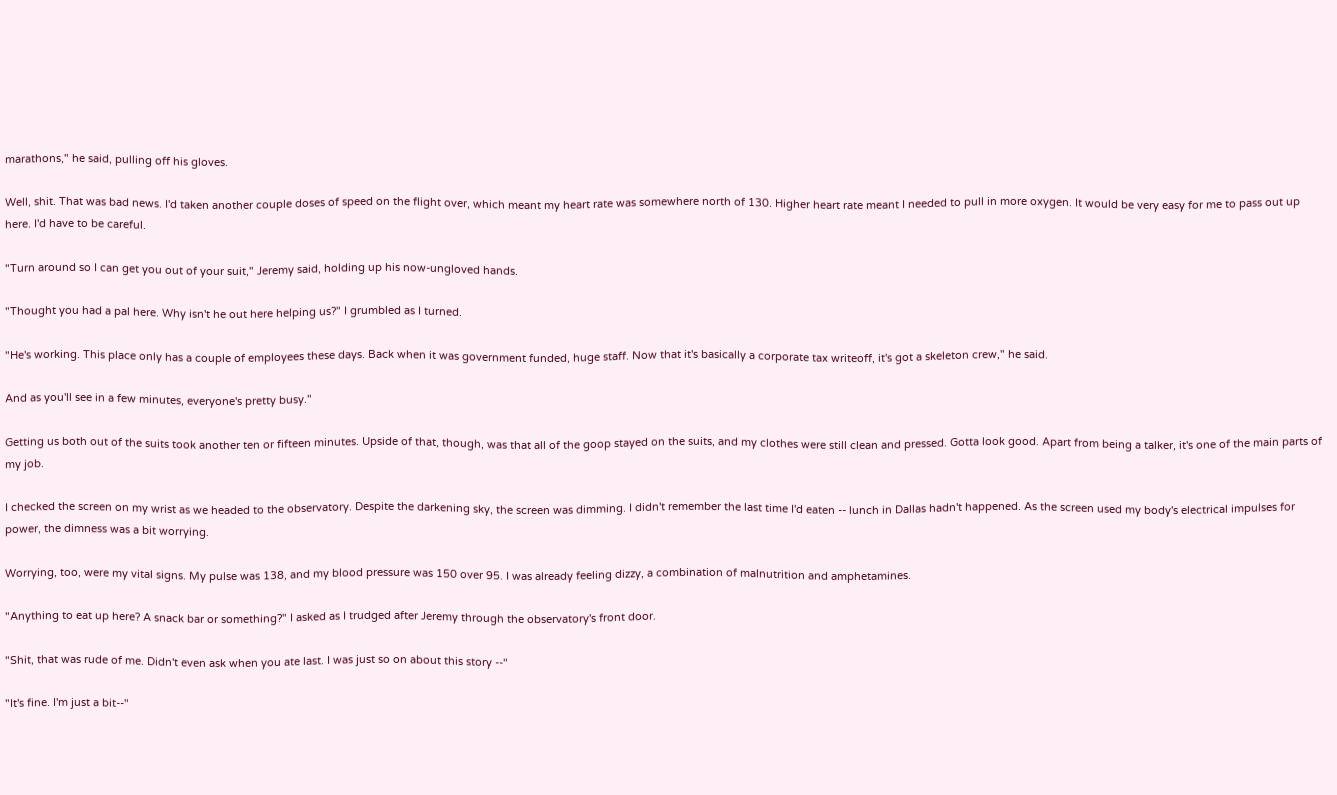marathons," he said, pulling off his gloves.

Well, shit. That was bad news. I'd taken another couple doses of speed on the flight over, which meant my heart rate was somewhere north of 130. Higher heart rate meant I needed to pull in more oxygen. It would be very easy for me to pass out up here. I'd have to be careful.

"Turn around so I can get you out of your suit," Jeremy said, holding up his now-ungloved hands.

"Thought you had a pal here. Why isn't he out here helping us?" I grumbled as I turned.

"He's working. This place only has a couple of employees these days. Back when it was government funded, huge staff. Now that it's basically a corporate tax writeoff, it's got a skeleton crew," he said.

And as you'll see in a few minutes, everyone's pretty busy."

Getting us both out of the suits took another ten or fifteen minutes. Upside of that, though, was that all of the goop stayed on the suits, and my clothes were still clean and pressed. Gotta look good. Apart from being a talker, it's one of the main parts of my job.

I checked the screen on my wrist as we headed to the observatory. Despite the darkening sky, the screen was dimming. I didn't remember the last time I'd eaten -- lunch in Dallas hadn't happened. As the screen used my body's electrical impulses for power, the dimness was a bit worrying.

Worrying, too, were my vital signs. My pulse was 138, and my blood pressure was 150 over 95. I was already feeling dizzy, a combination of malnutrition and amphetamines.

"Anything to eat up here? A snack bar or something?" I asked as I trudged after Jeremy through the observatory's front door.

"Shit, that was rude of me. Didn't even ask when you ate last. I was just so on about this story --"

"It's fine. I'm just a bit--"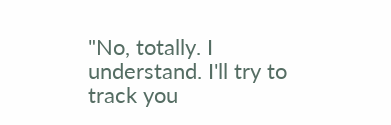"No, totally. I understand. I'll try to track you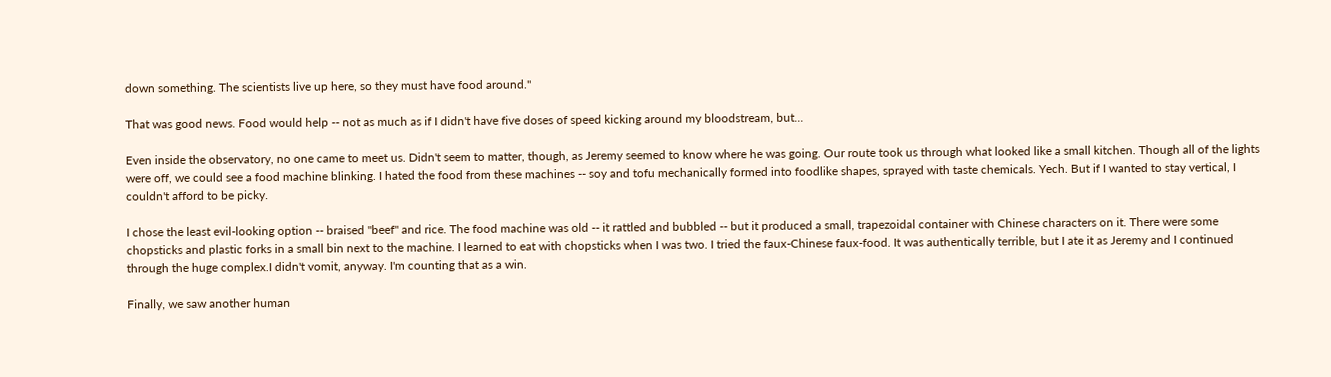down something. The scientists live up here, so they must have food around."

That was good news. Food would help -- not as much as if I didn't have five doses of speed kicking around my bloodstream, but...

Even inside the observatory, no one came to meet us. Didn't seem to matter, though, as Jeremy seemed to know where he was going. Our route took us through what looked like a small kitchen. Though all of the lights were off, we could see a food machine blinking. I hated the food from these machines -- soy and tofu mechanically formed into foodlike shapes, sprayed with taste chemicals. Yech. But if I wanted to stay vertical, I couldn't afford to be picky.

I chose the least evil-looking option -- braised "beef" and rice. The food machine was old -- it rattled and bubbled -- but it produced a small, trapezoidal container with Chinese characters on it. There were some chopsticks and plastic forks in a small bin next to the machine. I learned to eat with chopsticks when I was two. I tried the faux-Chinese faux-food. It was authentically terrible, but I ate it as Jeremy and I continued through the huge complex.I didn't vomit, anyway. I'm counting that as a win.

Finally, we saw another human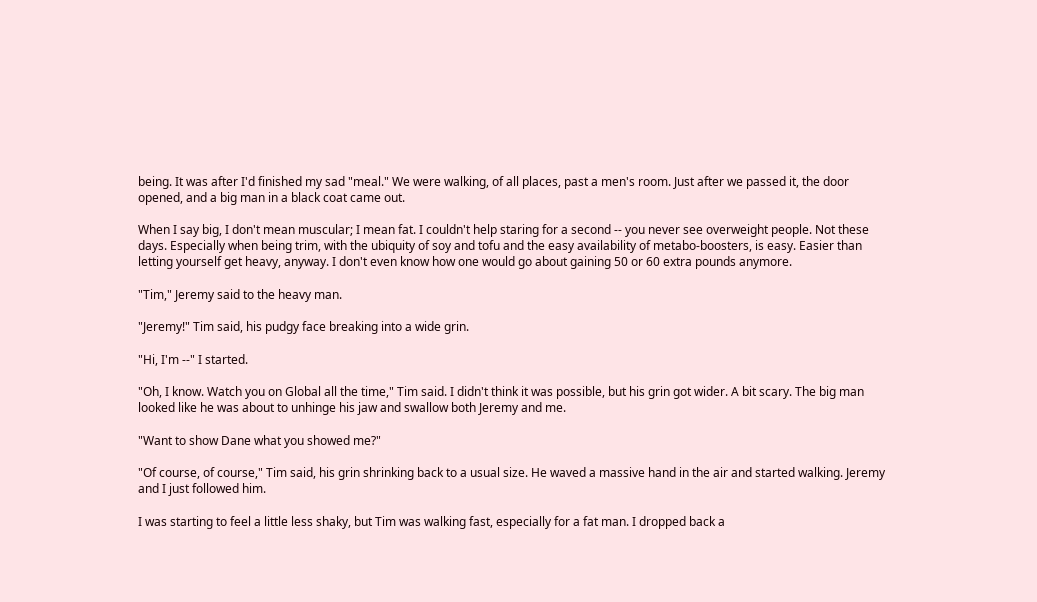being. It was after I'd finished my sad "meal." We were walking, of all places, past a men's room. Just after we passed it, the door opened, and a big man in a black coat came out.

When I say big, I don't mean muscular; I mean fat. I couldn't help staring for a second -- you never see overweight people. Not these days. Especially when being trim, with the ubiquity of soy and tofu and the easy availability of metabo-boosters, is easy. Easier than letting yourself get heavy, anyway. I don't even know how one would go about gaining 50 or 60 extra pounds anymore.

"Tim," Jeremy said to the heavy man.

"Jeremy!" Tim said, his pudgy face breaking into a wide grin.

"Hi, I'm --" I started.

"Oh, I know. Watch you on Global all the time," Tim said. I didn't think it was possible, but his grin got wider. A bit scary. The big man looked like he was about to unhinge his jaw and swallow both Jeremy and me.

"Want to show Dane what you showed me?"

"Of course, of course," Tim said, his grin shrinking back to a usual size. He waved a massive hand in the air and started walking. Jeremy and I just followed him.

I was starting to feel a little less shaky, but Tim was walking fast, especially for a fat man. I dropped back a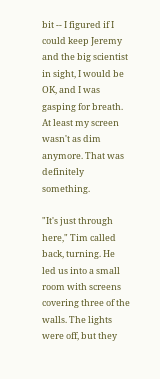bit -- I figured if I could keep Jeremy and the big scientist in sight, I would be OK, and I was gasping for breath. At least my screen wasn't as dim anymore. That was definitely something.

"It's just through here," Tim called back, turning. He led us into a small room with screens covering three of the walls. The lights were off, but they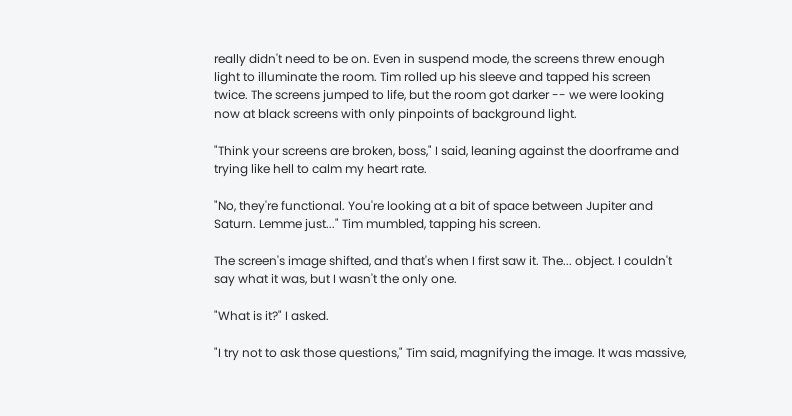really didn't need to be on. Even in suspend mode, the screens threw enough light to illuminate the room. Tim rolled up his sleeve and tapped his screen twice. The screens jumped to life, but the room got darker -- we were looking now at black screens with only pinpoints of background light.

"Think your screens are broken, boss," I said, leaning against the doorframe and trying like hell to calm my heart rate.

"No, they're functional. You're looking at a bit of space between Jupiter and Saturn. Lemme just..." Tim mumbled, tapping his screen.

The screen's image shifted, and that's when I first saw it. The... object. I couldn't say what it was, but I wasn't the only one.

"What is it?" I asked.

"I try not to ask those questions," Tim said, magnifying the image. It was massive,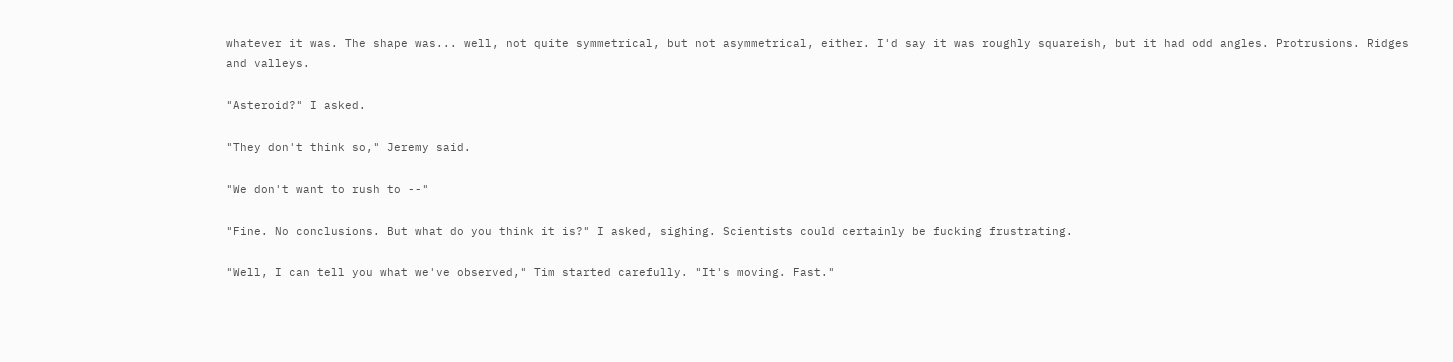whatever it was. The shape was... well, not quite symmetrical, but not asymmetrical, either. I'd say it was roughly squareish, but it had odd angles. Protrusions. Ridges and valleys.

"Asteroid?" I asked.

"They don't think so," Jeremy said.

"We don't want to rush to --"

"Fine. No conclusions. But what do you think it is?" I asked, sighing. Scientists could certainly be fucking frustrating.

"Well, I can tell you what we've observed," Tim started carefully. "It's moving. Fast."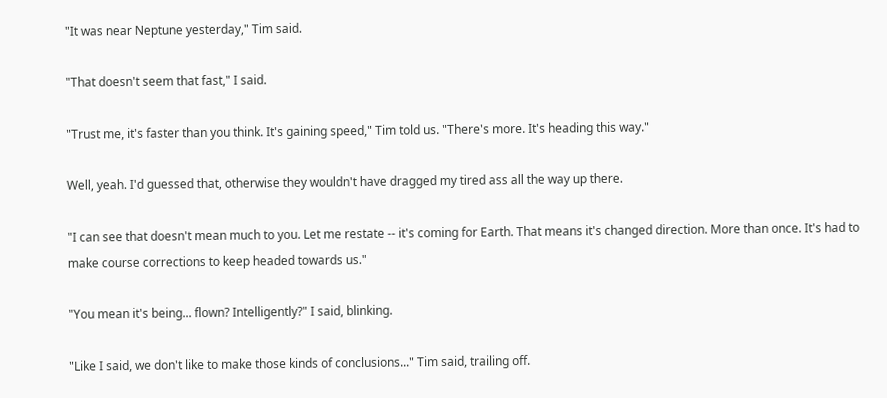"It was near Neptune yesterday," Tim said.

"That doesn't seem that fast," I said.

"Trust me, it's faster than you think. It's gaining speed," Tim told us. "There's more. It's heading this way."

Well, yeah. I'd guessed that, otherwise they wouldn't have dragged my tired ass all the way up there.

"I can see that doesn't mean much to you. Let me restate -- it's coming for Earth. That means it's changed direction. More than once. It's had to make course corrections to keep headed towards us."

"You mean it's being... flown? Intelligently?" I said, blinking.

"Like I said, we don't like to make those kinds of conclusions..." Tim said, trailing off.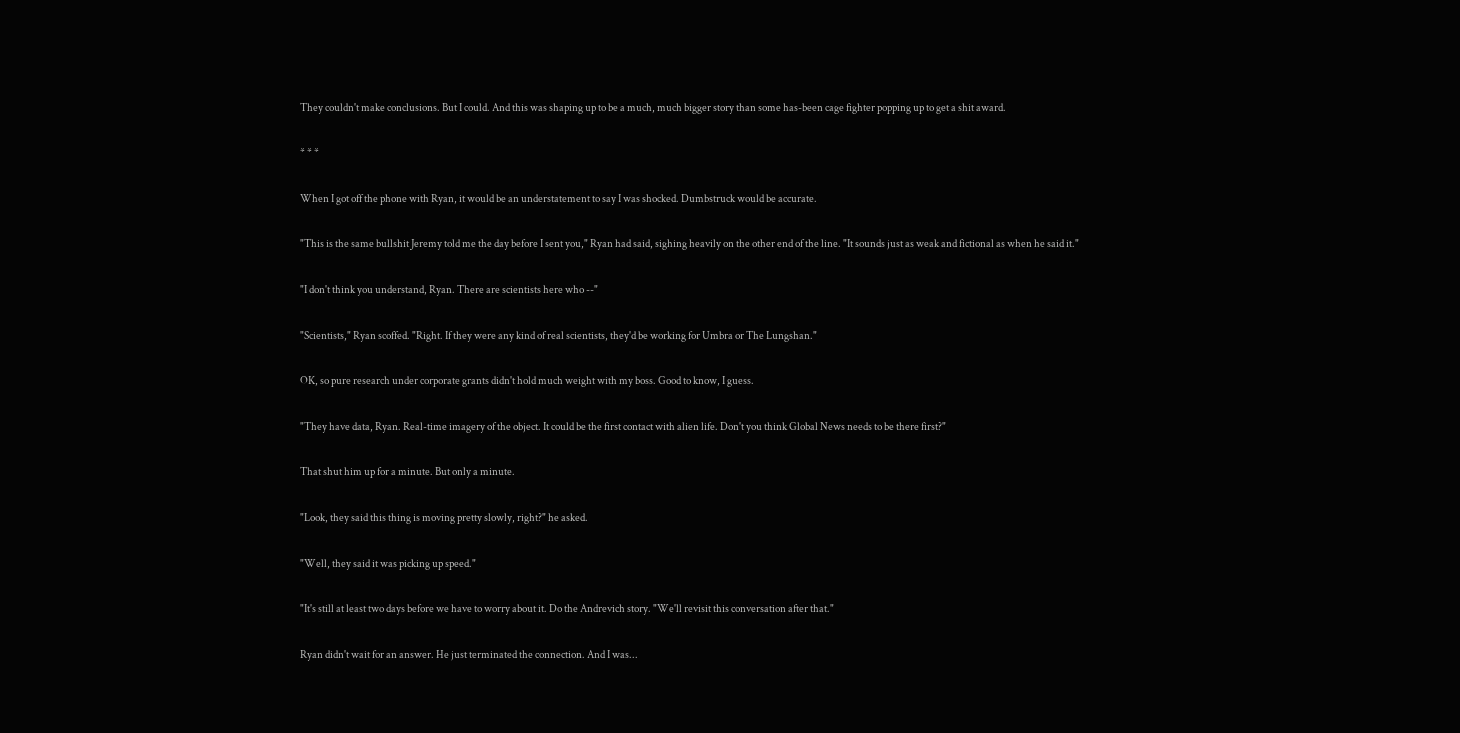They couldn't make conclusions. But I could. And this was shaping up to be a much, much bigger story than some has-been cage fighter popping up to get a shit award.

* * *

When I got off the phone with Ryan, it would be an understatement to say I was shocked. Dumbstruck would be accurate.

"This is the same bullshit Jeremy told me the day before I sent you," Ryan had said, sighing heavily on the other end of the line. "It sounds just as weak and fictional as when he said it."

"I don't think you understand, Ryan. There are scientists here who --"

"Scientists," Ryan scoffed. "Right. If they were any kind of real scientists, they'd be working for Umbra or The Lungshan."

OK, so pure research under corporate grants didn't hold much weight with my boss. Good to know, I guess.

"They have data, Ryan. Real-time imagery of the object. It could be the first contact with alien life. Don't you think Global News needs to be there first?"

That shut him up for a minute. But only a minute.

"Look, they said this thing is moving pretty slowly, right?" he asked.

"Well, they said it was picking up speed."

"It's still at least two days before we have to worry about it. Do the Andrevich story. "We'll revisit this conversation after that."

Ryan didn't wait for an answer. He just terminated the connection. And I was...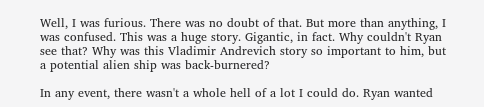Well, I was furious. There was no doubt of that. But more than anything, I was confused. This was a huge story. Gigantic, in fact. Why couldn't Ryan see that? Why was this Vladimir Andrevich story so important to him, but a potential alien ship was back-burnered?

In any event, there wasn't a whole hell of a lot I could do. Ryan wanted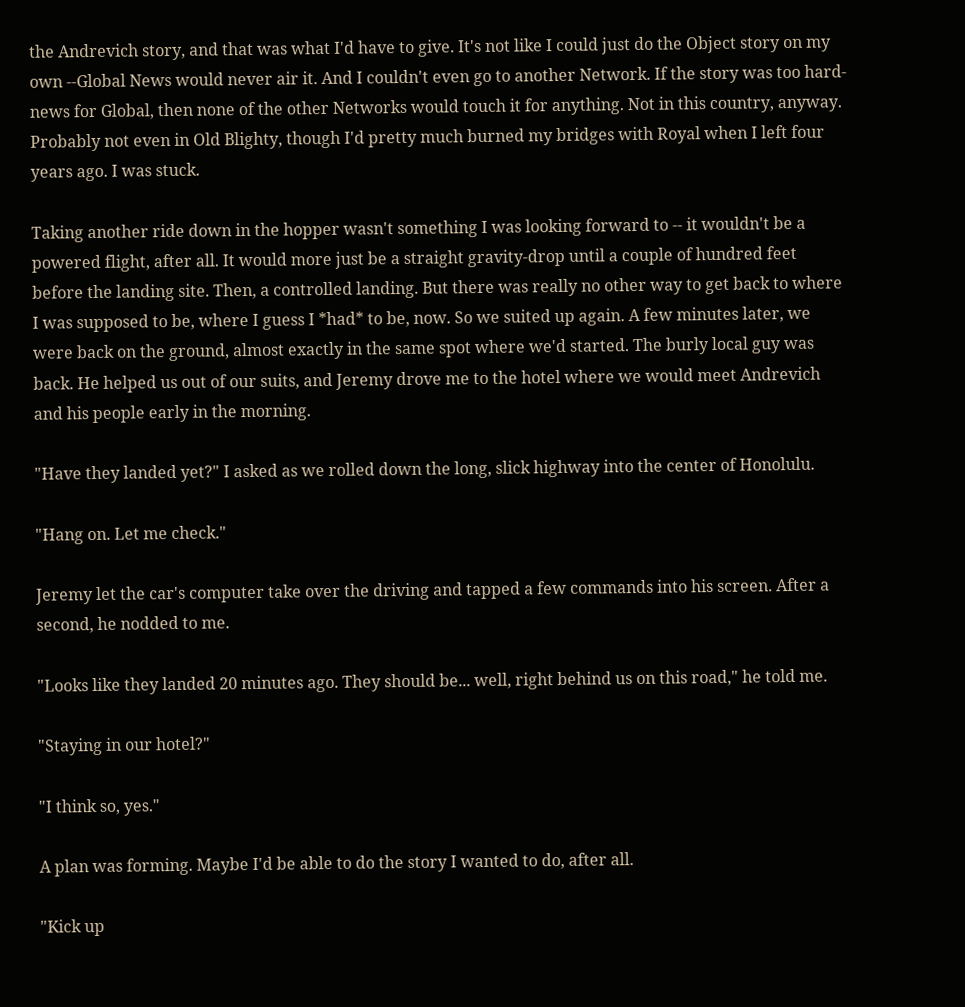the Andrevich story, and that was what I'd have to give. It's not like I could just do the Object story on my own --Global News would never air it. And I couldn't even go to another Network. If the story was too hard-news for Global, then none of the other Networks would touch it for anything. Not in this country, anyway. Probably not even in Old Blighty, though I'd pretty much burned my bridges with Royal when I left four years ago. I was stuck.

Taking another ride down in the hopper wasn't something I was looking forward to -- it wouldn't be a powered flight, after all. It would more just be a straight gravity-drop until a couple of hundred feet before the landing site. Then, a controlled landing. But there was really no other way to get back to where I was supposed to be, where I guess I *had* to be, now. So we suited up again. A few minutes later, we were back on the ground, almost exactly in the same spot where we'd started. The burly local guy was back. He helped us out of our suits, and Jeremy drove me to the hotel where we would meet Andrevich and his people early in the morning.

"Have they landed yet?" I asked as we rolled down the long, slick highway into the center of Honolulu.

"Hang on. Let me check."

Jeremy let the car's computer take over the driving and tapped a few commands into his screen. After a second, he nodded to me.

"Looks like they landed 20 minutes ago. They should be... well, right behind us on this road," he told me.

"Staying in our hotel?"

"I think so, yes."

A plan was forming. Maybe I'd be able to do the story I wanted to do, after all.

"Kick up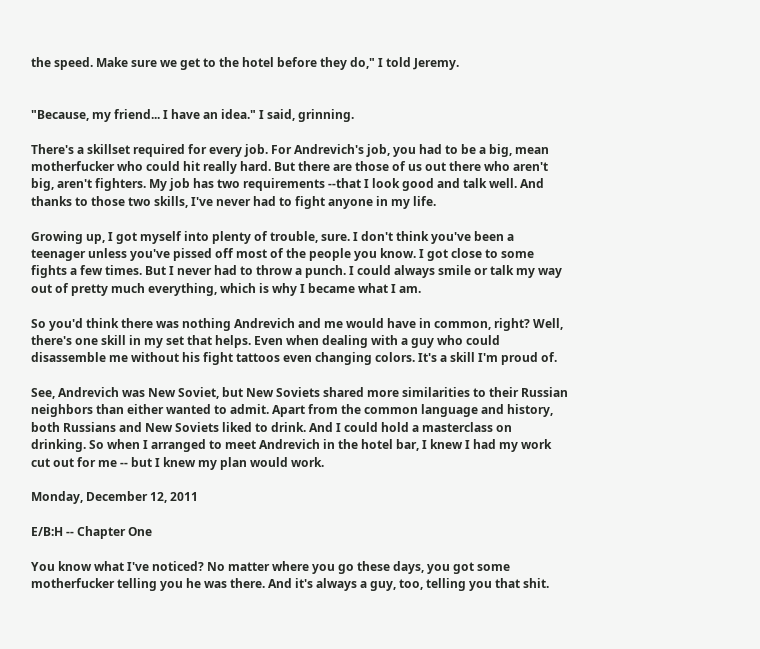the speed. Make sure we get to the hotel before they do," I told Jeremy.


"Because, my friend... I have an idea." I said, grinning.

There's a skillset required for every job. For Andrevich's job, you had to be a big, mean motherfucker who could hit really hard. But there are those of us out there who aren't big, aren't fighters. My job has two requirements --that I look good and talk well. And thanks to those two skills, I've never had to fight anyone in my life.

Growing up, I got myself into plenty of trouble, sure. I don't think you've been a teenager unless you've pissed off most of the people you know. I got close to some fights a few times. But I never had to throw a punch. I could always smile or talk my way out of pretty much everything, which is why I became what I am.

So you'd think there was nothing Andrevich and me would have in common, right? Well, there's one skill in my set that helps. Even when dealing with a guy who could disassemble me without his fight tattoos even changing colors. It's a skill I'm proud of.

See, Andrevich was New Soviet, but New Soviets shared more similarities to their Russian neighbors than either wanted to admit. Apart from the common language and history, both Russians and New Soviets liked to drink. And I could hold a masterclass on drinking. So when I arranged to meet Andrevich in the hotel bar, I knew I had my work cut out for me -- but I knew my plan would work.

Monday, December 12, 2011

E/B:H -- Chapter One

You know what I've noticed? No matter where you go these days, you got some motherfucker telling you he was there. And it's always a guy, too, telling you that shit.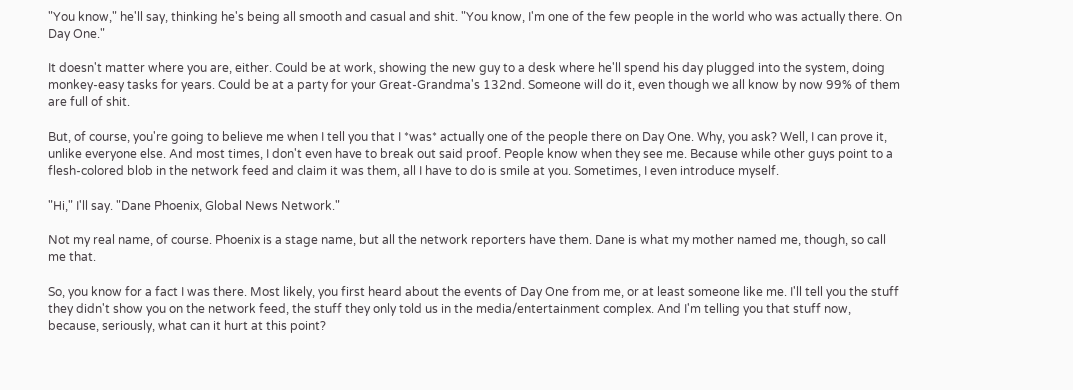"You know," he'll say, thinking he's being all smooth and casual and shit. "You know, I'm one of the few people in the world who was actually there. On Day One."

It doesn't matter where you are, either. Could be at work, showing the new guy to a desk where he'll spend his day plugged into the system, doing monkey-easy tasks for years. Could be at a party for your Great-Grandma's 132nd. Someone will do it, even though we all know by now 99% of them are full of shit.

But, of course, you're going to believe me when I tell you that I *was* actually one of the people there on Day One. Why, you ask? Well, I can prove it, unlike everyone else. And most times, I don't even have to break out said proof. People know when they see me. Because while other guys point to a flesh-colored blob in the network feed and claim it was them, all I have to do is smile at you. Sometimes, I even introduce myself.

"Hi," I'll say. "Dane Phoenix, Global News Network."

Not my real name, of course. Phoenix is a stage name, but all the network reporters have them. Dane is what my mother named me, though, so call me that.

So, you know for a fact I was there. Most likely, you first heard about the events of Day One from me, or at least someone like me. I'll tell you the stuff they didn't show you on the network feed, the stuff they only told us in the media/entertainment complex. And I'm telling you that stuff now, because, seriously, what can it hurt at this point?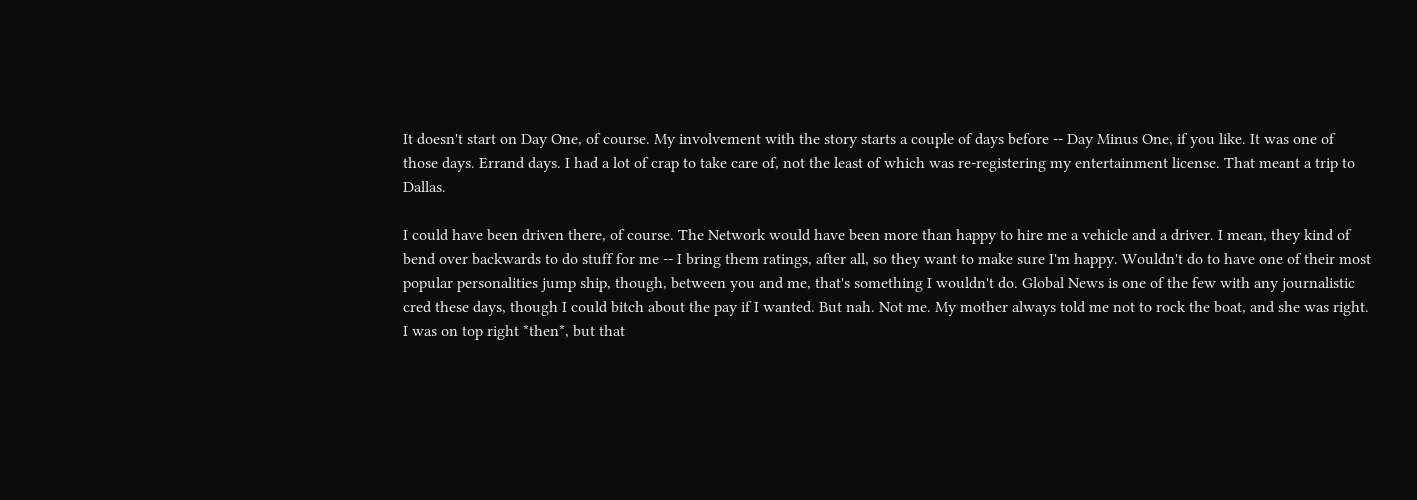It doesn't start on Day One, of course. My involvement with the story starts a couple of days before -- Day Minus One, if you like. It was one of those days. Errand days. I had a lot of crap to take care of, not the least of which was re-registering my entertainment license. That meant a trip to Dallas.

I could have been driven there, of course. The Network would have been more than happy to hire me a vehicle and a driver. I mean, they kind of bend over backwards to do stuff for me -- I bring them ratings, after all, so they want to make sure I'm happy. Wouldn't do to have one of their most popular personalities jump ship, though, between you and me, that's something I wouldn't do. Global News is one of the few with any journalistic cred these days, though I could bitch about the pay if I wanted. But nah. Not me. My mother always told me not to rock the boat, and she was right. I was on top right *then*, but that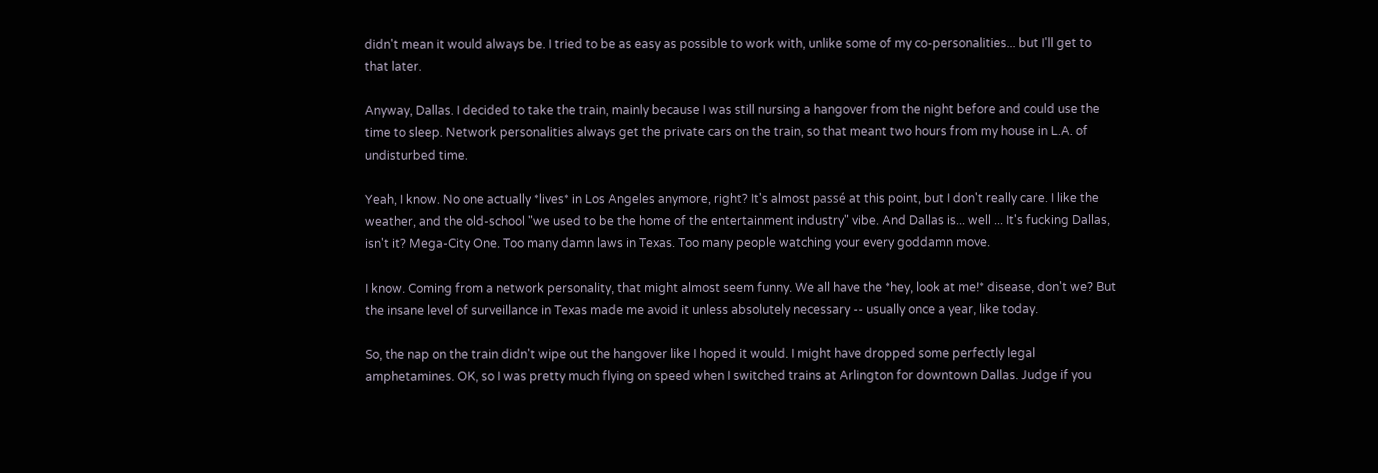didn't mean it would always be. I tried to be as easy as possible to work with, unlike some of my co-personalities... but I'll get to that later.

Anyway, Dallas. I decided to take the train, mainly because I was still nursing a hangover from the night before and could use the time to sleep. Network personalities always get the private cars on the train, so that meant two hours from my house in L.A. of undisturbed time.

Yeah, I know. No one actually *lives* in Los Angeles anymore, right? It's almost passé at this point, but I don't really care. I like the weather, and the old-school "we used to be the home of the entertainment industry" vibe. And Dallas is... well ... It's fucking Dallas, isn't it? Mega-City One. Too many damn laws in Texas. Too many people watching your every goddamn move.

I know. Coming from a network personality, that might almost seem funny. We all have the *hey, look at me!* disease, don't we? But the insane level of surveillance in Texas made me avoid it unless absolutely necessary -- usually once a year, like today.

So, the nap on the train didn't wipe out the hangover like I hoped it would. I might have dropped some perfectly legal amphetamines. OK, so I was pretty much flying on speed when I switched trains at Arlington for downtown Dallas. Judge if you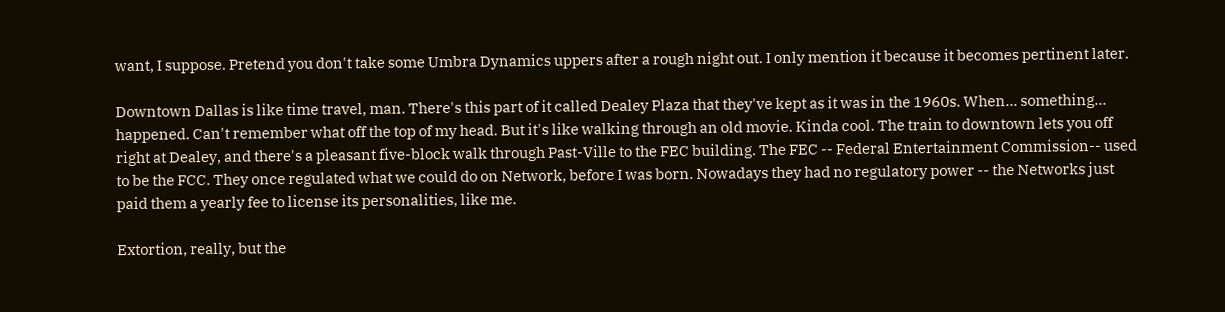want, I suppose. Pretend you don't take some Umbra Dynamics uppers after a rough night out. I only mention it because it becomes pertinent later.

Downtown Dallas is like time travel, man. There's this part of it called Dealey Plaza that they've kept as it was in the 1960s. When... something... happened. Can't remember what off the top of my head. But it's like walking through an old movie. Kinda cool. The train to downtown lets you off right at Dealey, and there's a pleasant five-block walk through Past-Ville to the FEC building. The FEC -- Federal Entertainment Commission-- used to be the FCC. They once regulated what we could do on Network, before I was born. Nowadays they had no regulatory power -- the Networks just paid them a yearly fee to license its personalities, like me.

Extortion, really, but the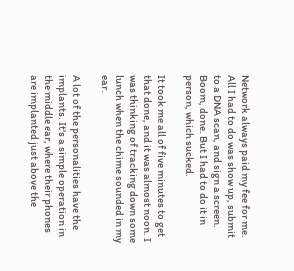Network always paid my fee for me. All I had to do was show up, submit to a DNA scan, and sign a screen. Boom, done. But I had to do it in person, which sucked.

It took me all of five minutes to get that done, and it was almost noon. I was thinking of tracking down some lunch when the chime sounded in my ear.

A lot of the personalities have the implants. It's a simple operation in the middle ear, where their phones are implanted just above the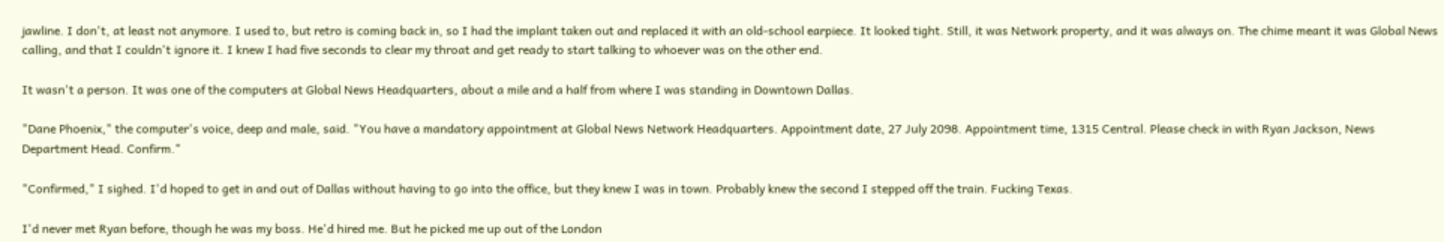jawline. I don't, at least not anymore. I used to, but retro is coming back in, so I had the implant taken out and replaced it with an old-school earpiece. It looked tight. Still, it was Network property, and it was always on. The chime meant it was Global News calling, and that I couldn't ignore it. I knew I had five seconds to clear my throat and get ready to start talking to whoever was on the other end.

It wasn't a person. It was one of the computers at Global News Headquarters, about a mile and a half from where I was standing in Downtown Dallas.

"Dane Phoenix," the computer's voice, deep and male, said. "You have a mandatory appointment at Global News Network Headquarters. Appointment date, 27 July 2098. Appointment time, 1315 Central. Please check in with Ryan Jackson, News Department Head. Confirm."

"Confirmed," I sighed. I'd hoped to get in and out of Dallas without having to go into the office, but they knew I was in town. Probably knew the second I stepped off the train. Fucking Texas.

I'd never met Ryan before, though he was my boss. He'd hired me. But he picked me up out of the London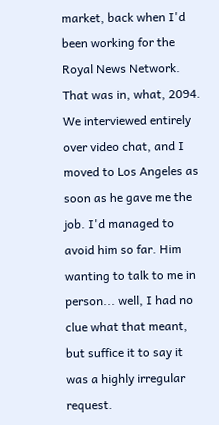market, back when I'd been working for the Royal News Network. That was in, what, 2094. We interviewed entirely over video chat, and I moved to Los Angeles as soon as he gave me the job. I'd managed to avoid him so far. Him wanting to talk to me in person... well, I had no clue what that meant, but suffice it to say it was a highly irregular request.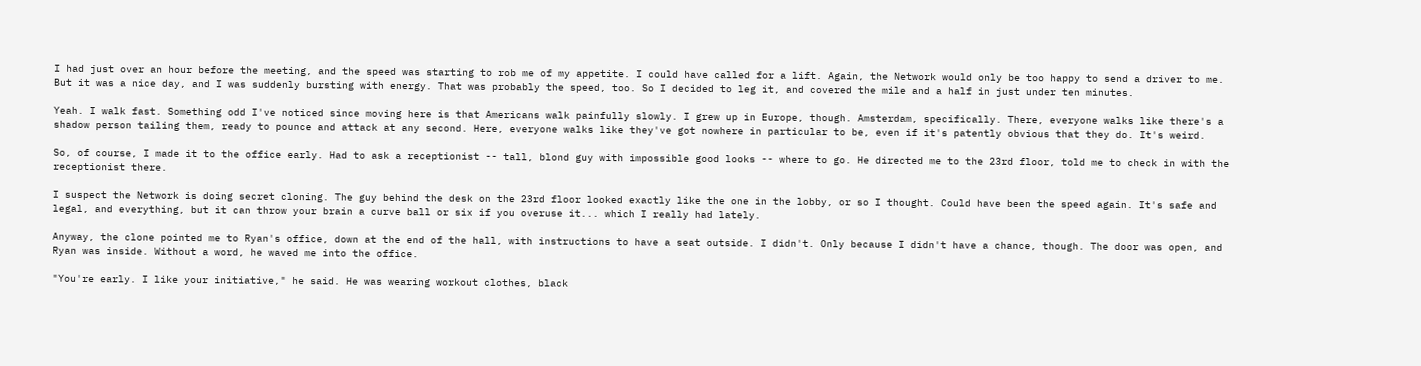I had just over an hour before the meeting, and the speed was starting to rob me of my appetite. I could have called for a lift. Again, the Network would only be too happy to send a driver to me. But it was a nice day, and I was suddenly bursting with energy. That was probably the speed, too. So I decided to leg it, and covered the mile and a half in just under ten minutes.

Yeah. I walk fast. Something odd I've noticed since moving here is that Americans walk painfully slowly. I grew up in Europe, though. Amsterdam, specifically. There, everyone walks like there's a shadow person tailing them, ready to pounce and attack at any second. Here, everyone walks like they've got nowhere in particular to be, even if it's patently obvious that they do. It's weird.

So, of course, I made it to the office early. Had to ask a receptionist -- tall, blond guy with impossible good looks -- where to go. He directed me to the 23rd floor, told me to check in with the receptionist there.

I suspect the Network is doing secret cloning. The guy behind the desk on the 23rd floor looked exactly like the one in the lobby, or so I thought. Could have been the speed again. It's safe and legal, and everything, but it can throw your brain a curve ball or six if you overuse it... which I really had lately.

Anyway, the clone pointed me to Ryan's office, down at the end of the hall, with instructions to have a seat outside. I didn't. Only because I didn't have a chance, though. The door was open, and Ryan was inside. Without a word, he waved me into the office.

"You're early. I like your initiative," he said. He was wearing workout clothes, black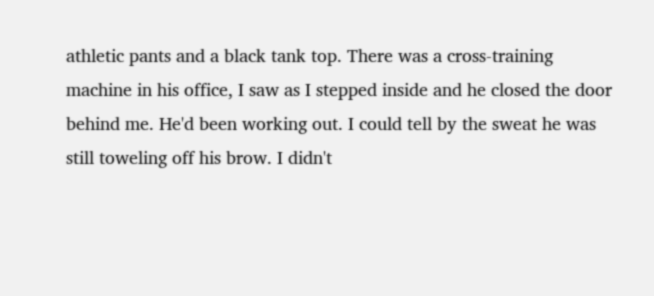athletic pants and a black tank top. There was a cross-training machine in his office, I saw as I stepped inside and he closed the door behind me. He'd been working out. I could tell by the sweat he was still toweling off his brow. I didn't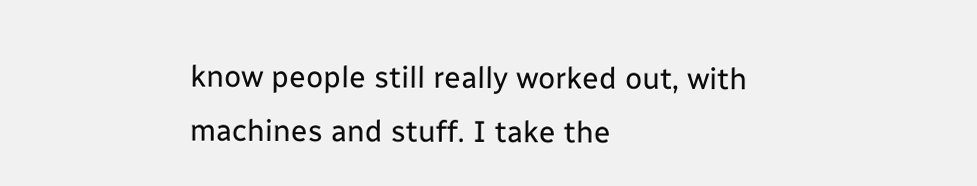know people still really worked out, with machines and stuff. I take the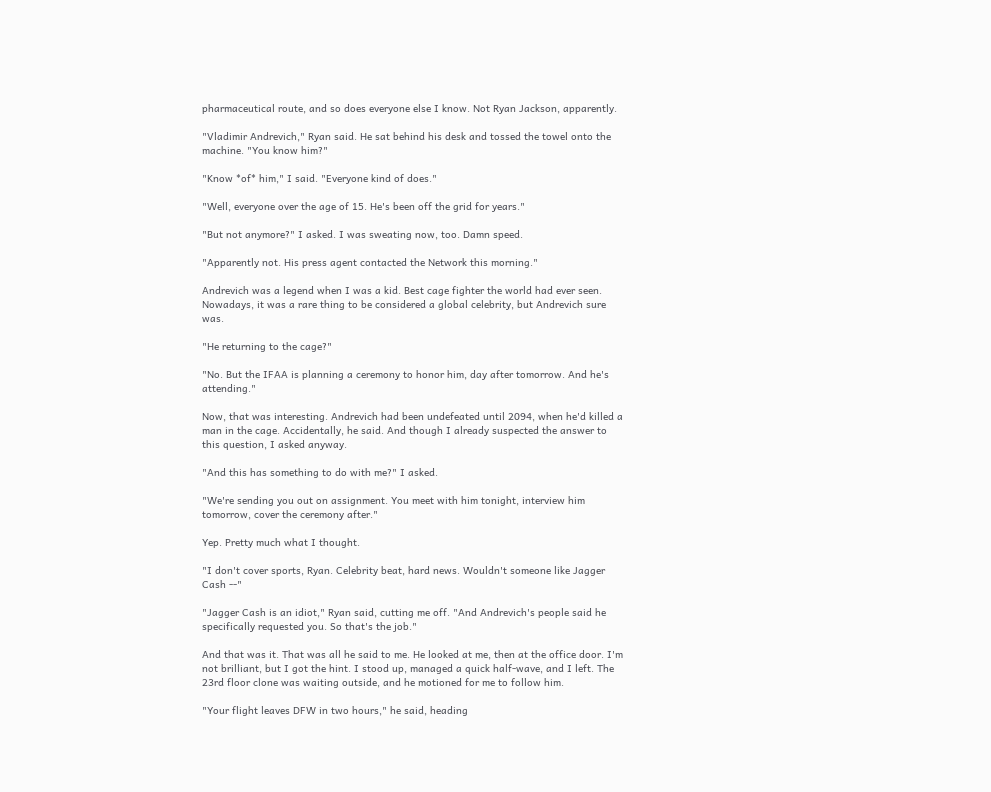pharmaceutical route, and so does everyone else I know. Not Ryan Jackson, apparently.

"Vladimir Andrevich," Ryan said. He sat behind his desk and tossed the towel onto the machine. "You know him?"

"Know *of* him," I said. "Everyone kind of does."

"Well, everyone over the age of 15. He's been off the grid for years."

"But not anymore?" I asked. I was sweating now, too. Damn speed.

"Apparently not. His press agent contacted the Network this morning."

Andrevich was a legend when I was a kid. Best cage fighter the world had ever seen. Nowadays, it was a rare thing to be considered a global celebrity, but Andrevich sure was.

"He returning to the cage?"

"No. But the IFAA is planning a ceremony to honor him, day after tomorrow. And he's attending."

Now, that was interesting. Andrevich had been undefeated until 2094, when he'd killed a man in the cage. Accidentally, he said. And though I already suspected the answer to this question, I asked anyway.

"And this has something to do with me?" I asked.

"We're sending you out on assignment. You meet with him tonight, interview him tomorrow, cover the ceremony after."

Yep. Pretty much what I thought.

"I don't cover sports, Ryan. Celebrity beat, hard news. Wouldn't someone like Jagger Cash --"

"Jagger Cash is an idiot," Ryan said, cutting me off. "And Andrevich's people said he specifically requested you. So that's the job."

And that was it. That was all he said to me. He looked at me, then at the office door. I'm not brilliant, but I got the hint. I stood up, managed a quick half-wave, and I left. The 23rd floor clone was waiting outside, and he motioned for me to follow him.

"Your flight leaves DFW in two hours," he said, heading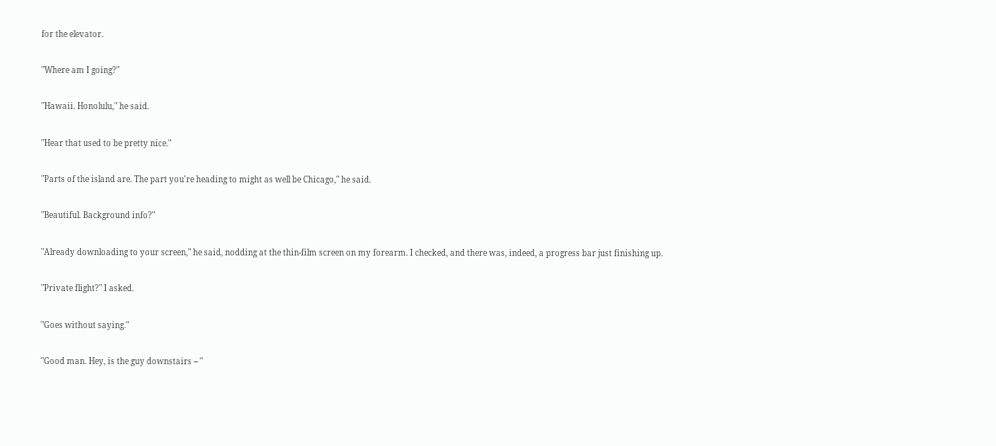for the elevator.

"Where am I going?"

"Hawaii. Honolulu," he said.

"Hear that used to be pretty nice."

"Parts of the island are. The part you're heading to might as well be Chicago," he said.

"Beautiful. Background info?"

"Already downloading to your screen," he said, nodding at the thin-film screen on my forearm. I checked, and there was, indeed, a progress bar just finishing up.

"Private flight?" I asked.

"Goes without saying."

"Good man. Hey, is the guy downstairs -- "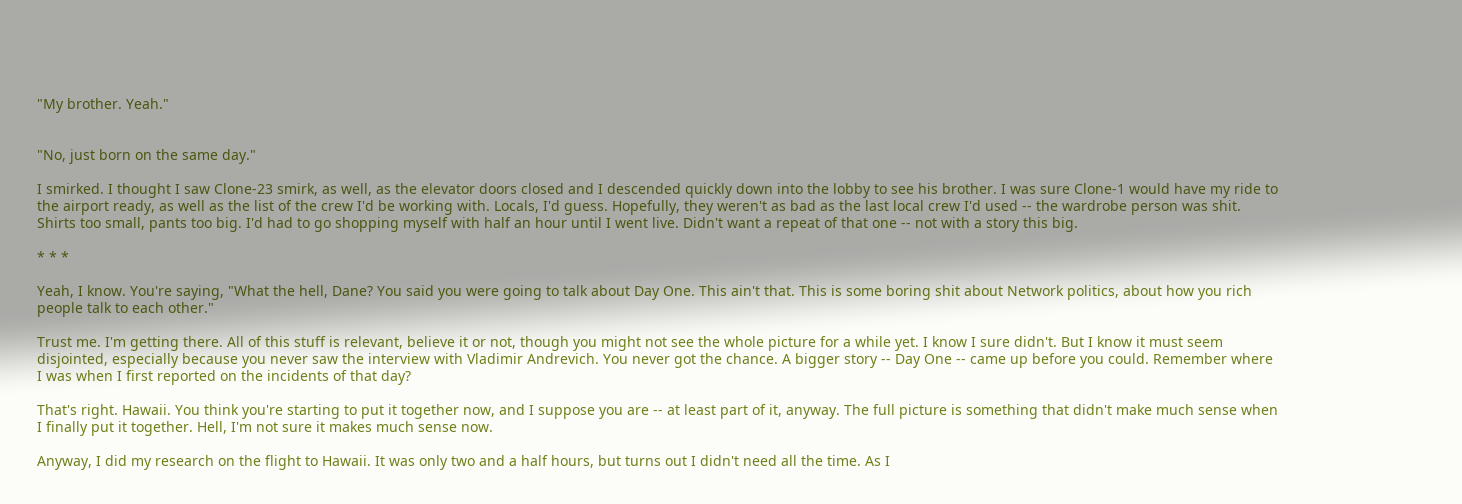"My brother. Yeah."


"No, just born on the same day."

I smirked. I thought I saw Clone-23 smirk, as well, as the elevator doors closed and I descended quickly down into the lobby to see his brother. I was sure Clone-1 would have my ride to the airport ready, as well as the list of the crew I'd be working with. Locals, I'd guess. Hopefully, they weren't as bad as the last local crew I'd used -- the wardrobe person was shit. Shirts too small, pants too big. I'd had to go shopping myself with half an hour until I went live. Didn't want a repeat of that one -- not with a story this big.

* * *

Yeah, I know. You're saying, "What the hell, Dane? You said you were going to talk about Day One. This ain't that. This is some boring shit about Network politics, about how you rich people talk to each other."

Trust me. I'm getting there. All of this stuff is relevant, believe it or not, though you might not see the whole picture for a while yet. I know I sure didn't. But I know it must seem disjointed, especially because you never saw the interview with Vladimir Andrevich. You never got the chance. A bigger story -- Day One -- came up before you could. Remember where I was when I first reported on the incidents of that day?

That's right. Hawaii. You think you're starting to put it together now, and I suppose you are -- at least part of it, anyway. The full picture is something that didn't make much sense when I finally put it together. Hell, I'm not sure it makes much sense now.

Anyway, I did my research on the flight to Hawaii. It was only two and a half hours, but turns out I didn't need all the time. As I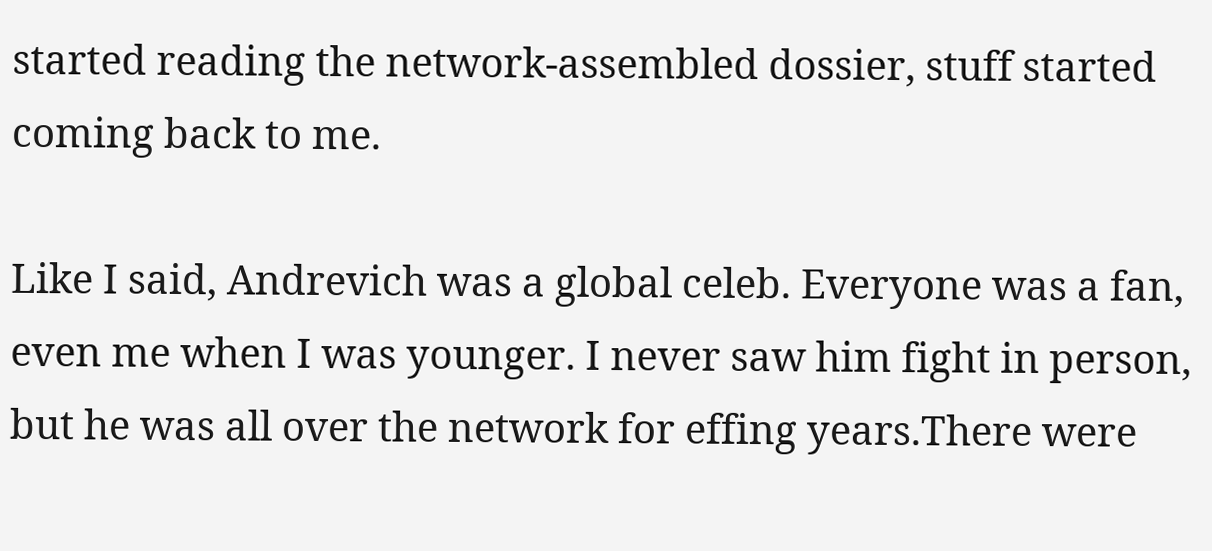started reading the network-assembled dossier, stuff started coming back to me.

Like I said, Andrevich was a global celeb. Everyone was a fan, even me when I was younger. I never saw him fight in person, but he was all over the network for effing years.There were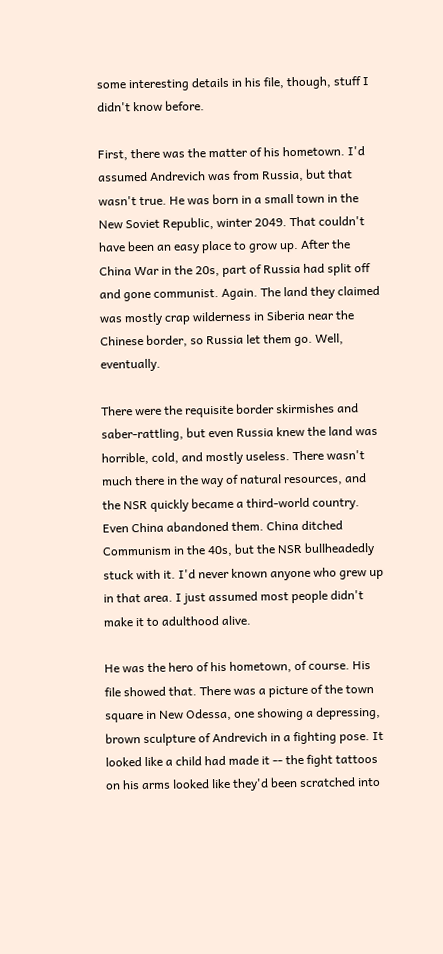some interesting details in his file, though, stuff I didn't know before.

First, there was the matter of his hometown. I'd assumed Andrevich was from Russia, but that wasn't true. He was born in a small town in the New Soviet Republic, winter 2049. That couldn't have been an easy place to grow up. After the China War in the 20s, part of Russia had split off and gone communist. Again. The land they claimed was mostly crap wilderness in Siberia near the Chinese border, so Russia let them go. Well, eventually.

There were the requisite border skirmishes and saber-rattling, but even Russia knew the land was horrible, cold, and mostly useless. There wasn't much there in the way of natural resources, and the NSR quickly became a third-world country. Even China abandoned them. China ditched Communism in the 40s, but the NSR bullheadedly stuck with it. I'd never known anyone who grew up in that area. I just assumed most people didn't make it to adulthood alive.

He was the hero of his hometown, of course. His file showed that. There was a picture of the town square in New Odessa, one showing a depressing, brown sculpture of Andrevich in a fighting pose. It looked like a child had made it -- the fight tattoos on his arms looked like they'd been scratched into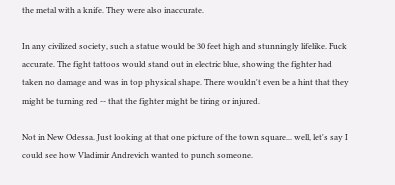the metal with a knife. They were also inaccurate.

In any civilized society, such a statue would be 30 feet high and stunningly lifelike. Fuck accurate. The fight tattoos would stand out in electric blue, showing the fighter had taken no damage and was in top physical shape. There wouldn't even be a hint that they might be turning red -- that the fighter might be tiring or injured.

Not in New Odessa. Just looking at that one picture of the town square... well, let's say I could see how Vladimir Andrevich wanted to punch someone.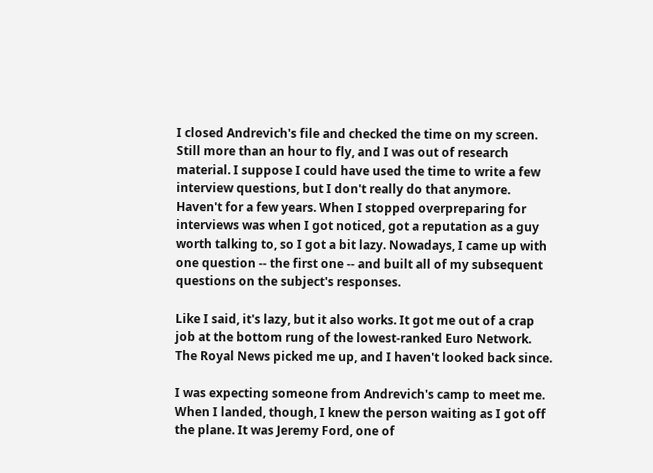I closed Andrevich's file and checked the time on my screen. Still more than an hour to fly, and I was out of research material. I suppose I could have used the time to write a few interview questions, but I don't really do that anymore. Haven't for a few years. When I stopped overpreparing for interviews was when I got noticed, got a reputation as a guy worth talking to, so I got a bit lazy. Nowadays, I came up with one question -- the first one -- and built all of my subsequent questions on the subject's responses.

Like I said, it's lazy, but it also works. It got me out of a crap job at the bottom rung of the lowest-ranked Euro Network. The Royal News picked me up, and I haven't looked back since.

I was expecting someone from Andrevich's camp to meet me. When I landed, though, I knew the person waiting as I got off the plane. It was Jeremy Ford, one of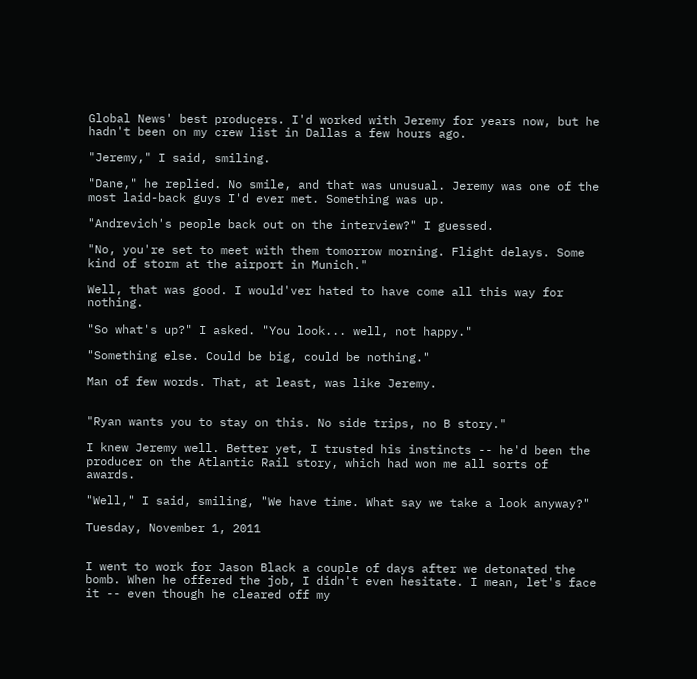Global News' best producers. I'd worked with Jeremy for years now, but he hadn't been on my crew list in Dallas a few hours ago.

"Jeremy," I said, smiling.

"Dane," he replied. No smile, and that was unusual. Jeremy was one of the most laid-back guys I'd ever met. Something was up.

"Andrevich's people back out on the interview?" I guessed.

"No, you're set to meet with them tomorrow morning. Flight delays. Some kind of storm at the airport in Munich."

Well, that was good. I would'ver hated to have come all this way for nothing.

"So what's up?" I asked. "You look... well, not happy."

"Something else. Could be big, could be nothing."

Man of few words. That, at least, was like Jeremy.


"Ryan wants you to stay on this. No side trips, no B story."

I knew Jeremy well. Better yet, I trusted his instincts -- he'd been the producer on the Atlantic Rail story, which had won me all sorts of awards.

"Well," I said, smiling, "We have time. What say we take a look anyway?"

Tuesday, November 1, 2011


I went to work for Jason Black a couple of days after we detonated the bomb. When he offered the job, I didn't even hesitate. I mean, let's face it -- even though he cleared off my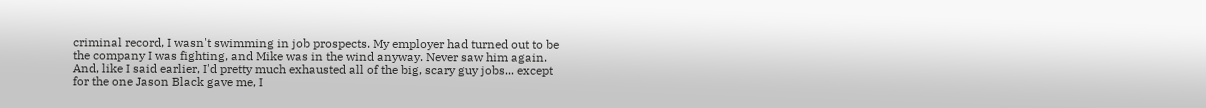criminal record, I wasn't swimming in job prospects. My employer had turned out to be the company I was fighting, and Mike was in the wind anyway. Never saw him again. And, like I said earlier, I'd pretty much exhausted all of the big, scary guy jobs... except for the one Jason Black gave me, I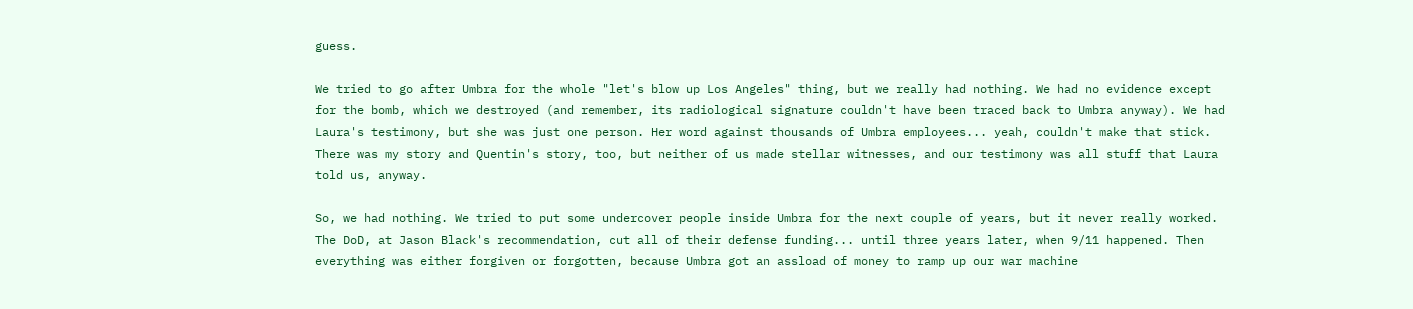guess.

We tried to go after Umbra for the whole "let's blow up Los Angeles" thing, but we really had nothing. We had no evidence except for the bomb, which we destroyed (and remember, its radiological signature couldn't have been traced back to Umbra anyway). We had Laura's testimony, but she was just one person. Her word against thousands of Umbra employees... yeah, couldn't make that stick. There was my story and Quentin's story, too, but neither of us made stellar witnesses, and our testimony was all stuff that Laura told us, anyway.

So, we had nothing. We tried to put some undercover people inside Umbra for the next couple of years, but it never really worked. The DoD, at Jason Black's recommendation, cut all of their defense funding... until three years later, when 9/11 happened. Then everything was either forgiven or forgotten, because Umbra got an assload of money to ramp up our war machine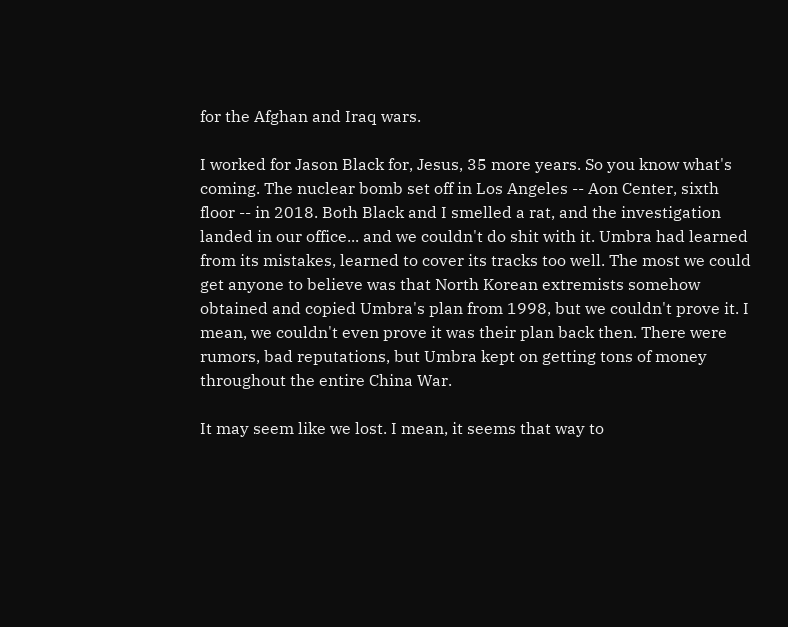for the Afghan and Iraq wars.

I worked for Jason Black for, Jesus, 35 more years. So you know what's coming. The nuclear bomb set off in Los Angeles -- Aon Center, sixth floor -- in 2018. Both Black and I smelled a rat, and the investigation landed in our office... and we couldn't do shit with it. Umbra had learned from its mistakes, learned to cover its tracks too well. The most we could get anyone to believe was that North Korean extremists somehow obtained and copied Umbra's plan from 1998, but we couldn't prove it. I mean, we couldn't even prove it was their plan back then. There were rumors, bad reputations, but Umbra kept on getting tons of money throughout the entire China War.

It may seem like we lost. I mean, it seems that way to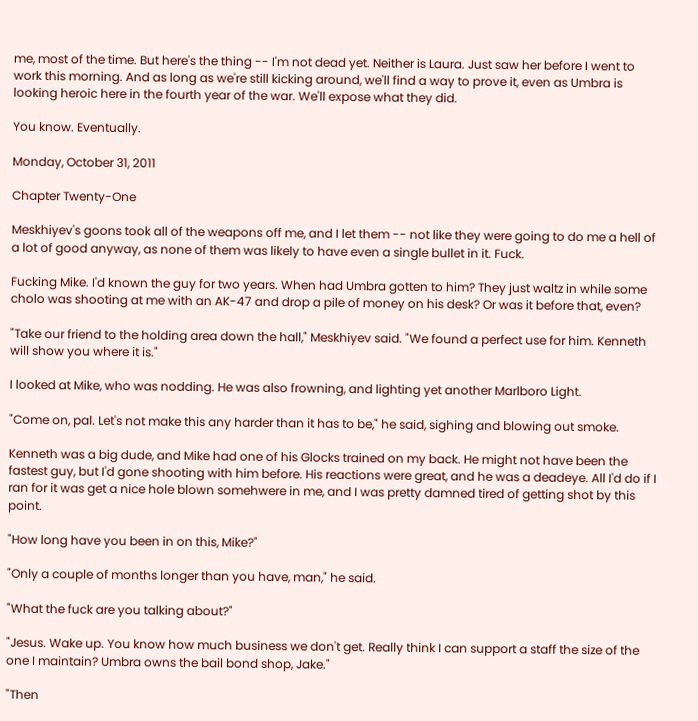me, most of the time. But here's the thing -- I'm not dead yet. Neither is Laura. Just saw her before I went to work this morning. And as long as we're still kicking around, we'll find a way to prove it, even as Umbra is looking heroic here in the fourth year of the war. We'll expose what they did.

You know. Eventually.

Monday, October 31, 2011

Chapter Twenty-One

Meskhiyev's goons took all of the weapons off me, and I let them -- not like they were going to do me a hell of a lot of good anyway, as none of them was likely to have even a single bullet in it. Fuck.

Fucking Mike. I'd known the guy for two years. When had Umbra gotten to him? They just waltz in while some cholo was shooting at me with an AK-47 and drop a pile of money on his desk? Or was it before that, even?

"Take our friend to the holding area down the hall," Meskhiyev said. "We found a perfect use for him. Kenneth will show you where it is."

I looked at Mike, who was nodding. He was also frowning, and lighting yet another Marlboro Light.

"Come on, pal. Let's not make this any harder than it has to be," he said, sighing and blowing out smoke.

Kenneth was a big dude, and Mike had one of his Glocks trained on my back. He might not have been the fastest guy, but I'd gone shooting with him before. His reactions were great, and he was a deadeye. All I'd do if I ran for it was get a nice hole blown somehwere in me, and I was pretty damned tired of getting shot by this point.

"How long have you been in on this, Mike?"

"Only a couple of months longer than you have, man," he said.

"What the fuck are you talking about?"

"Jesus. Wake up. You know how much business we don't get. Really think I can support a staff the size of the one I maintain? Umbra owns the bail bond shop, Jake."

"Then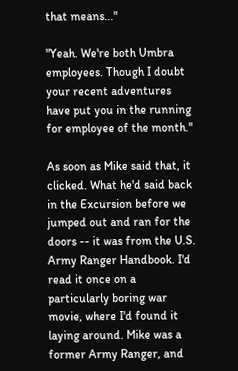that means..."

"Yeah. We're both Umbra employees. Though I doubt your recent adventures have put you in the running for employee of the month."

As soon as Mike said that, it clicked. What he'd said back in the Excursion before we jumped out and ran for the doors -- it was from the U.S. Army Ranger Handbook. I'd read it once on a particularly boring war movie, where I'd found it laying around. Mike was a former Army Ranger, and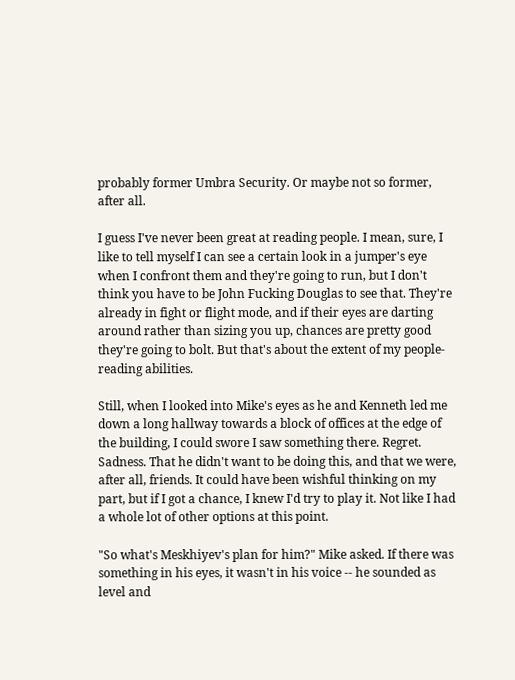probably former Umbra Security. Or maybe not so former, after all.

I guess I've never been great at reading people. I mean, sure, I like to tell myself I can see a certain look in a jumper's eye when I confront them and they're going to run, but I don't think you have to be John Fucking Douglas to see that. They're already in fight or flight mode, and if their eyes are darting around rather than sizing you up, chances are pretty good they're going to bolt. But that's about the extent of my people-reading abilities.

Still, when I looked into Mike's eyes as he and Kenneth led me down a long hallway towards a block of offices at the edge of the building, I could swore I saw something there. Regret. Sadness. That he didn't want to be doing this, and that we were, after all, friends. It could have been wishful thinking on my part, but if I got a chance, I knew I'd try to play it. Not like I had a whole lot of other options at this point.

"So what's Meskhiyev's plan for him?" Mike asked. If there was something in his eyes, it wasn't in his voice -- he sounded as level and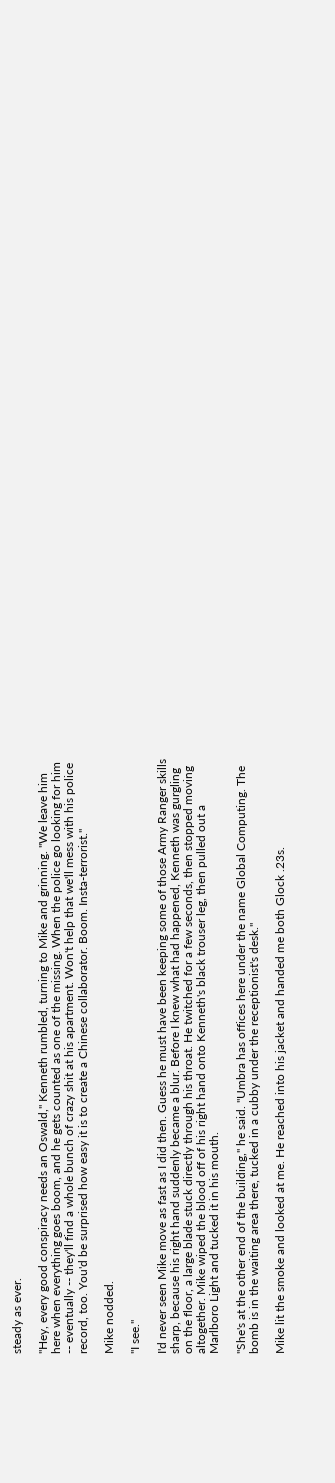steady as ever.

"Hey, every good conspiracy needs an Oswald," Kenneth rumbled, turning to Mike and grinning. "We leave him here when everything goes boom, and he gets counted as one of the missing. When the police go looking for him -- eventually -- they'll find a whole bunch of crazy shit at his apartment. Won't help that we'll mess with his police record, too. You'd be surprised how easy it is to create a Chinese collaborator. Boom. Insta-terrorist."

Mike nodded.

"I see."

I'd never seen Mike move as fast as I did then. Guess he must have been keeping some of those Army Ranger skills sharp, because his right hand suddenly became a blur. Before I knew what had happened, Kenneth was gurgling on the floor, a large blade stuck directly through his throat. He twitched for a few seconds, then stopped moving altogether. Mike wiped the blood off of his right hand onto Kenneth's black trouser leg, then pulled out a Marlboro Light and tucked it in his mouth.

"She's at the other end of the building," he said. "Umbra has offices here under the name Global Computing. The bomb is in the waiting area there, tucked in a cubby under the receptionist's desk."

Mike lit the smoke and looked at me. He reached into his jacket and handed me both Glock .23s.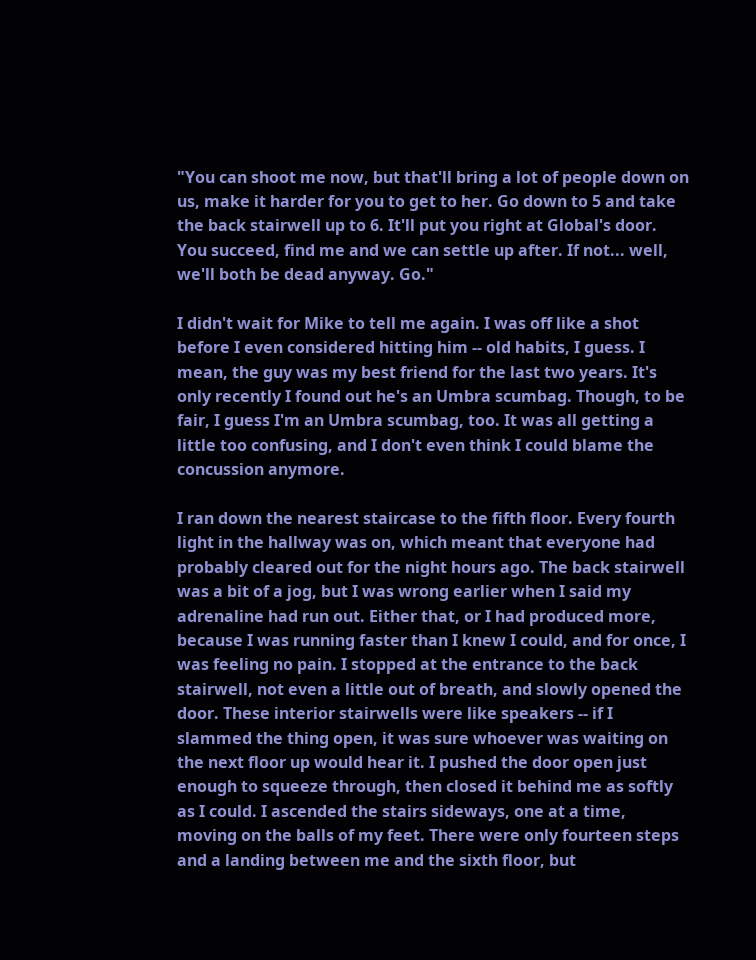"You can shoot me now, but that'll bring a lot of people down on us, make it harder for you to get to her. Go down to 5 and take the back stairwell up to 6. It'll put you right at Global's door. You succeed, find me and we can settle up after. If not... well, we'll both be dead anyway. Go."

I didn't wait for Mike to tell me again. I was off like a shot before I even considered hitting him -- old habits, I guess. I mean, the guy was my best friend for the last two years. It's only recently I found out he's an Umbra scumbag. Though, to be fair, I guess I'm an Umbra scumbag, too. It was all getting a little too confusing, and I don't even think I could blame the concussion anymore.

I ran down the nearest staircase to the fifth floor. Every fourth light in the hallway was on, which meant that everyone had probably cleared out for the night hours ago. The back stairwell was a bit of a jog, but I was wrong earlier when I said my adrenaline had run out. Either that, or I had produced more, because I was running faster than I knew I could, and for once, I was feeling no pain. I stopped at the entrance to the back stairwell, not even a little out of breath, and slowly opened the door. These interior stairwells were like speakers -- if I slammed the thing open, it was sure whoever was waiting on the next floor up would hear it. I pushed the door open just enough to squeeze through, then closed it behind me as softly as I could. I ascended the stairs sideways, one at a time, moving on the balls of my feet. There were only fourteen steps and a landing between me and the sixth floor, but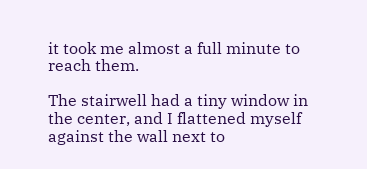it took me almost a full minute to reach them.

The stairwell had a tiny window in the center, and I flattened myself against the wall next to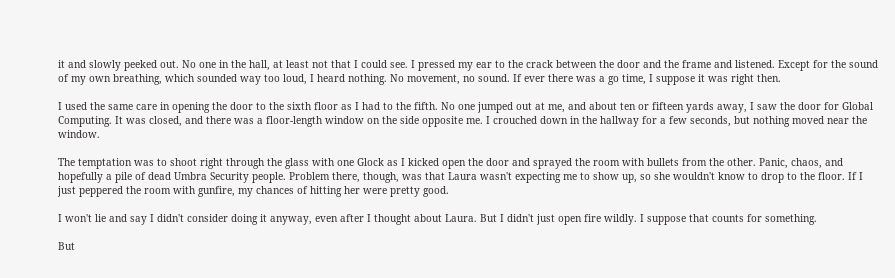it and slowly peeked out. No one in the hall, at least not that I could see. I pressed my ear to the crack between the door and the frame and listened. Except for the sound of my own breathing, which sounded way too loud, I heard nothing. No movement, no sound. If ever there was a go time, I suppose it was right then.

I used the same care in opening the door to the sixth floor as I had to the fifth. No one jumped out at me, and about ten or fifteen yards away, I saw the door for Global Computing. It was closed, and there was a floor-length window on the side opposite me. I crouched down in the hallway for a few seconds, but nothing moved near the window.

The temptation was to shoot right through the glass with one Glock as I kicked open the door and sprayed the room with bullets from the other. Panic, chaos, and hopefully a pile of dead Umbra Security people. Problem there, though, was that Laura wasn't expecting me to show up, so she wouldn't know to drop to the floor. If I just peppered the room with gunfire, my chances of hitting her were pretty good.

I won't lie and say I didn't consider doing it anyway, even after I thought about Laura. But I didn't just open fire wildly. I suppose that counts for something.

But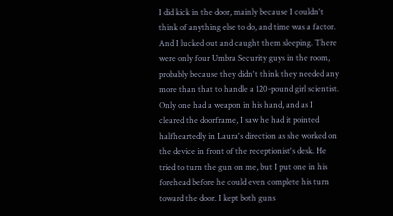I did kick in the door, mainly because I couldn't think of anything else to do, and time was a factor. And I lucked out and caught them sleeping. There were only four Umbra Security guys in the room, probably because they didn't think they needed any more than that to handle a 120-pound girl scientist. Only one had a weapon in his hand, and as I cleared the doorframe, I saw he had it pointed halfheartedly in Laura's direction as she worked on the device in front of the receptionist's desk. He tried to turn the gun on me, but I put one in his forehead before he could even complete his turn toward the door. I kept both guns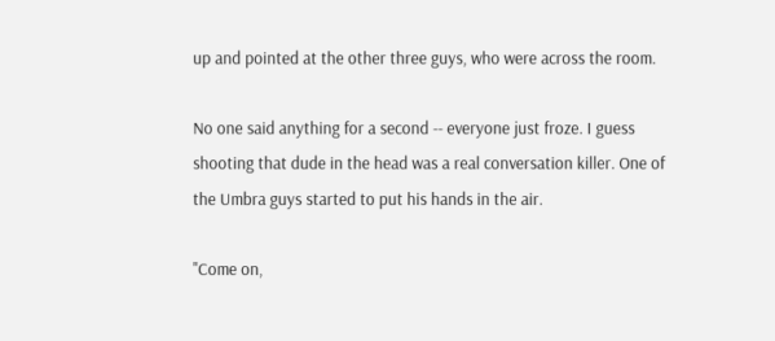up and pointed at the other three guys, who were across the room.

No one said anything for a second -- everyone just froze. I guess shooting that dude in the head was a real conversation killer. One of the Umbra guys started to put his hands in the air.

"Come on,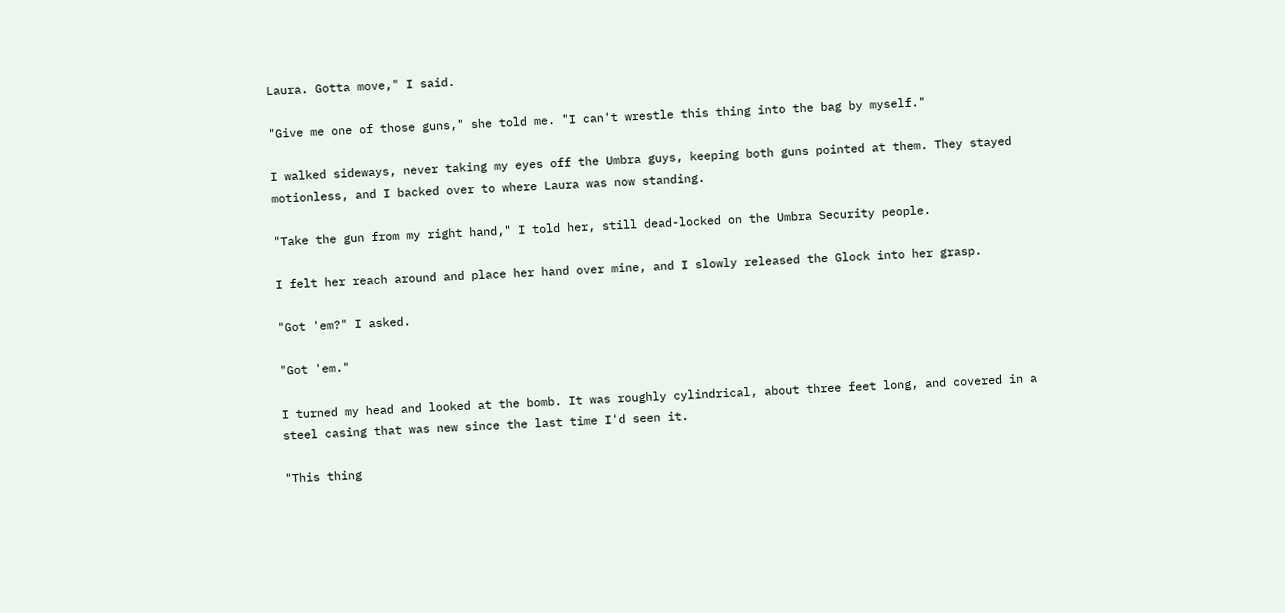Laura. Gotta move," I said.

"Give me one of those guns," she told me. "I can't wrestle this thing into the bag by myself."

I walked sideways, never taking my eyes off the Umbra guys, keeping both guns pointed at them. They stayed motionless, and I backed over to where Laura was now standing.

"Take the gun from my right hand," I told her, still dead-locked on the Umbra Security people.

I felt her reach around and place her hand over mine, and I slowly released the Glock into her grasp.

"Got 'em?" I asked.

"Got 'em."

I turned my head and looked at the bomb. It was roughly cylindrical, about three feet long, and covered in a steel casing that was new since the last time I'd seen it.

"This thing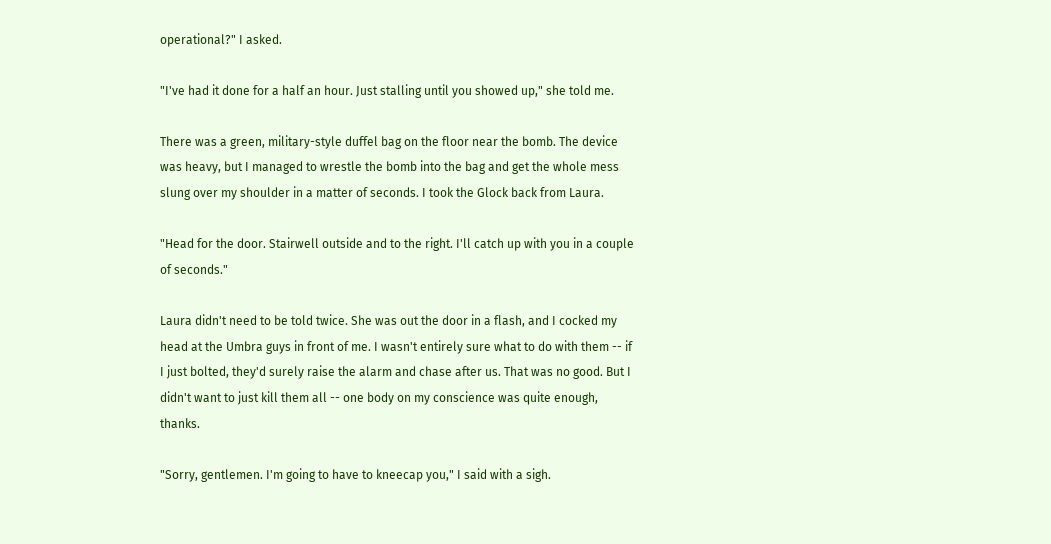operational?" I asked.

"I've had it done for a half an hour. Just stalling until you showed up," she told me.

There was a green, military-style duffel bag on the floor near the bomb. The device was heavy, but I managed to wrestle the bomb into the bag and get the whole mess slung over my shoulder in a matter of seconds. I took the Glock back from Laura.

"Head for the door. Stairwell outside and to the right. I'll catch up with you in a couple of seconds."

Laura didn't need to be told twice. She was out the door in a flash, and I cocked my head at the Umbra guys in front of me. I wasn't entirely sure what to do with them -- if I just bolted, they'd surely raise the alarm and chase after us. That was no good. But I didn't want to just kill them all -- one body on my conscience was quite enough, thanks.

"Sorry, gentlemen. I'm going to have to kneecap you," I said with a sigh.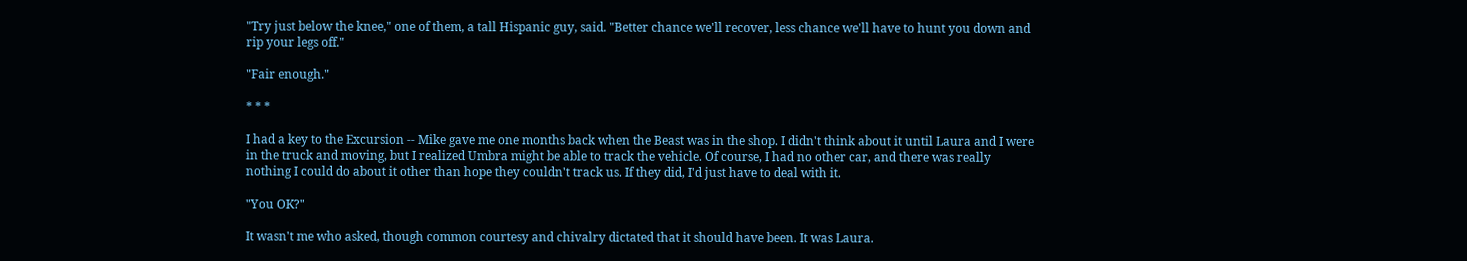"Try just below the knee," one of them, a tall Hispanic guy, said. "Better chance we'll recover, less chance we'll have to hunt you down and rip your legs off."

"Fair enough."

* * *

I had a key to the Excursion -- Mike gave me one months back when the Beast was in the shop. I didn't think about it until Laura and I were in the truck and moving, but I realized Umbra might be able to track the vehicle. Of course, I had no other car, and there was really nothing I could do about it other than hope they couldn't track us. If they did, I'd just have to deal with it.

"You OK?"

It wasn't me who asked, though common courtesy and chivalry dictated that it should have been. It was Laura.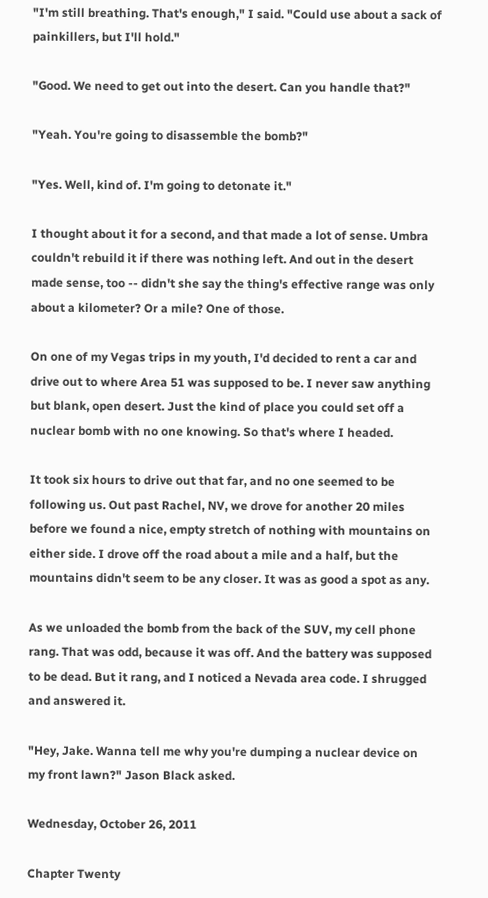"I'm still breathing. That's enough," I said. "Could use about a sack of painkillers, but I'll hold."

"Good. We need to get out into the desert. Can you handle that?"

"Yeah. You're going to disassemble the bomb?"

"Yes. Well, kind of. I'm going to detonate it."

I thought about it for a second, and that made a lot of sense. Umbra couldn't rebuild it if there was nothing left. And out in the desert made sense, too -- didn't she say the thing's effective range was only about a kilometer? Or a mile? One of those.

On one of my Vegas trips in my youth, I'd decided to rent a car and drive out to where Area 51 was supposed to be. I never saw anything but blank, open desert. Just the kind of place you could set off a nuclear bomb with no one knowing. So that's where I headed.

It took six hours to drive out that far, and no one seemed to be following us. Out past Rachel, NV, we drove for another 20 miles before we found a nice, empty stretch of nothing with mountains on either side. I drove off the road about a mile and a half, but the mountains didn't seem to be any closer. It was as good a spot as any.

As we unloaded the bomb from the back of the SUV, my cell phone rang. That was odd, because it was off. And the battery was supposed to be dead. But it rang, and I noticed a Nevada area code. I shrugged and answered it.

"Hey, Jake. Wanna tell me why you're dumping a nuclear device on my front lawn?" Jason Black asked.

Wednesday, October 26, 2011

Chapter Twenty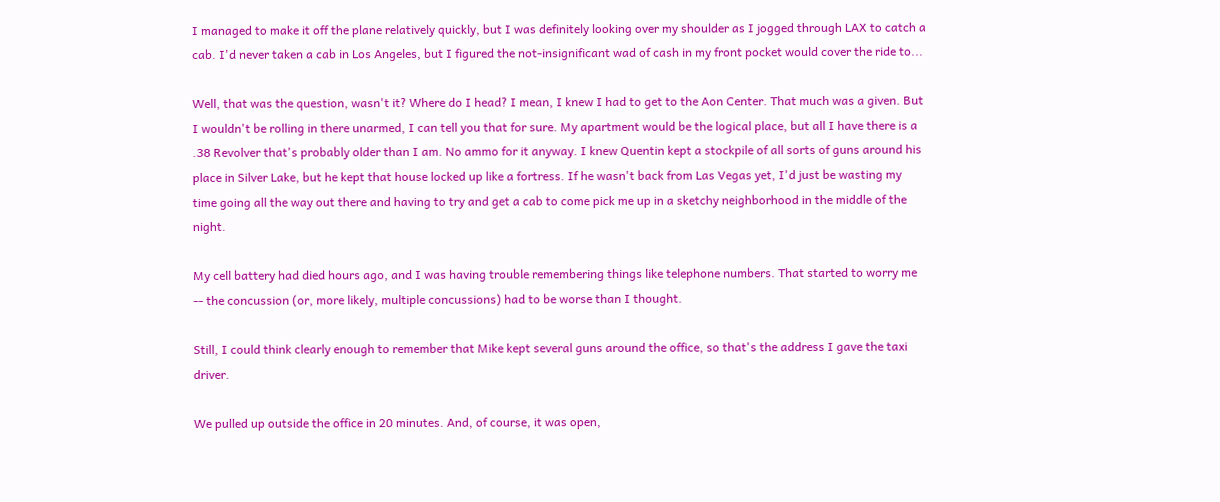I managed to make it off the plane relatively quickly, but I was definitely looking over my shoulder as I jogged through LAX to catch a cab. I'd never taken a cab in Los Angeles, but I figured the not-insignificant wad of cash in my front pocket would cover the ride to...

Well, that was the question, wasn't it? Where do I head? I mean, I knew I had to get to the Aon Center. That much was a given. But I wouldn't be rolling in there unarmed, I can tell you that for sure. My apartment would be the logical place, but all I have there is a .38 Revolver that's probably older than I am. No ammo for it anyway. I knew Quentin kept a stockpile of all sorts of guns around his place in Silver Lake, but he kept that house locked up like a fortress. If he wasn't back from Las Vegas yet, I'd just be wasting my time going all the way out there and having to try and get a cab to come pick me up in a sketchy neighborhood in the middle of the night.

My cell battery had died hours ago, and I was having trouble remembering things like telephone numbers. That started to worry me -- the concussion (or, more likely, multiple concussions) had to be worse than I thought.

Still, I could think clearly enough to remember that Mike kept several guns around the office, so that's the address I gave the taxi driver.

We pulled up outside the office in 20 minutes. And, of course, it was open,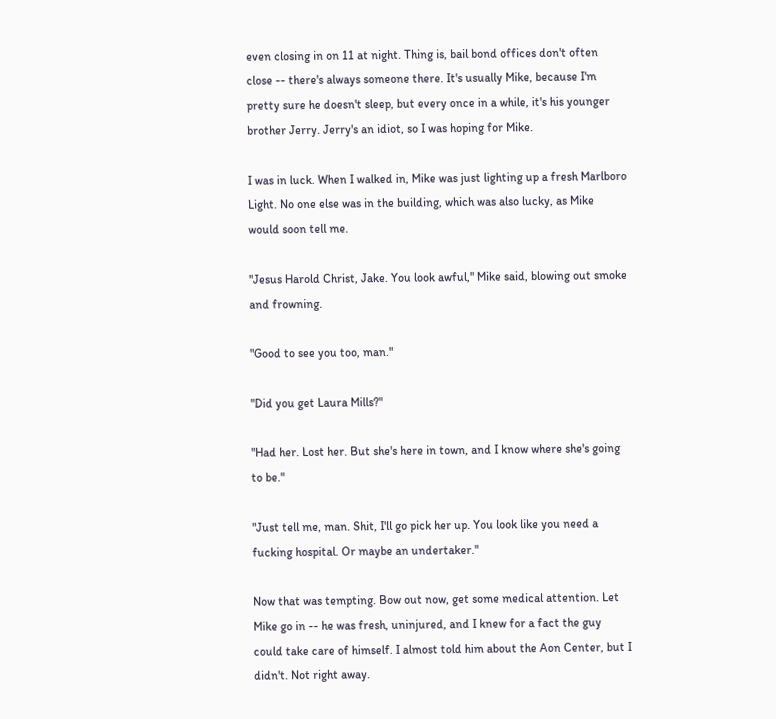even closing in on 11 at night. Thing is, bail bond offices don't often close -- there's always someone there. It's usually Mike, because I'm pretty sure he doesn't sleep, but every once in a while, it's his younger brother Jerry. Jerry's an idiot, so I was hoping for Mike.

I was in luck. When I walked in, Mike was just lighting up a fresh Marlboro Light. No one else was in the building, which was also lucky, as Mike would soon tell me.

"Jesus Harold Christ, Jake. You look awful," Mike said, blowing out smoke and frowning.

"Good to see you too, man."

"Did you get Laura Mills?"

"Had her. Lost her. But she's here in town, and I know where she's going to be."

"Just tell me, man. Shit, I'll go pick her up. You look like you need a fucking hospital. Or maybe an undertaker."

Now that was tempting. Bow out now, get some medical attention. Let Mike go in -- he was fresh, uninjured, and I knew for a fact the guy could take care of himself. I almost told him about the Aon Center, but I didn't. Not right away.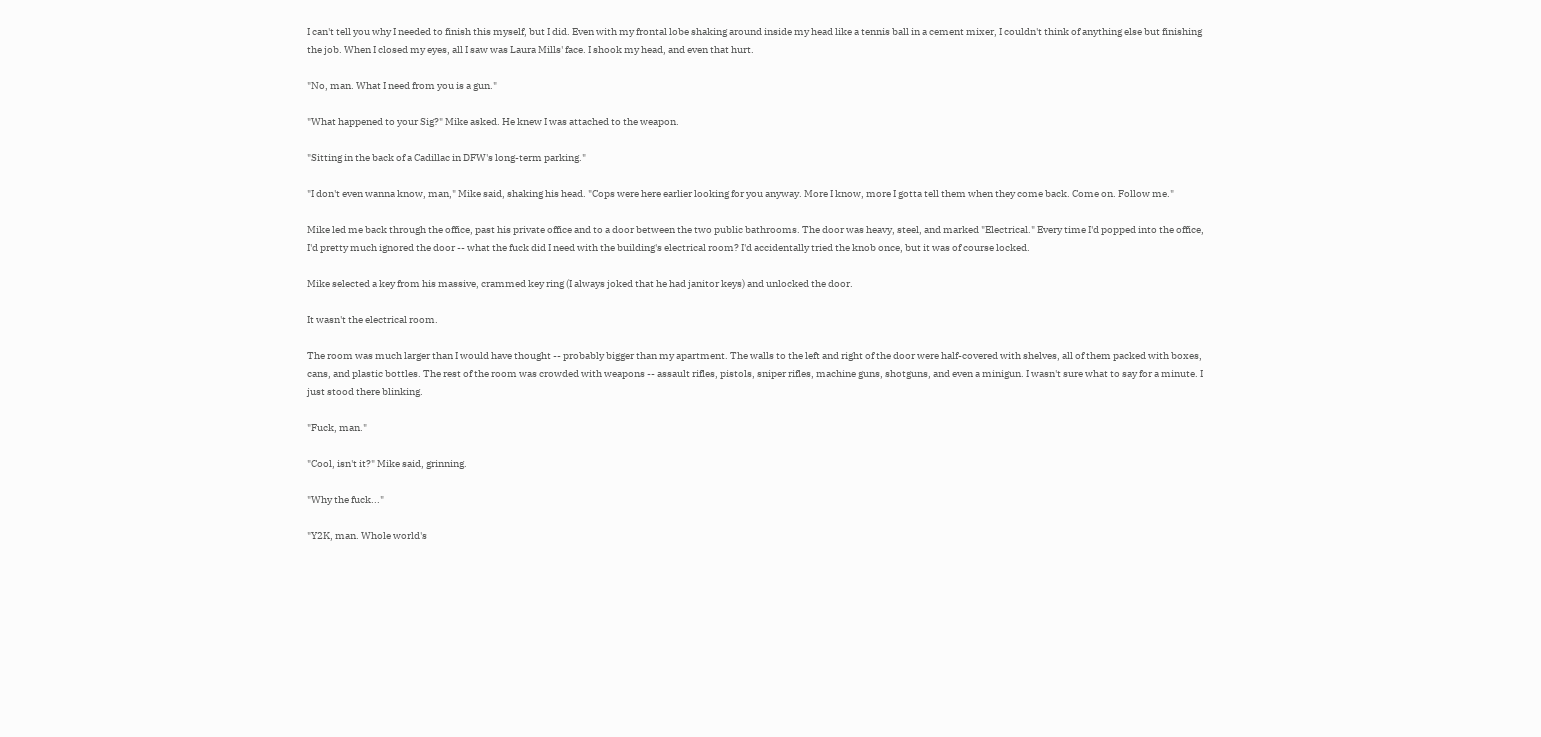I can't tell you why I needed to finish this myself, but I did. Even with my frontal lobe shaking around inside my head like a tennis ball in a cement mixer, I couldn't think of anything else but finishing the job. When I closed my eyes, all I saw was Laura Mills' face. I shook my head, and even that hurt.

"No, man. What I need from you is a gun."

"What happened to your Sig?" Mike asked. He knew I was attached to the weapon.

"Sitting in the back of a Cadillac in DFW's long-term parking."

"I don't even wanna know, man," Mike said, shaking his head. "Cops were here earlier looking for you anyway. More I know, more I gotta tell them when they come back. Come on. Follow me."

Mike led me back through the office, past his private office and to a door between the two public bathrooms. The door was heavy, steel, and marked "Electrical." Every time I'd popped into the office, I'd pretty much ignored the door -- what the fuck did I need with the building's electrical room? I'd accidentally tried the knob once, but it was of course locked.

Mike selected a key from his massive, crammed key ring (I always joked that he had janitor keys) and unlocked the door.

It wasn't the electrical room.

The room was much larger than I would have thought -- probably bigger than my apartment. The walls to the left and right of the door were half-covered with shelves, all of them packed with boxes, cans, and plastic bottles. The rest of the room was crowded with weapons -- assault rifles, pistols, sniper rifles, machine guns, shotguns, and even a minigun. I wasn't sure what to say for a minute. I just stood there blinking.

"Fuck, man."

"Cool, isn't it?" Mike said, grinning.

"Why the fuck..."

"Y2K, man. Whole world's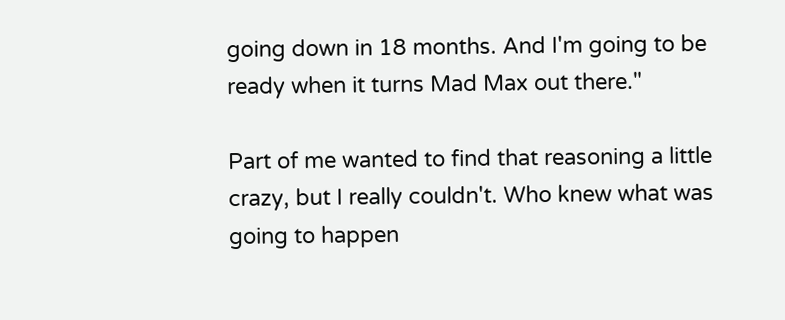going down in 18 months. And I'm going to be ready when it turns Mad Max out there."

Part of me wanted to find that reasoning a little crazy, but I really couldn't. Who knew what was going to happen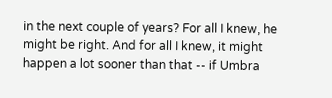in the next couple of years? For all I knew, he might be right. And for all I knew, it might happen a lot sooner than that -- if Umbra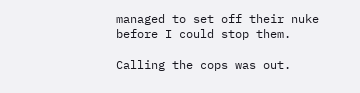managed to set off their nuke before I could stop them.

Calling the cops was out.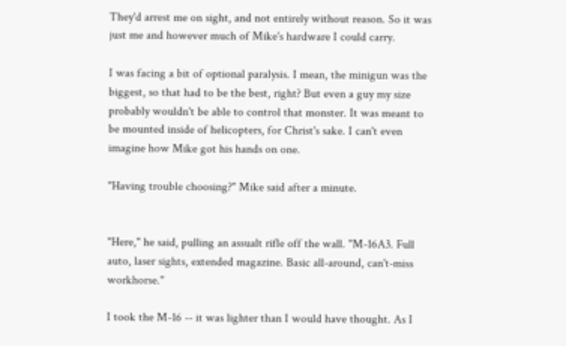They'd arrest me on sight, and not entirely without reason. So it was just me and however much of Mike's hardware I could carry.

I was facing a bit of optional paralysis. I mean, the minigun was the biggest, so that had to be the best, right? But even a guy my size probably wouldn't be able to control that monster. It was meant to be mounted inside of helicopters, for Christ's sake. I can't even imagine how Mike got his hands on one.

"Having trouble choosing?" Mike said after a minute.


"Here," he said, pulling an assualt rifle off the wall. "M-16A3. Full auto, laser sights, extended magazine. Basic all-around, can't-miss workhorse."

I took the M-16 -- it was lighter than I would have thought. As I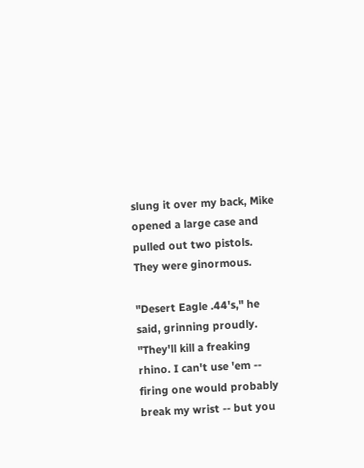slung it over my back, Mike opened a large case and pulled out two pistols. They were ginormous.

"Desert Eagle .44's," he said, grinning proudly. "They'll kill a freaking rhino. I can't use 'em -- firing one would probably break my wrist -- but you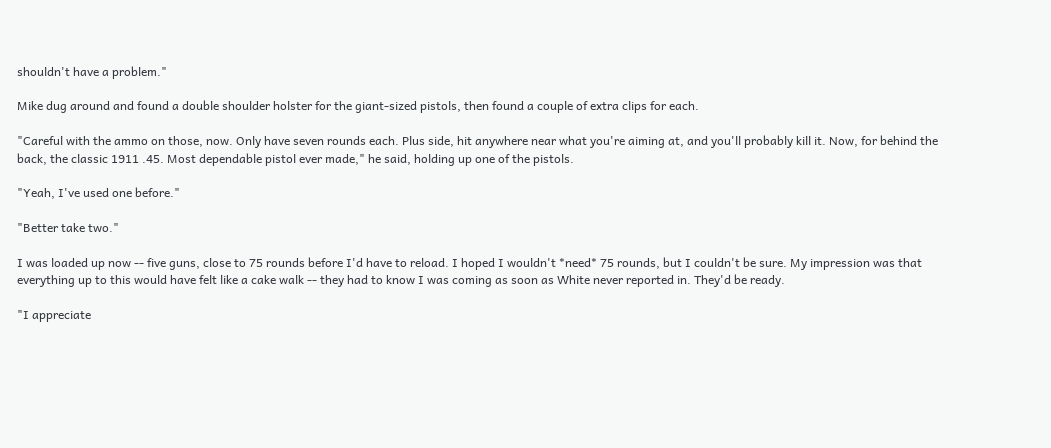shouldn't have a problem."

Mike dug around and found a double shoulder holster for the giant-sized pistols, then found a couple of extra clips for each.

"Careful with the ammo on those, now. Only have seven rounds each. Plus side, hit anywhere near what you're aiming at, and you'll probably kill it. Now, for behind the back, the classic 1911 .45. Most dependable pistol ever made," he said, holding up one of the pistols.

"Yeah, I've used one before."

"Better take two."

I was loaded up now -- five guns, close to 75 rounds before I'd have to reload. I hoped I wouldn't *need* 75 rounds, but I couldn't be sure. My impression was that everything up to this would have felt like a cake walk -- they had to know I was coming as soon as White never reported in. They'd be ready.

"I appreciate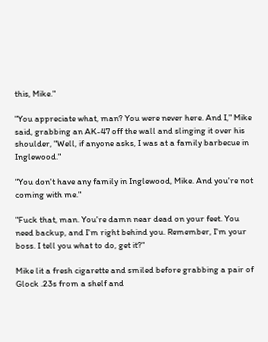this, Mike."

"You appreciate what, man? You were never here. And I," Mike said, grabbing an AK-47 off the wall and slinging it over his shoulder, "Well, if anyone asks, I was at a family barbecue in Inglewood."

"You don't have any family in Inglewood, Mike. And you're not coming with me."

"Fuck that, man. You're damn near dead on your feet. You need backup, and I'm right behind you. Remember, I'm your boss. I tell you what to do, get it?"

Mike lit a fresh cigarette and smiled before grabbing a pair of Glock .23s from a shelf and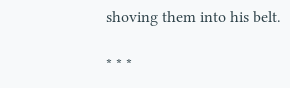shoving them into his belt.

* * *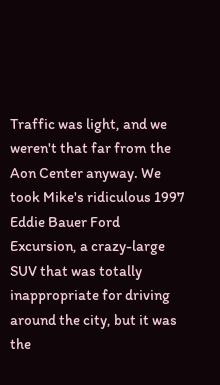Traffic was light, and we weren't that far from the Aon Center anyway. We took Mike's ridiculous 1997 Eddie Bauer Ford Excursion, a crazy-large SUV that was totally inappropriate for driving around the city, but it was the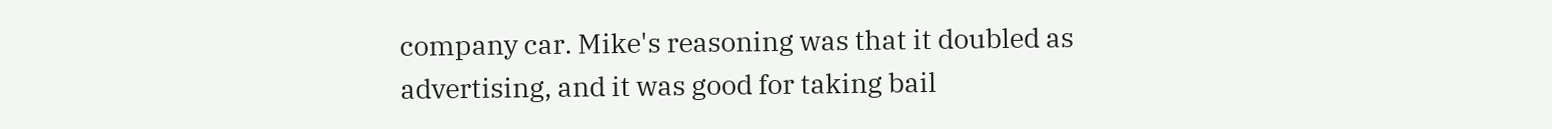company car. Mike's reasoning was that it doubled as advertising, and it was good for taking bail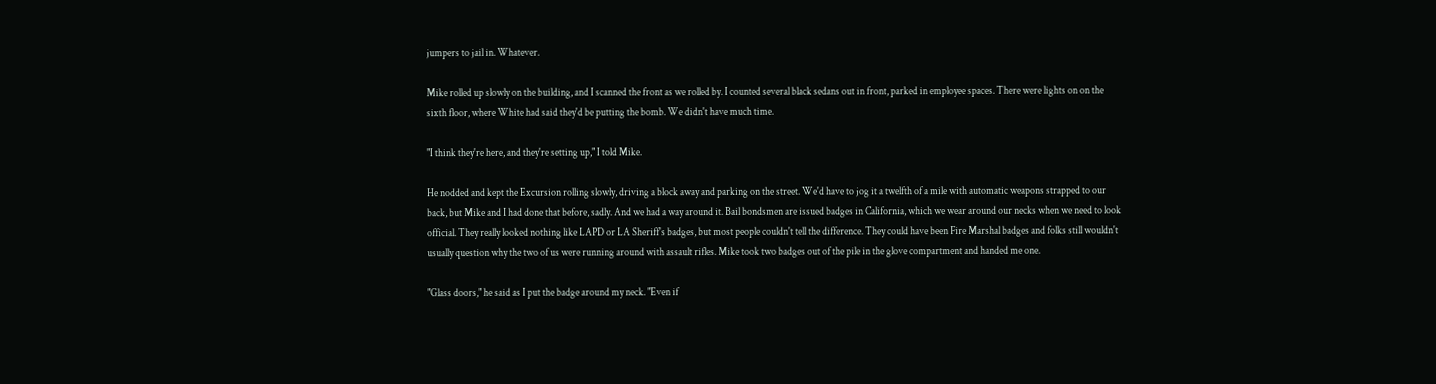jumpers to jail in. Whatever.

Mike rolled up slowly on the building, and I scanned the front as we rolled by. I counted several black sedans out in front, parked in employee spaces. There were lights on on the sixth floor, where White had said they'd be putting the bomb. We didn't have much time.

"I think they're here, and they're setting up," I told Mike.

He nodded and kept the Excursion rolling slowly, driving a block away and parking on the street. We'd have to jog it a twelfth of a mile with automatic weapons strapped to our back, but Mike and I had done that before, sadly. And we had a way around it. Bail bondsmen are issued badges in California, which we wear around our necks when we need to look official. They really looked nothing like LAPD or LA Sheriff's badges, but most people couldn't tell the difference. They could have been Fire Marshal badges and folks still wouldn't usually question why the two of us were running around with assault rifles. Mike took two badges out of the pile in the glove compartment and handed me one.

"Glass doors," he said as I put the badge around my neck. "Even if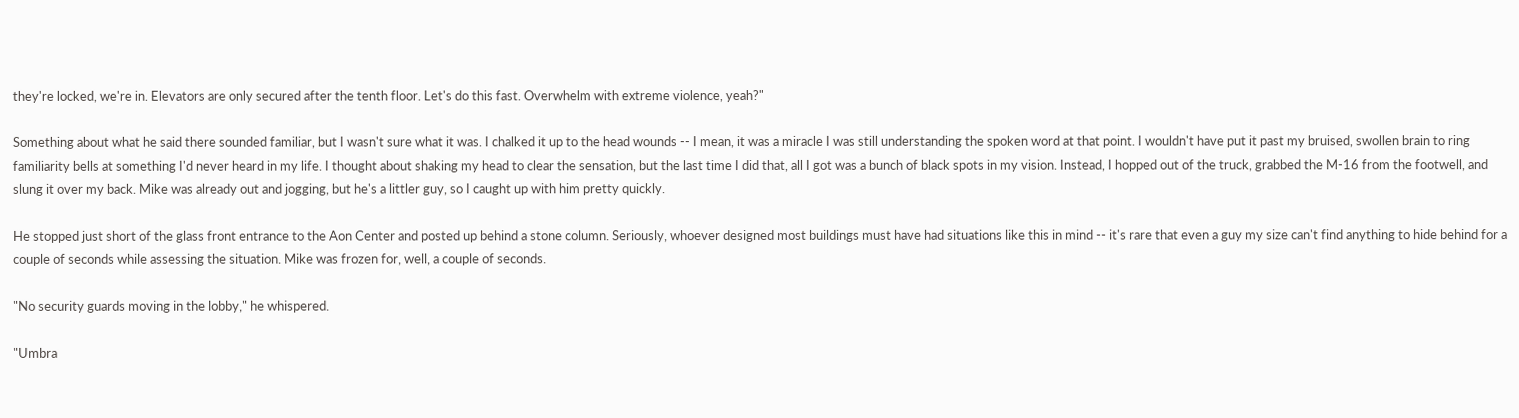they're locked, we're in. Elevators are only secured after the tenth floor. Let's do this fast. Overwhelm with extreme violence, yeah?"

Something about what he said there sounded familiar, but I wasn't sure what it was. I chalked it up to the head wounds -- I mean, it was a miracle I was still understanding the spoken word at that point. I wouldn't have put it past my bruised, swollen brain to ring familiarity bells at something I'd never heard in my life. I thought about shaking my head to clear the sensation, but the last time I did that, all I got was a bunch of black spots in my vision. Instead, I hopped out of the truck, grabbed the M-16 from the footwell, and slung it over my back. Mike was already out and jogging, but he's a littler guy, so I caught up with him pretty quickly.

He stopped just short of the glass front entrance to the Aon Center and posted up behind a stone column. Seriously, whoever designed most buildings must have had situations like this in mind -- it's rare that even a guy my size can't find anything to hide behind for a couple of seconds while assessing the situation. Mike was frozen for, well, a couple of seconds.

"No security guards moving in the lobby," he whispered.

"Umbra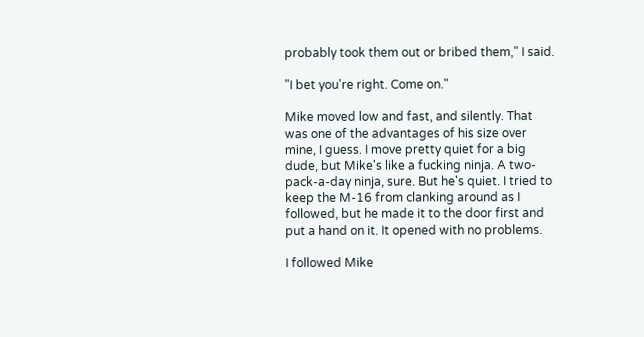probably took them out or bribed them," I said.

"I bet you're right. Come on."

Mike moved low and fast, and silently. That was one of the advantages of his size over mine, I guess. I move pretty quiet for a big dude, but Mike's like a fucking ninja. A two-pack-a-day ninja, sure. But he's quiet. I tried to keep the M-16 from clanking around as I followed, but he made it to the door first and put a hand on it. It opened with no problems.

I followed Mike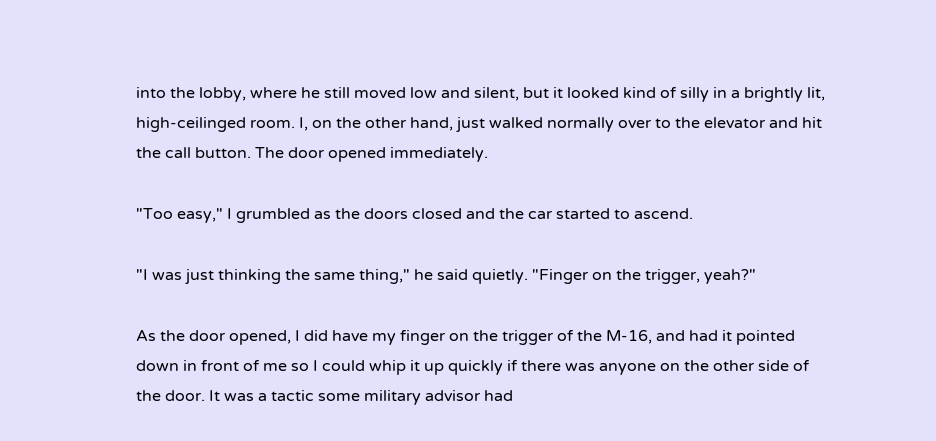into the lobby, where he still moved low and silent, but it looked kind of silly in a brightly lit, high-ceilinged room. I, on the other hand, just walked normally over to the elevator and hit the call button. The door opened immediately.

"Too easy," I grumbled as the doors closed and the car started to ascend.

"I was just thinking the same thing," he said quietly. "Finger on the trigger, yeah?"

As the door opened, I did have my finger on the trigger of the M-16, and had it pointed down in front of me so I could whip it up quickly if there was anyone on the other side of the door. It was a tactic some military advisor had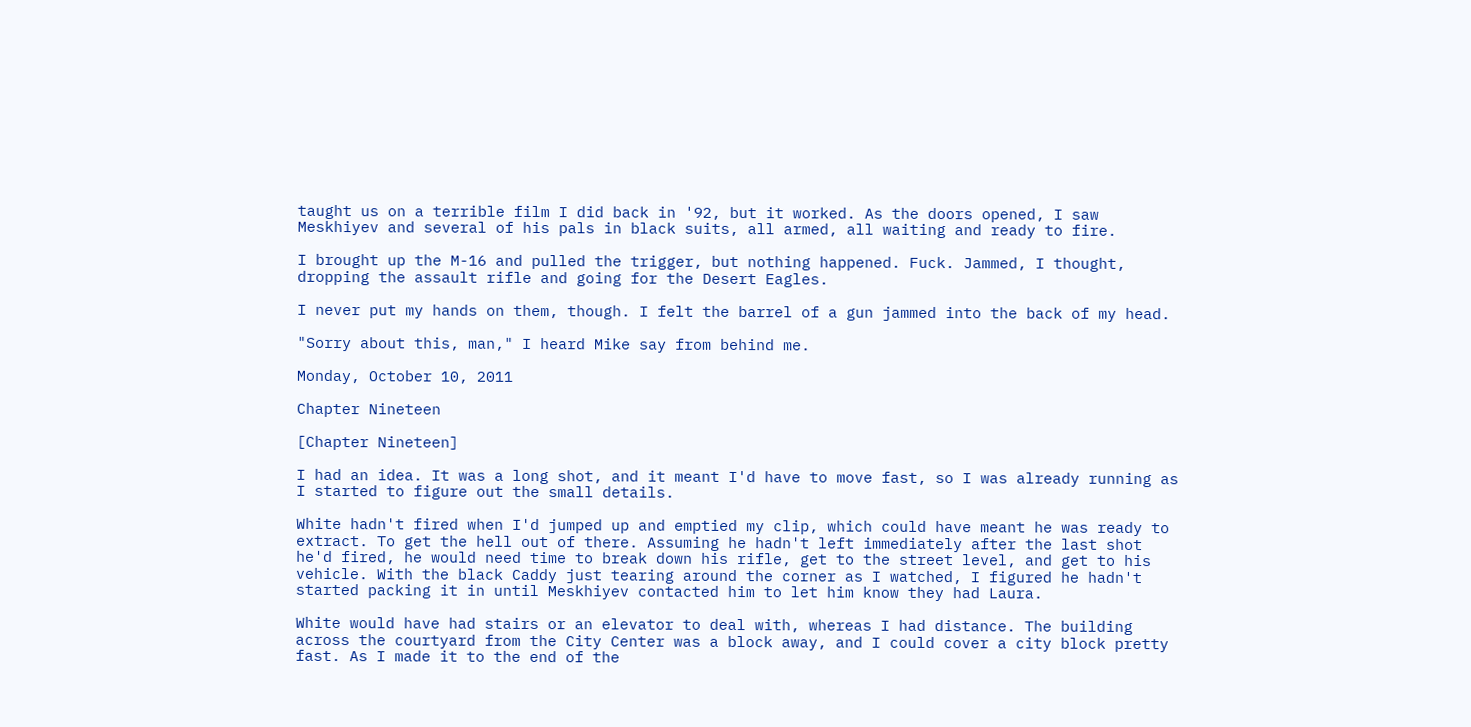taught us on a terrible film I did back in '92, but it worked. As the doors opened, I saw Meskhiyev and several of his pals in black suits, all armed, all waiting and ready to fire.

I brought up the M-16 and pulled the trigger, but nothing happened. Fuck. Jammed, I thought, dropping the assault rifle and going for the Desert Eagles.

I never put my hands on them, though. I felt the barrel of a gun jammed into the back of my head.

"Sorry about this, man," I heard Mike say from behind me.

Monday, October 10, 2011

Chapter Nineteen

[Chapter Nineteen]

I had an idea. It was a long shot, and it meant I'd have to move fast, so I was already running as I started to figure out the small details.

White hadn't fired when I'd jumped up and emptied my clip, which could have meant he was ready to extract. To get the hell out of there. Assuming he hadn't left immediately after the last shot he'd fired, he would need time to break down his rifle, get to the street level, and get to his vehicle. With the black Caddy just tearing around the corner as I watched, I figured he hadn't started packing it in until Meskhiyev contacted him to let him know they had Laura.

White would have had stairs or an elevator to deal with, whereas I had distance. The building across the courtyard from the City Center was a block away, and I could cover a city block pretty fast. As I made it to the end of the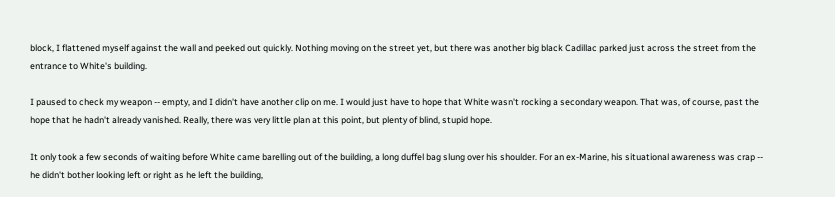block, I flattened myself against the wall and peeked out quickly. Nothing moving on the street yet, but there was another big black Cadillac parked just across the street from the entrance to White's building.

I paused to check my weapon -- empty, and I didn't have another clip on me. I would just have to hope that White wasn't rocking a secondary weapon. That was, of course, past the hope that he hadn't already vanished. Really, there was very little plan at this point, but plenty of blind, stupid hope.

It only took a few seconds of waiting before White came barelling out of the building, a long duffel bag slung over his shoulder. For an ex-Marine, his situational awareness was crap -- he didn't bother looking left or right as he left the building,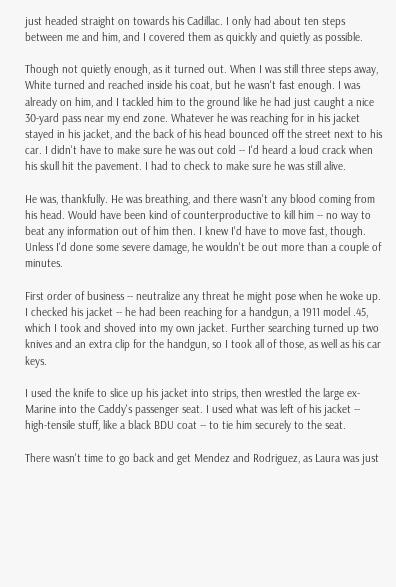just headed straight on towards his Cadillac. I only had about ten steps between me and him, and I covered them as quickly and quietly as possible.

Though not quietly enough, as it turned out. When I was still three steps away, White turned and reached inside his coat, but he wasn't fast enough. I was already on him, and I tackled him to the ground like he had just caught a nice 30-yard pass near my end zone. Whatever he was reaching for in his jacket stayed in his jacket, and the back of his head bounced off the street next to his car. I didn't have to make sure he was out cold -- I'd heard a loud crack when his skull hit the pavement. I had to check to make sure he was still alive.

He was, thankfully. He was breathing, and there wasn't any blood coming from his head. Would have been kind of counterproductive to kill him -- no way to beat any information out of him then. I knew I'd have to move fast, though. Unless I'd done some severe damage, he wouldn't be out more than a couple of minutes.

First order of business -- neutralize any threat he might pose when he woke up. I checked his jacket -- he had been reaching for a handgun, a 1911 model .45, which I took and shoved into my own jacket. Further searching turned up two knives and an extra clip for the handgun, so I took all of those, as well as his car keys.

I used the knife to slice up his jacket into strips, then wrestled the large ex-Marine into the Caddy's passenger seat. I used what was left of his jacket -- high-tensile stuff, like a black BDU coat -- to tie him securely to the seat.

There wasn't time to go back and get Mendez and Rodriguez, as Laura was just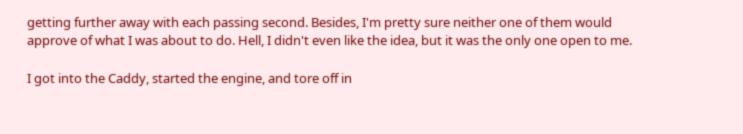getting further away with each passing second. Besides, I'm pretty sure neither one of them would approve of what I was about to do. Hell, I didn't even like the idea, but it was the only one open to me.

I got into the Caddy, started the engine, and tore off in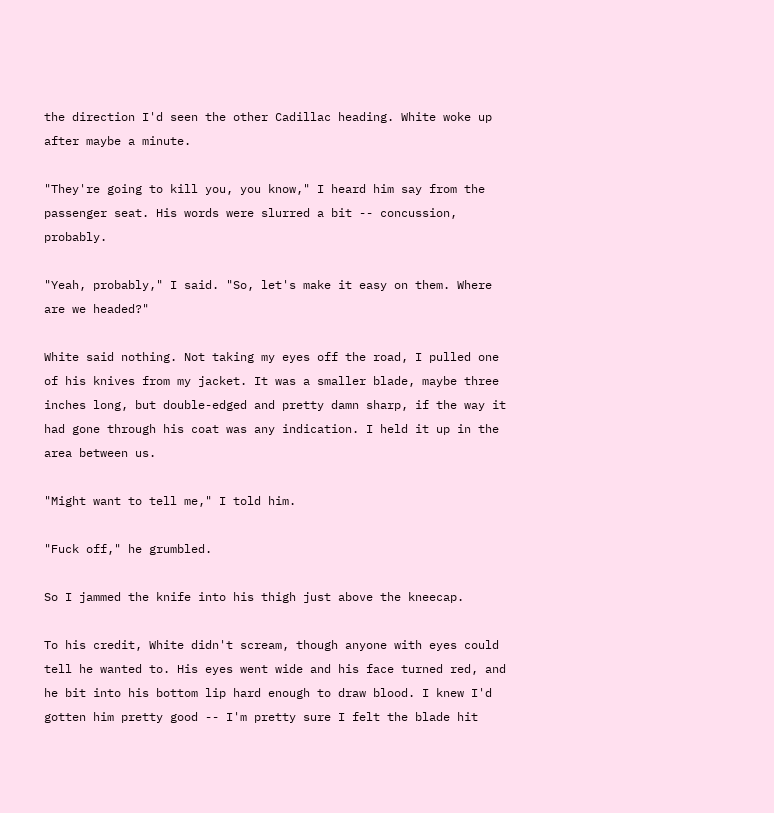the direction I'd seen the other Cadillac heading. White woke up after maybe a minute.

"They're going to kill you, you know," I heard him say from the passenger seat. His words were slurred a bit -- concussion, probably.

"Yeah, probably," I said. "So, let's make it easy on them. Where are we headed?"

White said nothing. Not taking my eyes off the road, I pulled one of his knives from my jacket. It was a smaller blade, maybe three inches long, but double-edged and pretty damn sharp, if the way it had gone through his coat was any indication. I held it up in the area between us.

"Might want to tell me," I told him.

"Fuck off," he grumbled.

So I jammed the knife into his thigh just above the kneecap.

To his credit, White didn't scream, though anyone with eyes could tell he wanted to. His eyes went wide and his face turned red, and he bit into his bottom lip hard enough to draw blood. I knew I'd gotten him pretty good -- I'm pretty sure I felt the blade hit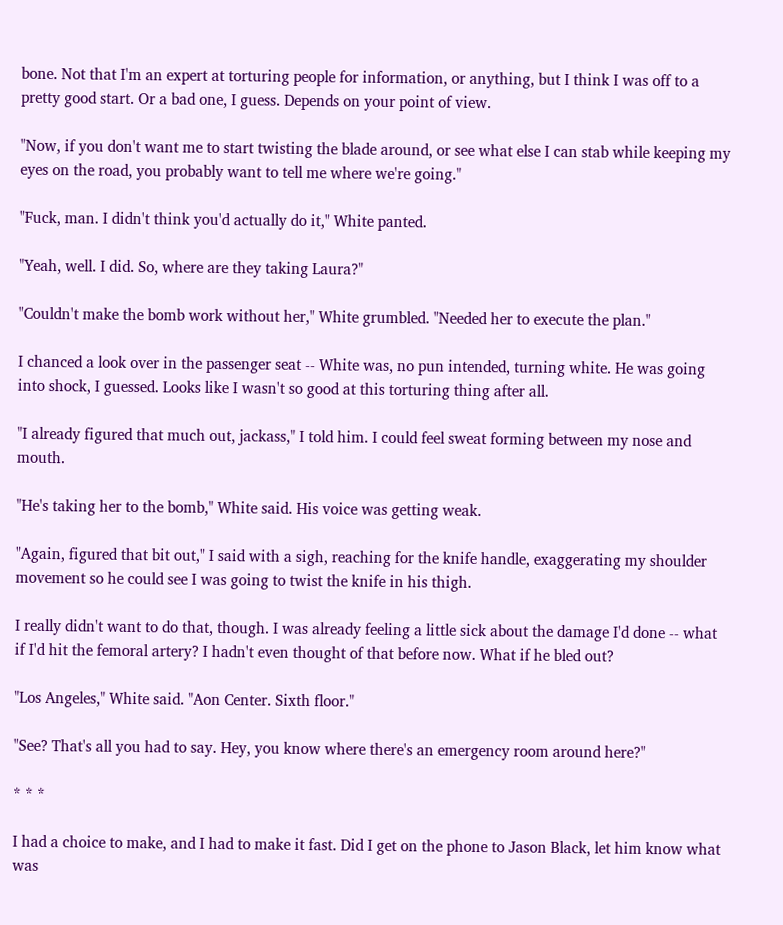bone. Not that I'm an expert at torturing people for information, or anything, but I think I was off to a pretty good start. Or a bad one, I guess. Depends on your point of view.

"Now, if you don't want me to start twisting the blade around, or see what else I can stab while keeping my eyes on the road, you probably want to tell me where we're going."

"Fuck, man. I didn't think you'd actually do it," White panted.

"Yeah, well. I did. So, where are they taking Laura?"

"Couldn't make the bomb work without her," White grumbled. "Needed her to execute the plan."

I chanced a look over in the passenger seat -- White was, no pun intended, turning white. He was going into shock, I guessed. Looks like I wasn't so good at this torturing thing after all.

"I already figured that much out, jackass," I told him. I could feel sweat forming between my nose and mouth.

"He's taking her to the bomb," White said. His voice was getting weak.

"Again, figured that bit out," I said with a sigh, reaching for the knife handle, exaggerating my shoulder movement so he could see I was going to twist the knife in his thigh.

I really didn't want to do that, though. I was already feeling a little sick about the damage I'd done -- what if I'd hit the femoral artery? I hadn't even thought of that before now. What if he bled out?

"Los Angeles," White said. "Aon Center. Sixth floor."

"See? That's all you had to say. Hey, you know where there's an emergency room around here?"

* * *

I had a choice to make, and I had to make it fast. Did I get on the phone to Jason Black, let him know what was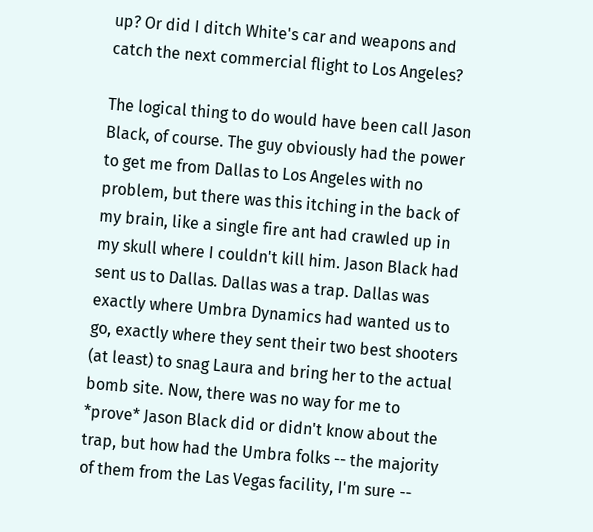up? Or did I ditch White's car and weapons and catch the next commercial flight to Los Angeles?

The logical thing to do would have been call Jason Black, of course. The guy obviously had the power to get me from Dallas to Los Angeles with no problem, but there was this itching in the back of my brain, like a single fire ant had crawled up in my skull where I couldn't kill him. Jason Black had sent us to Dallas. Dallas was a trap. Dallas was exactly where Umbra Dynamics had wanted us to go, exactly where they sent their two best shooters (at least) to snag Laura and bring her to the actual bomb site. Now, there was no way for me to *prove* Jason Black did or didn't know about the trap, but how had the Umbra folks -- the majority of them from the Las Vegas facility, I'm sure --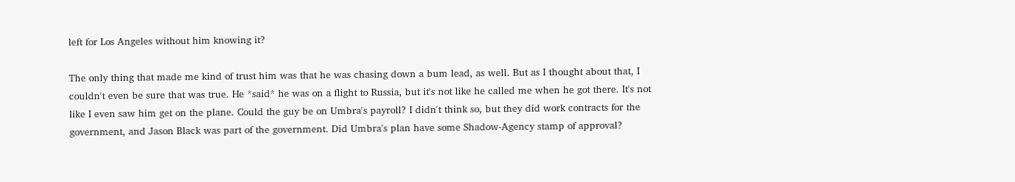left for Los Angeles without him knowing it?

The only thing that made me kind of trust him was that he was chasing down a bum lead, as well. But as I thought about that, I couldn't even be sure that was true. He *said* he was on a flight to Russia, but it's not like he called me when he got there. It's not like I even saw him get on the plane. Could the guy be on Umbra's payroll? I didn't think so, but they did work contracts for the government, and Jason Black was part of the government. Did Umbra's plan have some Shadow-Agency stamp of approval?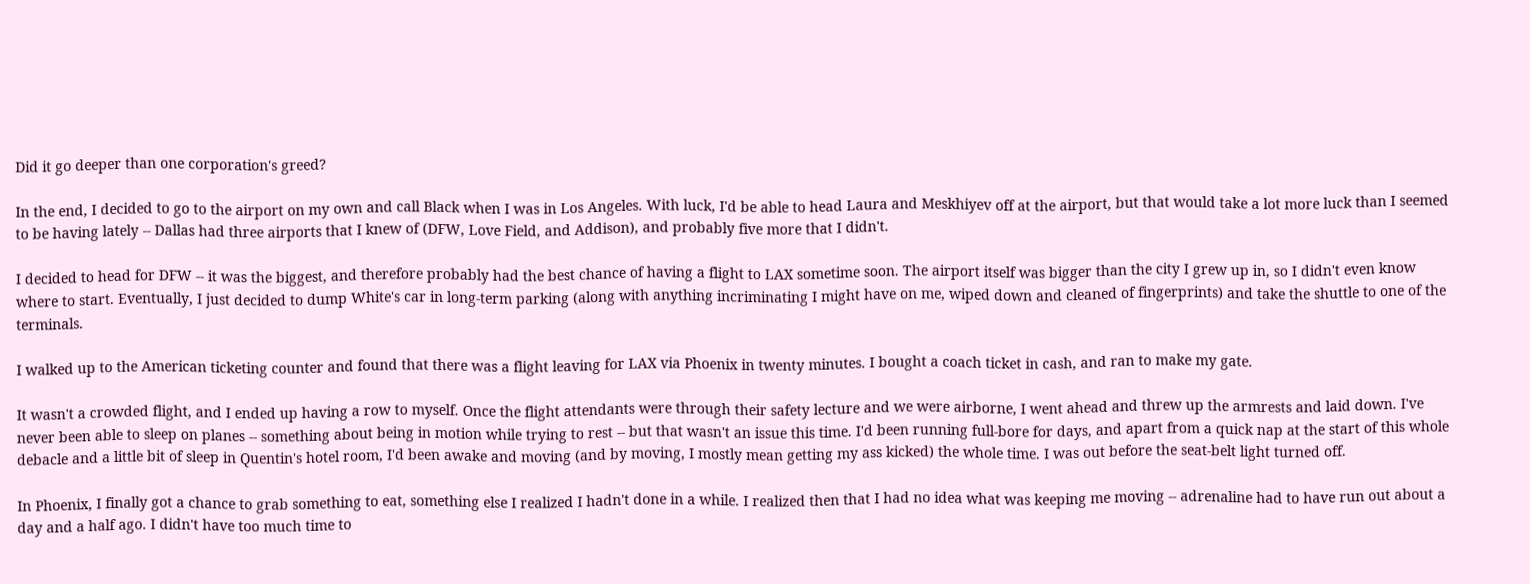Did it go deeper than one corporation's greed?

In the end, I decided to go to the airport on my own and call Black when I was in Los Angeles. With luck, I'd be able to head Laura and Meskhiyev off at the airport, but that would take a lot more luck than I seemed to be having lately -- Dallas had three airports that I knew of (DFW, Love Field, and Addison), and probably five more that I didn't.

I decided to head for DFW -- it was the biggest, and therefore probably had the best chance of having a flight to LAX sometime soon. The airport itself was bigger than the city I grew up in, so I didn't even know where to start. Eventually, I just decided to dump White's car in long-term parking (along with anything incriminating I might have on me, wiped down and cleaned of fingerprints) and take the shuttle to one of the terminals.

I walked up to the American ticketing counter and found that there was a flight leaving for LAX via Phoenix in twenty minutes. I bought a coach ticket in cash, and ran to make my gate.

It wasn't a crowded flight, and I ended up having a row to myself. Once the flight attendants were through their safety lecture and we were airborne, I went ahead and threw up the armrests and laid down. I've never been able to sleep on planes -- something about being in motion while trying to rest -- but that wasn't an issue this time. I'd been running full-bore for days, and apart from a quick nap at the start of this whole debacle and a little bit of sleep in Quentin's hotel room, I'd been awake and moving (and by moving, I mostly mean getting my ass kicked) the whole time. I was out before the seat-belt light turned off.

In Phoenix, I finally got a chance to grab something to eat, something else I realized I hadn't done in a while. I realized then that I had no idea what was keeping me moving -- adrenaline had to have run out about a day and a half ago. I didn't have too much time to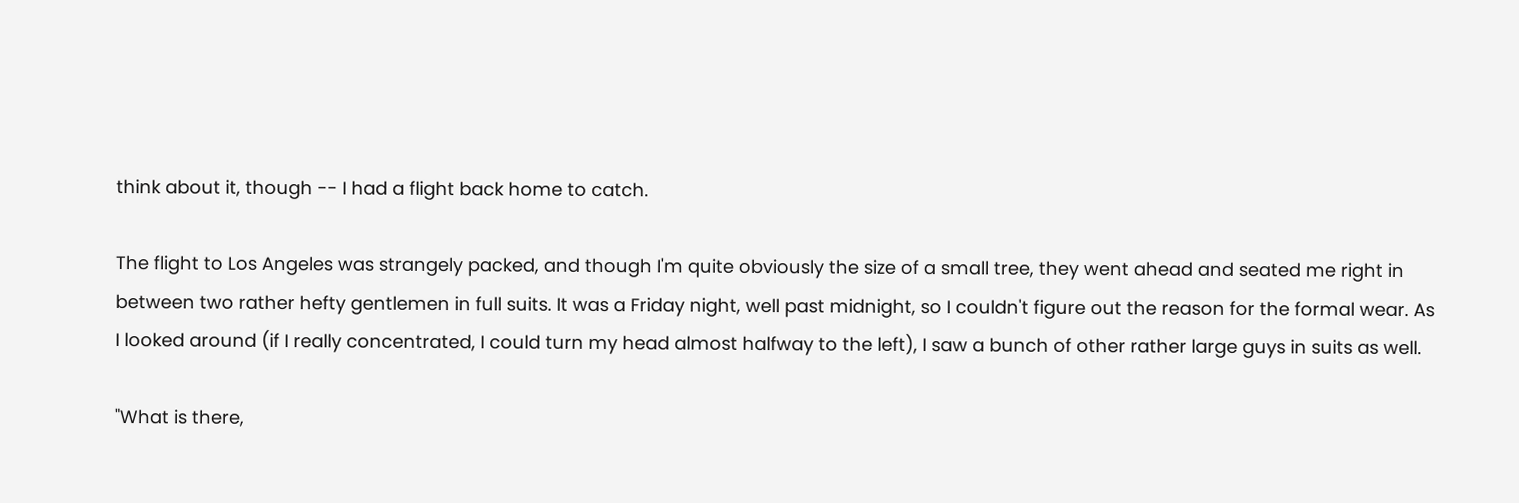think about it, though -- I had a flight back home to catch.

The flight to Los Angeles was strangely packed, and though I'm quite obviously the size of a small tree, they went ahead and seated me right in between two rather hefty gentlemen in full suits. It was a Friday night, well past midnight, so I couldn't figure out the reason for the formal wear. As I looked around (if I really concentrated, I could turn my head almost halfway to the left), I saw a bunch of other rather large guys in suits as well.

"What is there,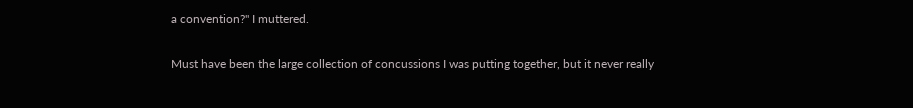a convention?" I muttered.

Must have been the large collection of concussions I was putting together, but it never really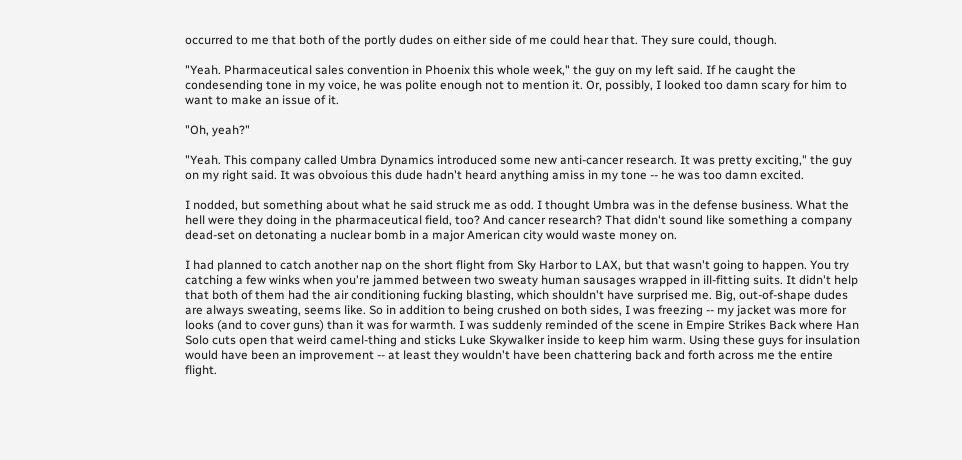occurred to me that both of the portly dudes on either side of me could hear that. They sure could, though.

"Yeah. Pharmaceutical sales convention in Phoenix this whole week," the guy on my left said. If he caught the condesending tone in my voice, he was polite enough not to mention it. Or, possibly, I looked too damn scary for him to want to make an issue of it.

"Oh, yeah?"

"Yeah. This company called Umbra Dynamics introduced some new anti-cancer research. It was pretty exciting," the guy on my right said. It was obvoious this dude hadn't heard anything amiss in my tone -- he was too damn excited.

I nodded, but something about what he said struck me as odd. I thought Umbra was in the defense business. What the hell were they doing in the pharmaceutical field, too? And cancer research? That didn't sound like something a company dead-set on detonating a nuclear bomb in a major American city would waste money on.

I had planned to catch another nap on the short flight from Sky Harbor to LAX, but that wasn't going to happen. You try catching a few winks when you're jammed between two sweaty human sausages wrapped in ill-fitting suits. It didn't help that both of them had the air conditioning fucking blasting, which shouldn't have surprised me. Big, out-of-shape dudes are always sweating, seems like. So in addition to being crushed on both sides, I was freezing -- my jacket was more for looks (and to cover guns) than it was for warmth. I was suddenly reminded of the scene in Empire Strikes Back where Han Solo cuts open that weird camel-thing and sticks Luke Skywalker inside to keep him warm. Using these guys for insulation would have been an improvement -- at least they wouldn't have been chattering back and forth across me the entire flight.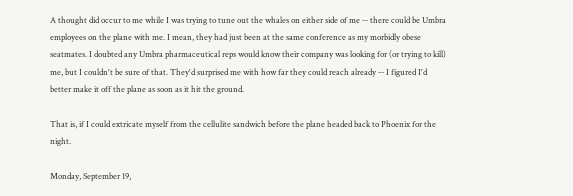A thought did occur to me while I was trying to tune out the whales on either side of me -- there could be Umbra employees on the plane with me. I mean, they had just been at the same conference as my morbidly obese seatmates. I doubted any Umbra pharmaceutical reps would know their company was looking for (or trying to kill) me, but I couldn't be sure of that. They'd surprised me with how far they could reach already -- I figured I'd better make it off the plane as soon as it hit the ground.

That is, if I could extricate myself from the cellulite sandwich before the plane headed back to Phoenix for the night.

Monday, September 19,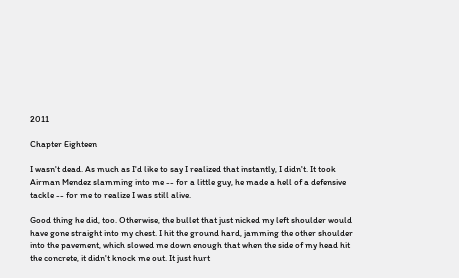2011

Chapter Eighteen

I wasn't dead. As much as I'd like to say I realized that instantly, I didn't. It took Airman Mendez slamming into me -- for a little guy, he made a hell of a defensive tackle -- for me to realize I was still alive.

Good thing he did, too. Otherwise, the bullet that just nicked my left shoulder would have gone straight into my chest. I hit the ground hard, jamming the other shoulder into the pavement, which slowed me down enough that when the side of my head hit the concrete, it didn't knock me out. It just hurt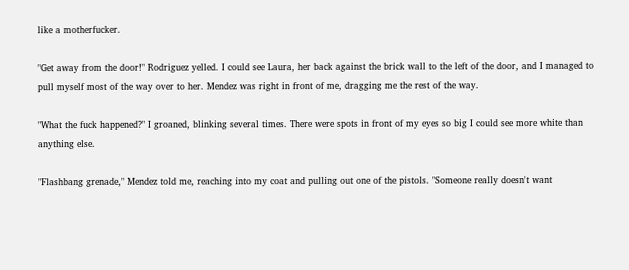like a motherfucker.

"Get away from the door!" Rodriguez yelled. I could see Laura, her back against the brick wall to the left of the door, and I managed to pull myself most of the way over to her. Mendez was right in front of me, dragging me the rest of the way.

"What the fuck happened?" I groaned, blinking several times. There were spots in front of my eyes so big I could see more white than anything else.

"Flashbang grenade," Mendez told me, reaching into my coat and pulling out one of the pistols. "Someone really doesn't want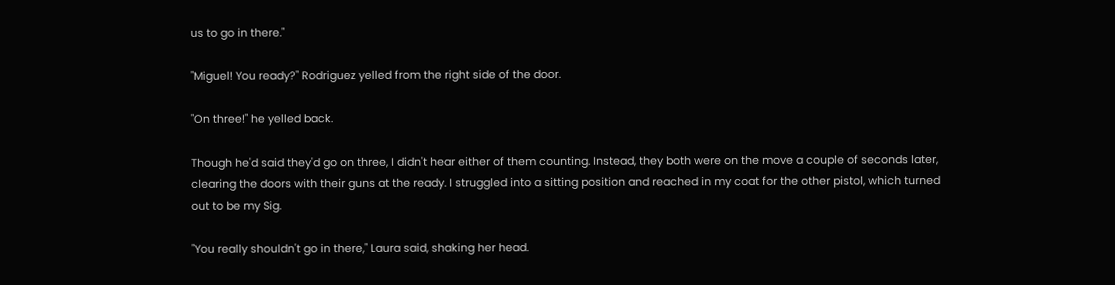us to go in there."

"Miguel! You ready?" Rodriguez yelled from the right side of the door.

"On three!" he yelled back.

Though he'd said they'd go on three, I didn't hear either of them counting. Instead, they both were on the move a couple of seconds later, clearing the doors with their guns at the ready. I struggled into a sitting position and reached in my coat for the other pistol, which turned out to be my Sig.

"You really shouldn't go in there," Laura said, shaking her head.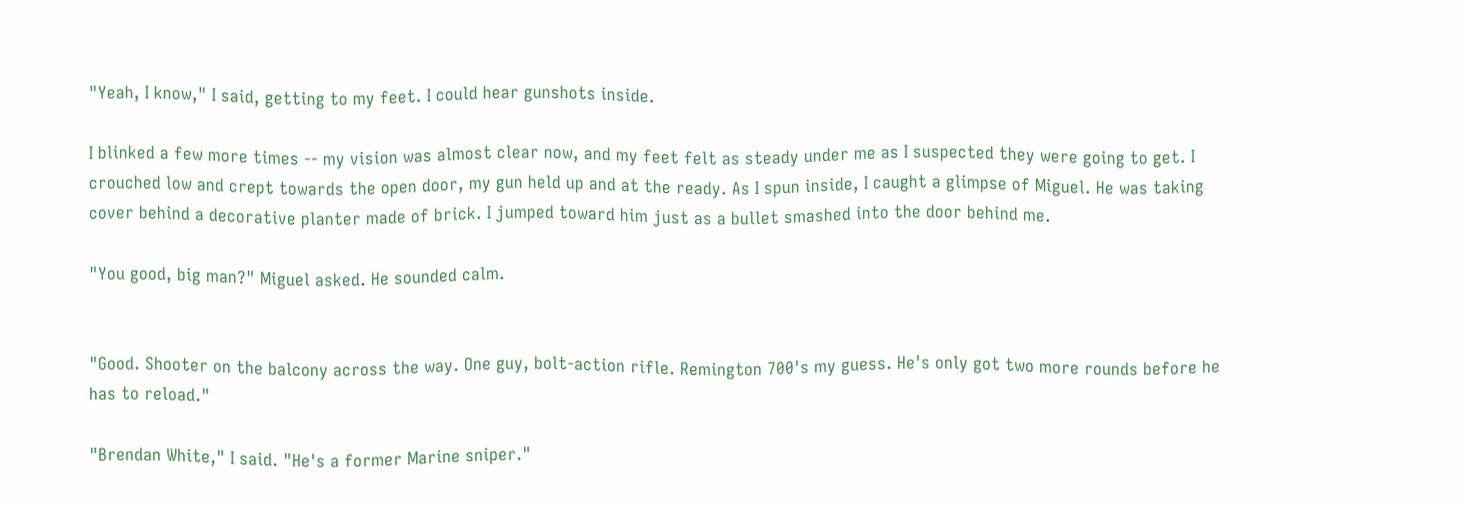"Yeah, I know," I said, getting to my feet. I could hear gunshots inside.

I blinked a few more times -- my vision was almost clear now, and my feet felt as steady under me as I suspected they were going to get. I crouched low and crept towards the open door, my gun held up and at the ready. As I spun inside, I caught a glimpse of Miguel. He was taking cover behind a decorative planter made of brick. I jumped toward him just as a bullet smashed into the door behind me.

"You good, big man?" Miguel asked. He sounded calm.


"Good. Shooter on the balcony across the way. One guy, bolt-action rifle. Remington 700's my guess. He's only got two more rounds before he has to reload."

"Brendan White," I said. "He's a former Marine sniper."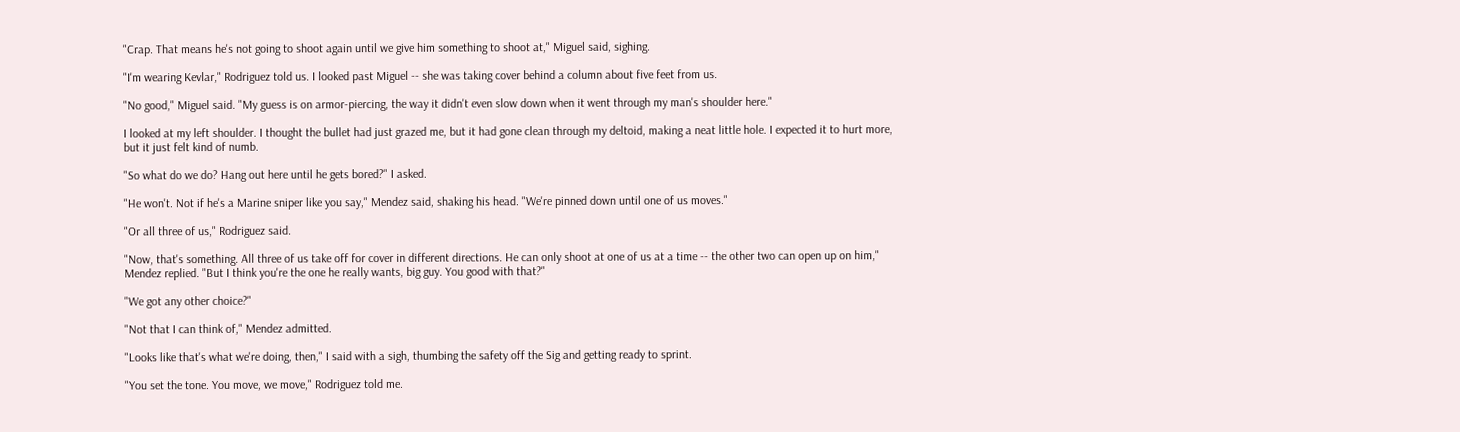"Crap. That means he's not going to shoot again until we give him something to shoot at," Miguel said, sighing.

"I'm wearing Kevlar," Rodriguez told us. I looked past Miguel -- she was taking cover behind a column about five feet from us.

"No good," Miguel said. "My guess is on armor-piercing, the way it didn't even slow down when it went through my man's shoulder here."

I looked at my left shoulder. I thought the bullet had just grazed me, but it had gone clean through my deltoid, making a neat little hole. I expected it to hurt more, but it just felt kind of numb.

"So what do we do? Hang out here until he gets bored?" I asked.

"He won't. Not if he's a Marine sniper like you say," Mendez said, shaking his head. "We're pinned down until one of us moves."

"Or all three of us," Rodriguez said.

"Now, that's something. All three of us take off for cover in different directions. He can only shoot at one of us at a time -- the other two can open up on him," Mendez replied. "But I think you're the one he really wants, big guy. You good with that?"

"We got any other choice?"

"Not that I can think of," Mendez admitted.

"Looks like that's what we're doing, then," I said with a sigh, thumbing the safety off the Sig and getting ready to sprint.

"You set the tone. You move, we move," Rodriguez told me.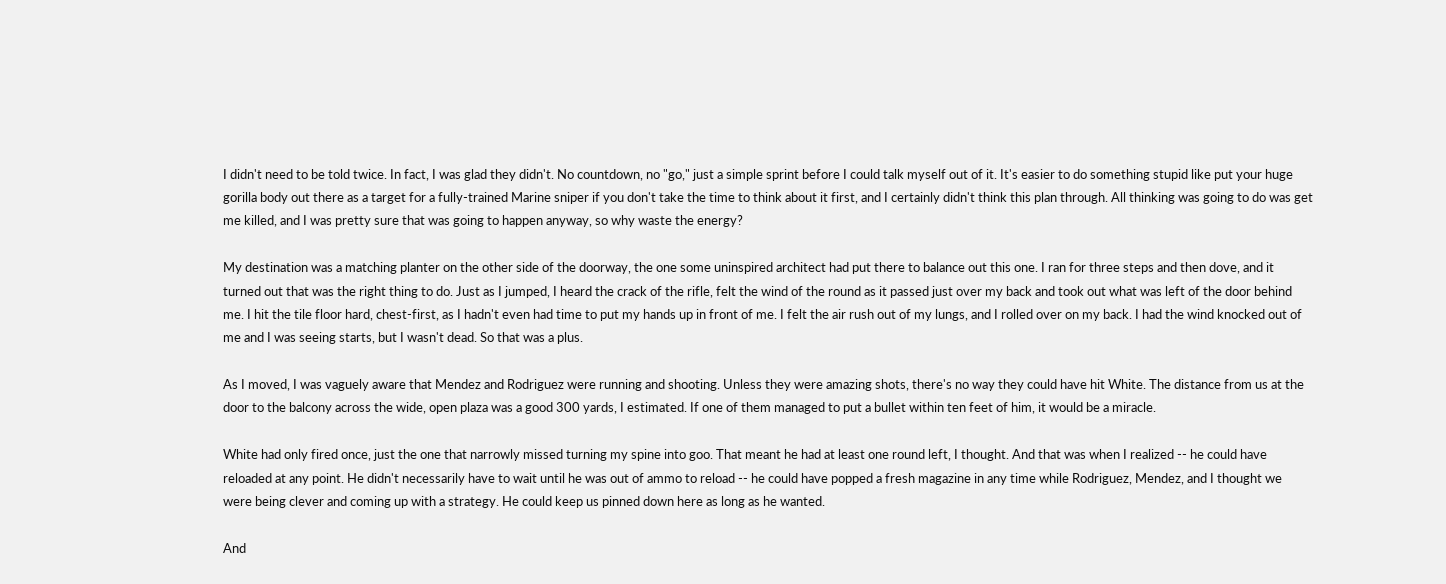I didn't need to be told twice. In fact, I was glad they didn't. No countdown, no "go," just a simple sprint before I could talk myself out of it. It's easier to do something stupid like put your huge gorilla body out there as a target for a fully-trained Marine sniper if you don't take the time to think about it first, and I certainly didn't think this plan through. All thinking was going to do was get me killed, and I was pretty sure that was going to happen anyway, so why waste the energy?

My destination was a matching planter on the other side of the doorway, the one some uninspired architect had put there to balance out this one. I ran for three steps and then dove, and it turned out that was the right thing to do. Just as I jumped, I heard the crack of the rifle, felt the wind of the round as it passed just over my back and took out what was left of the door behind me. I hit the tile floor hard, chest-first, as I hadn't even had time to put my hands up in front of me. I felt the air rush out of my lungs, and I rolled over on my back. I had the wind knocked out of me and I was seeing starts, but I wasn't dead. So that was a plus.

As I moved, I was vaguely aware that Mendez and Rodriguez were running and shooting. Unless they were amazing shots, there's no way they could have hit White. The distance from us at the door to the balcony across the wide, open plaza was a good 300 yards, I estimated. If one of them managed to put a bullet within ten feet of him, it would be a miracle.

White had only fired once, just the one that narrowly missed turning my spine into goo. That meant he had at least one round left, I thought. And that was when I realized -- he could have reloaded at any point. He didn't necessarily have to wait until he was out of ammo to reload -- he could have popped a fresh magazine in any time while Rodriguez, Mendez, and I thought we were being clever and coming up with a strategy. He could keep us pinned down here as long as he wanted.

And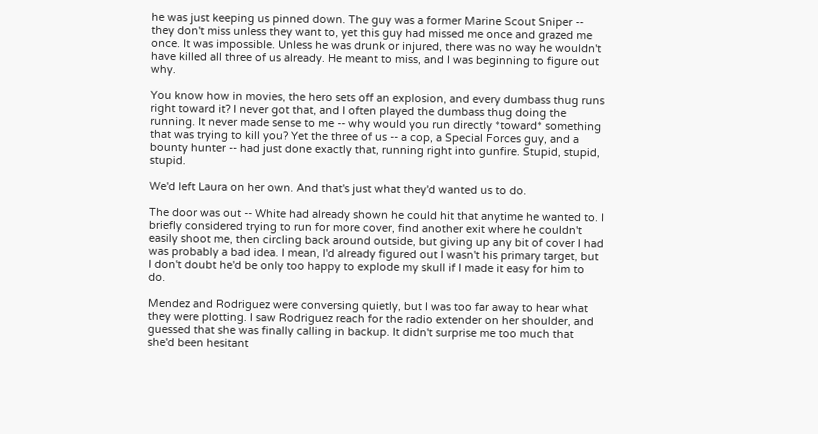he was just keeping us pinned down. The guy was a former Marine Scout Sniper -- they don't miss unless they want to, yet this guy had missed me once and grazed me once. It was impossible. Unless he was drunk or injured, there was no way he wouldn't have killed all three of us already. He meant to miss, and I was beginning to figure out why.

You know how in movies, the hero sets off an explosion, and every dumbass thug runs right toward it? I never got that, and I often played the dumbass thug doing the running. It never made sense to me -- why would you run directly *toward* something that was trying to kill you? Yet the three of us -- a cop, a Special Forces guy, and a bounty hunter -- had just done exactly that, running right into gunfire. Stupid, stupid, stupid.

We'd left Laura on her own. And that's just what they'd wanted us to do.

The door was out -- White had already shown he could hit that anytime he wanted to. I briefly considered trying to run for more cover, find another exit where he couldn't easily shoot me, then circling back around outside, but giving up any bit of cover I had was probably a bad idea. I mean, I'd already figured out I wasn't his primary target, but I don't doubt he'd be only too happy to explode my skull if I made it easy for him to do.

Mendez and Rodriguez were conversing quietly, but I was too far away to hear what they were plotting. I saw Rodriguez reach for the radio extender on her shoulder, and guessed that she was finally calling in backup. It didn't surprise me too much that she'd been hesitant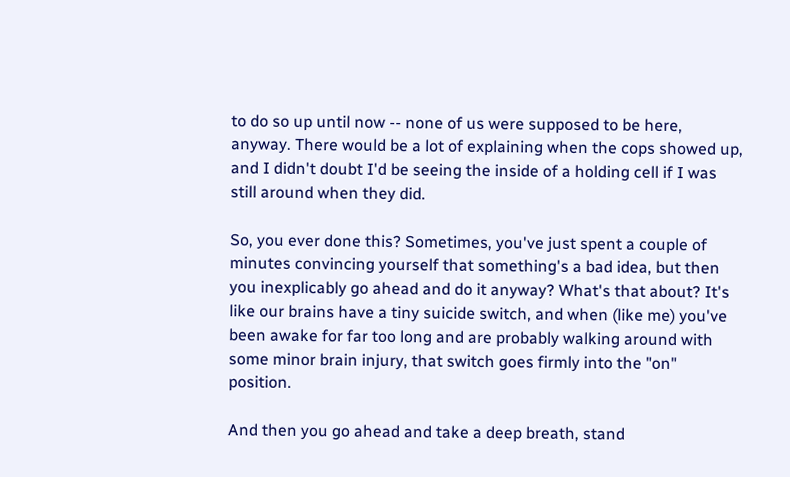to do so up until now -- none of us were supposed to be here, anyway. There would be a lot of explaining when the cops showed up, and I didn't doubt I'd be seeing the inside of a holding cell if I was still around when they did.

So, you ever done this? Sometimes, you've just spent a couple of minutes convincing yourself that something's a bad idea, but then you inexplicably go ahead and do it anyway? What's that about? It's like our brains have a tiny suicide switch, and when (like me) you've been awake for far too long and are probably walking around with some minor brain injury, that switch goes firmly into the "on" position.

And then you go ahead and take a deep breath, stand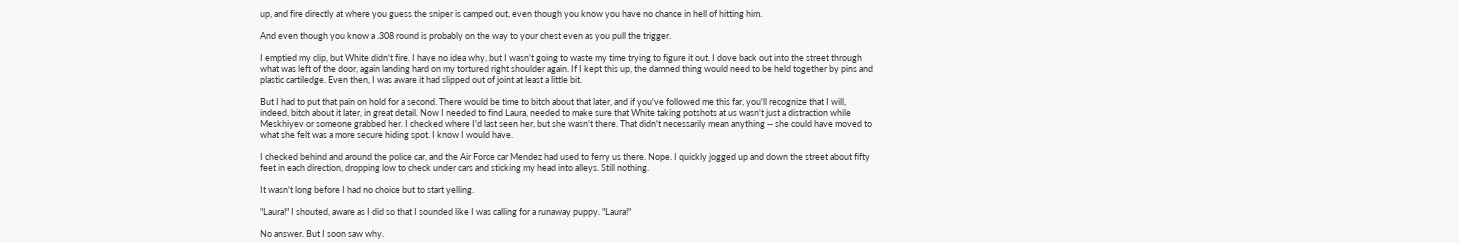up, and fire directly at where you guess the sniper is camped out, even though you know you have no chance in hell of hitting him.

And even though you know a .308 round is probably on the way to your chest even as you pull the trigger.

I emptied my clip, but White didn't fire. I have no idea why, but I wasn't going to waste my time trying to figure it out. I dove back out into the street through what was left of the door, again landing hard on my tortured right shoulder again. If I kept this up, the damned thing would need to be held together by pins and plastic cartiledge. Even then, I was aware it had slipped out of joint at least a little bit.

But I had to put that pain on hold for a second. There would be time to bitch about that later, and if you've followed me this far, you'll recognize that I will, indeed, bitch about it later, in great detail. Now I needed to find Laura, needed to make sure that White taking potshots at us wasn't just a distraction while Meskhiyev or someone grabbed her. I checked where I'd last seen her, but she wasn't there. That didn't necessarily mean anything -- she could have moved to what she felt was a more secure hiding spot. I know I would have.

I checked behind and around the police car, and the Air Force car Mendez had used to ferry us there. Nope. I quickly jogged up and down the street about fifty feet in each direction, dropping low to check under cars and sticking my head into alleys. Still nothing.

It wasn't long before I had no choice but to start yelling.

"Laura!" I shouted, aware as I did so that I sounded like I was calling for a runaway puppy. "Laura!"

No answer. But I soon saw why.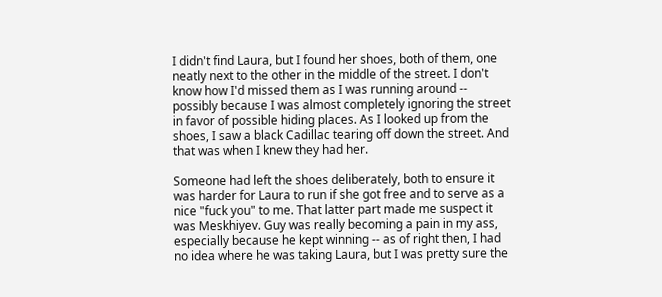I didn't find Laura, but I found her shoes, both of them, one neatly next to the other in the middle of the street. I don't know how I'd missed them as I was running around -- possibly because I was almost completely ignoring the street in favor of possible hiding places. As I looked up from the shoes, I saw a black Cadillac tearing off down the street. And that was when I knew they had her.

Someone had left the shoes deliberately, both to ensure it was harder for Laura to run if she got free and to serve as a nice "fuck you" to me. That latter part made me suspect it was Meskhiyev. Guy was really becoming a pain in my ass, especially because he kept winning -- as of right then, I had no idea where he was taking Laura, but I was pretty sure the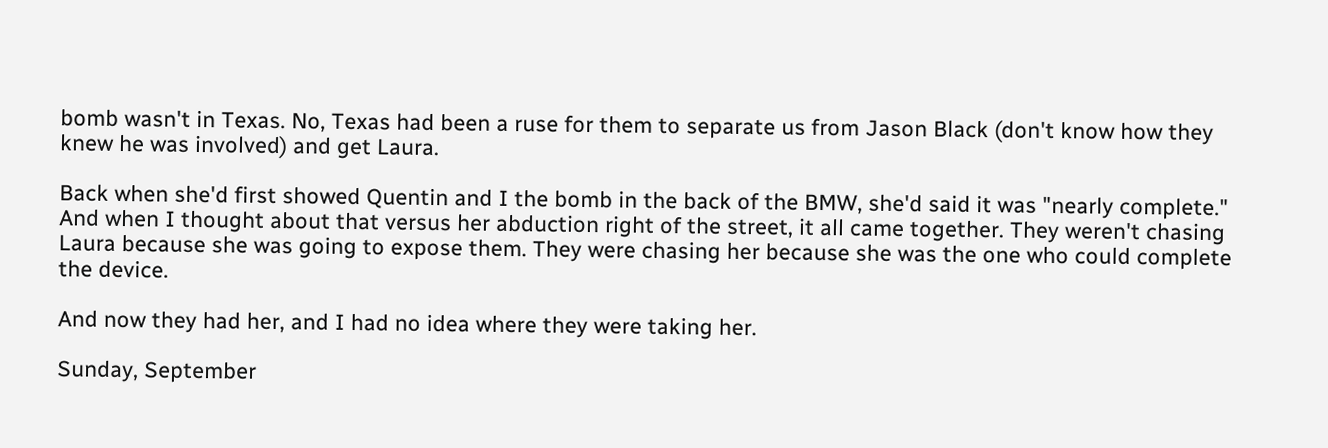bomb wasn't in Texas. No, Texas had been a ruse for them to separate us from Jason Black (don't know how they knew he was involved) and get Laura.

Back when she'd first showed Quentin and I the bomb in the back of the BMW, she'd said it was "nearly complete." And when I thought about that versus her abduction right of the street, it all came together. They weren't chasing Laura because she was going to expose them. They were chasing her because she was the one who could complete the device.

And now they had her, and I had no idea where they were taking her.

Sunday, September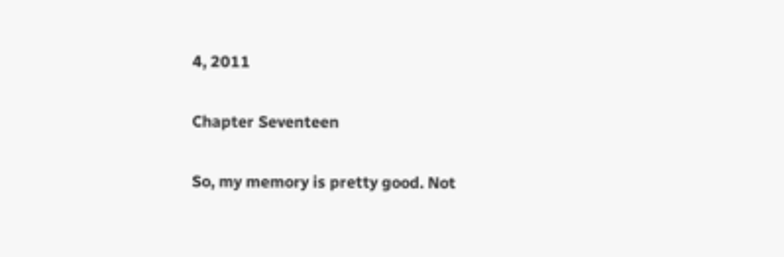4, 2011

Chapter Seventeen

So, my memory is pretty good. Not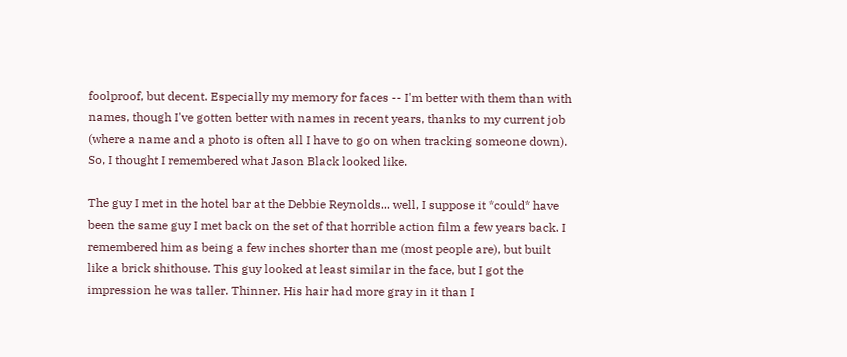foolproof, but decent. Especially my memory for faces -- I'm better with them than with names, though I've gotten better with names in recent years, thanks to my current job (where a name and a photo is often all I have to go on when tracking someone down). So, I thought I remembered what Jason Black looked like.

The guy I met in the hotel bar at the Debbie Reynolds... well, I suppose it *could* have been the same guy I met back on the set of that horrible action film a few years back. I remembered him as being a few inches shorter than me (most people are), but built like a brick shithouse. This guy looked at least similar in the face, but I got the impression he was taller. Thinner. His hair had more gray in it than I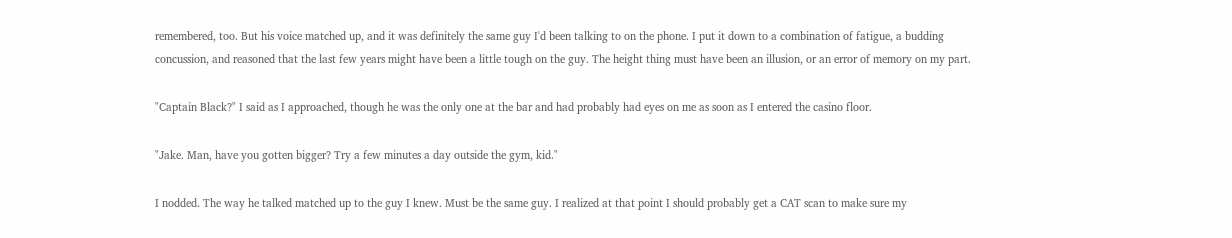remembered, too. But his voice matched up, and it was definitely the same guy I'd been talking to on the phone. I put it down to a combination of fatigue, a budding concussion, and reasoned that the last few years might have been a little tough on the guy. The height thing must have been an illusion, or an error of memory on my part.

"Captain Black?" I said as I approached, though he was the only one at the bar and had probably had eyes on me as soon as I entered the casino floor.

"Jake. Man, have you gotten bigger? Try a few minutes a day outside the gym, kid."

I nodded. The way he talked matched up to the guy I knew. Must be the same guy. I realized at that point I should probably get a CAT scan to make sure my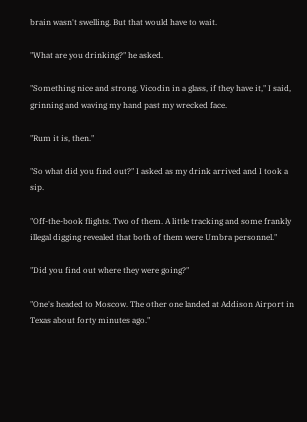brain wasn't swelling. But that would have to wait.

"What are you drinking?" he asked.

"Something nice and strong. Vicodin in a glass, if they have it," I said, grinning and waving my hand past my wrecked face.

"Rum it is, then."

"So what did you find out?" I asked as my drink arrived and I took a sip.

"Off-the-book flights. Two of them. A little tracking and some frankly illegal digging revealed that both of them were Umbra personnel."

"Did you find out where they were going?"

"One's headed to Moscow. The other one landed at Addison Airport in Texas about forty minutes ago."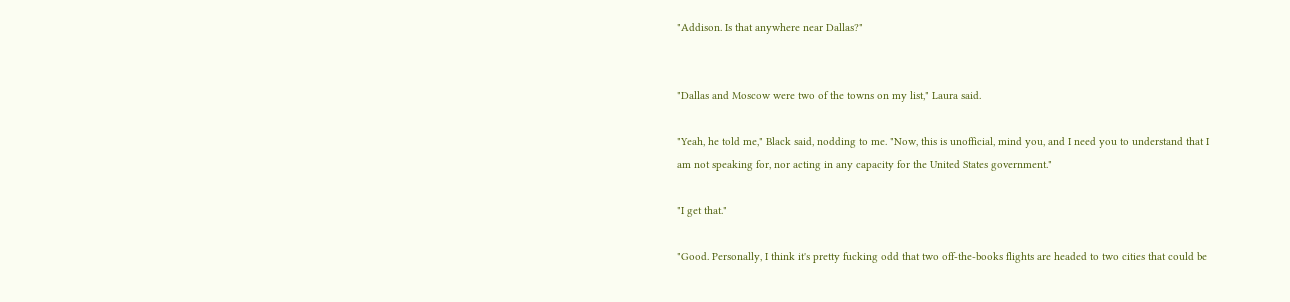"Addison. Is that anywhere near Dallas?"


"Dallas and Moscow were two of the towns on my list," Laura said.

"Yeah, he told me," Black said, nodding to me. "Now, this is unofficial, mind you, and I need you to understand that I am not speaking for, nor acting in any capacity for the United States government."

"I get that."

"Good. Personally, I think it's pretty fucking odd that two off-the-books flights are headed to two cities that could be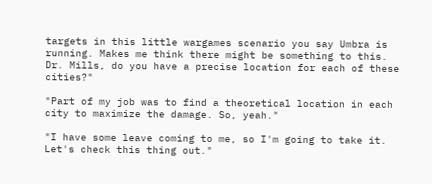targets in this little wargames scenario you say Umbra is running. Makes me think there might be something to this. Dr. Mills, do you have a precise location for each of these cities?"

"Part of my job was to find a theoretical location in each city to maximize the damage. So, yeah."

"I have some leave coming to me, so I'm going to take it. Let's check this thing out."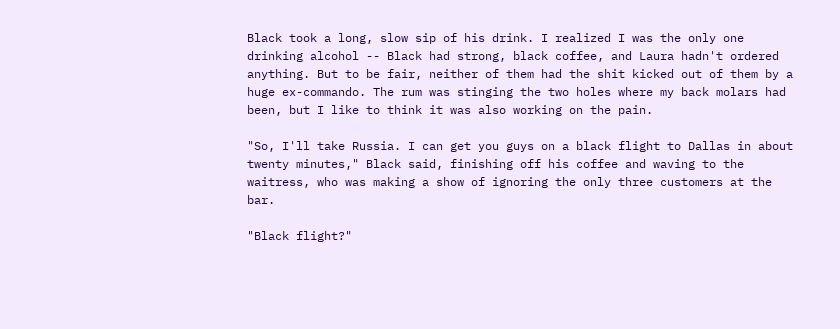Black took a long, slow sip of his drink. I realized I was the only one drinking alcohol -- Black had strong, black coffee, and Laura hadn't ordered anything. But to be fair, neither of them had the shit kicked out of them by a huge ex-commando. The rum was stinging the two holes where my back molars had been, but I like to think it was also working on the pain.

"So, I'll take Russia. I can get you guys on a black flight to Dallas in about twenty minutes," Black said, finishing off his coffee and waving to the waitress, who was making a show of ignoring the only three customers at the bar.

"Black flight?"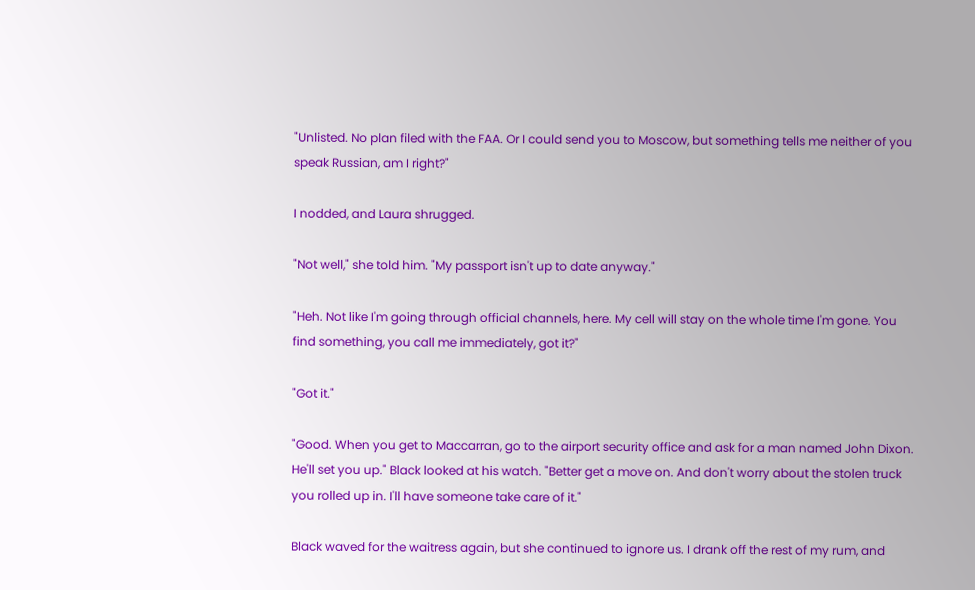"Unlisted. No plan filed with the FAA. Or I could send you to Moscow, but something tells me neither of you speak Russian, am I right?"

I nodded, and Laura shrugged.

"Not well," she told him. "My passport isn't up to date anyway."

"Heh. Not like I'm going through official channels, here. My cell will stay on the whole time I'm gone. You find something, you call me immediately, got it?"

"Got it."

"Good. When you get to Maccarran, go to the airport security office and ask for a man named John Dixon. He'll set you up." Black looked at his watch. "Better get a move on. And don't worry about the stolen truck you rolled up in. I'll have someone take care of it."

Black waved for the waitress again, but she continued to ignore us. I drank off the rest of my rum, and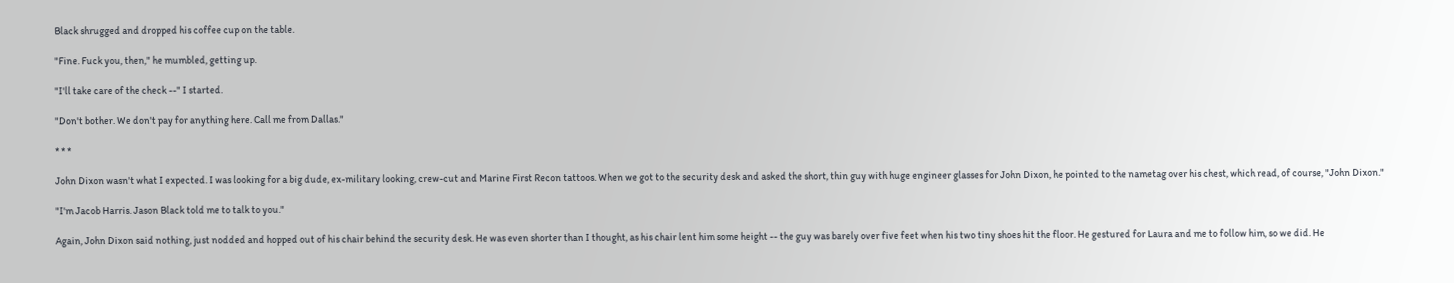Black shrugged and dropped his coffee cup on the table.

"Fine. Fuck you, then," he mumbled, getting up.

"I'll take care of the check --" I started.

"Don't bother. We don't pay for anything here. Call me from Dallas."

* * *

John Dixon wasn't what I expected. I was looking for a big dude, ex-military looking, crew-cut and Marine First Recon tattoos. When we got to the security desk and asked the short, thin guy with huge engineer glasses for John Dixon, he pointed to the nametag over his chest, which read, of course, "John Dixon."

"I'm Jacob Harris. Jason Black told me to talk to you."

Again, John Dixon said nothing, just nodded and hopped out of his chair behind the security desk. He was even shorter than I thought, as his chair lent him some height -- the guy was barely over five feet when his two tiny shoes hit the floor. He gestured for Laura and me to follow him, so we did. He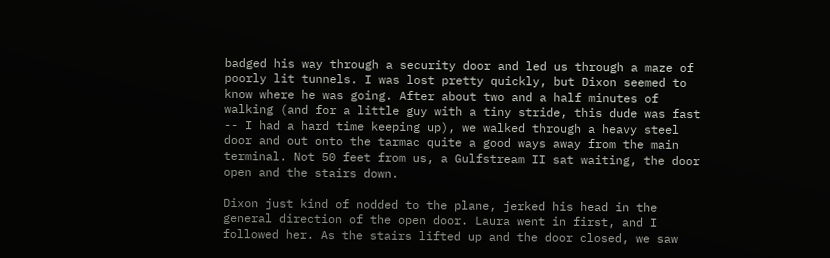badged his way through a security door and led us through a maze of poorly lit tunnels. I was lost pretty quickly, but Dixon seemed to know where he was going. After about two and a half minutes of walking (and for a little guy with a tiny stride, this dude was fast -- I had a hard time keeping up), we walked through a heavy steel door and out onto the tarmac quite a good ways away from the main terminal. Not 50 feet from us, a Gulfstream II sat waiting, the door open and the stairs down.

Dixon just kind of nodded to the plane, jerked his head in the general direction of the open door. Laura went in first, and I followed her. As the stairs lifted up and the door closed, we saw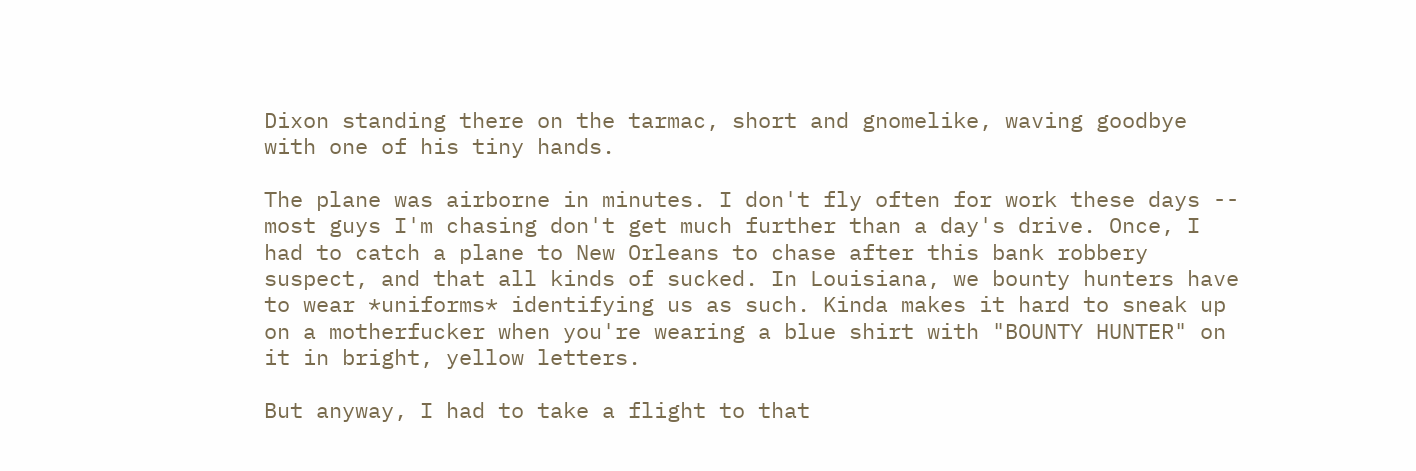Dixon standing there on the tarmac, short and gnomelike, waving goodbye with one of his tiny hands.

The plane was airborne in minutes. I don't fly often for work these days -- most guys I'm chasing don't get much further than a day's drive. Once, I had to catch a plane to New Orleans to chase after this bank robbery suspect, and that all kinds of sucked. In Louisiana, we bounty hunters have to wear *uniforms* identifying us as such. Kinda makes it hard to sneak up on a motherfucker when you're wearing a blue shirt with "BOUNTY HUNTER" on it in bright, yellow letters.

But anyway, I had to take a flight to that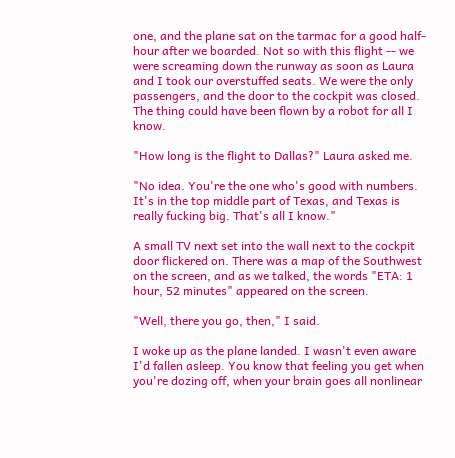one, and the plane sat on the tarmac for a good half-hour after we boarded. Not so with this flight -- we were screaming down the runway as soon as Laura and I took our overstuffed seats. We were the only passengers, and the door to the cockpit was closed. The thing could have been flown by a robot for all I know.

"How long is the flight to Dallas?" Laura asked me.

"No idea. You're the one who's good with numbers. It's in the top middle part of Texas, and Texas is really fucking big. That's all I know."

A small TV next set into the wall next to the cockpit door flickered on. There was a map of the Southwest on the screen, and as we talked, the words "ETA: 1 hour, 52 minutes" appeared on the screen.

"Well, there you go, then," I said.

I woke up as the plane landed. I wasn't even aware I'd fallen asleep. You know that feeling you get when you're dozing off, when your brain goes all nonlinear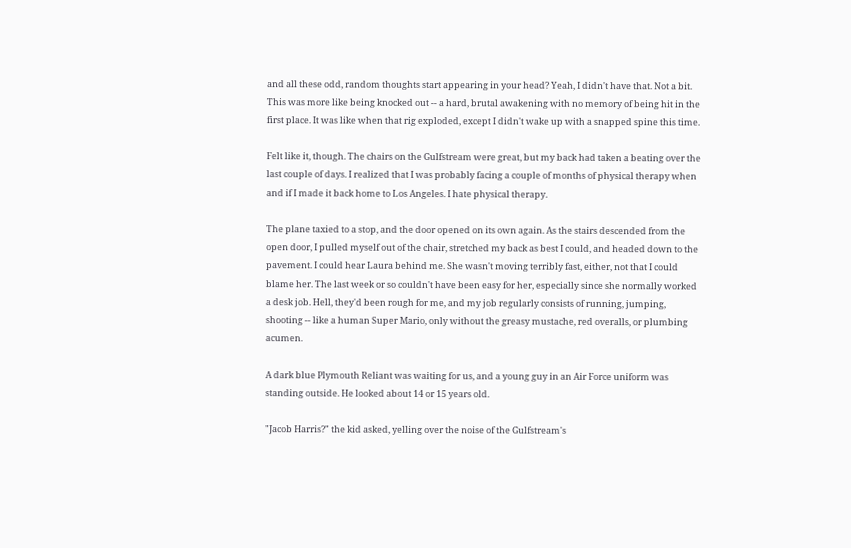and all these odd, random thoughts start appearing in your head? Yeah, I didn't have that. Not a bit. This was more like being knocked out -- a hard, brutal awakening with no memory of being hit in the first place. It was like when that rig exploded, except I didn't wake up with a snapped spine this time.

Felt like it, though. The chairs on the Gulfstream were great, but my back had taken a beating over the last couple of days. I realized that I was probably facing a couple of months of physical therapy when and if I made it back home to Los Angeles. I hate physical therapy.

The plane taxied to a stop, and the door opened on its own again. As the stairs descended from the open door, I pulled myself out of the chair, stretched my back as best I could, and headed down to the pavement. I could hear Laura behind me. She wasn't moving terribly fast, either, not that I could blame her. The last week or so couldn't have been easy for her, especially since she normally worked a desk job. Hell, they'd been rough for me, and my job regularly consists of running, jumping, shooting -- like a human Super Mario, only without the greasy mustache, red overalls, or plumbing acumen.

A dark blue Plymouth Reliant was waiting for us, and a young guy in an Air Force uniform was standing outside. He looked about 14 or 15 years old.

"Jacob Harris?" the kid asked, yelling over the noise of the Gulfstream's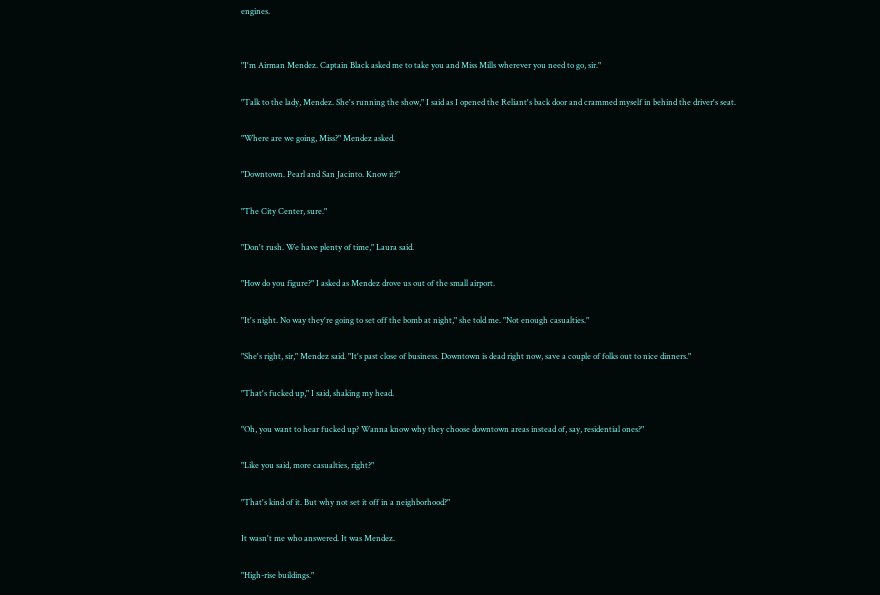engines.


"I'm Airman Mendez. Captain Black asked me to take you and Miss Mills wherever you need to go, sir."

"Talk to the lady, Mendez. She's running the show," I said as I opened the Reliant's back door and crammed myself in behind the driver's seat.

"Where are we going, Miss?" Mendez asked.

"Downtown. Pearl and San Jacinto. Know it?"

"The City Center, sure."

"Don't rush. We have plenty of time," Laura said.

"How do you figure?" I asked as Mendez drove us out of the small airport.

"It's night. No way they're going to set off the bomb at night," she told me. "Not enough casualties."

"She's right, sir," Mendez said. "It's past close of business. Downtown is dead right now, save a couple of folks out to nice dinners."

"That's fucked up," I said, shaking my head.

"Oh, you want to hear fucked up? Wanna know why they choose downtown areas instead of, say, residential ones?"

"Like you said, more casualties, right?"

"That's kind of it. But why not set it off in a neighborhood?"

It wasn't me who answered. It was Mendez.

"High-rise buildings."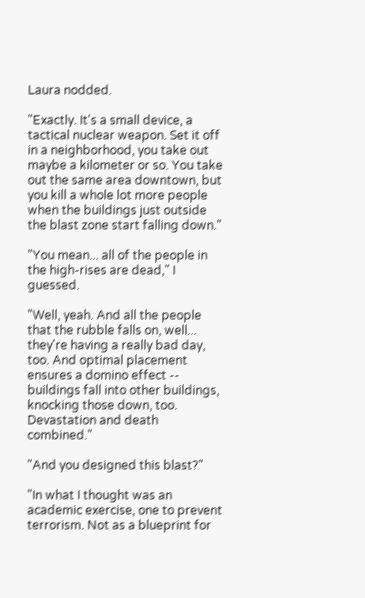Laura nodded.

"Exactly. It's a small device, a tactical nuclear weapon. Set it off in a neighborhood, you take out maybe a kilometer or so. You take out the same area downtown, but you kill a whole lot more people when the buildings just outside the blast zone start falling down."

"You mean... all of the people in the high-rises are dead," I guessed.

"Well, yeah. And all the people that the rubble falls on, well... they're having a really bad day, too. And optimal placement ensures a domino effect -- buildings fall into other buildings, knocking those down, too. Devastation and death combined."

"And you designed this blast?"

"In what I thought was an academic exercise, one to prevent terrorism. Not as a blueprint for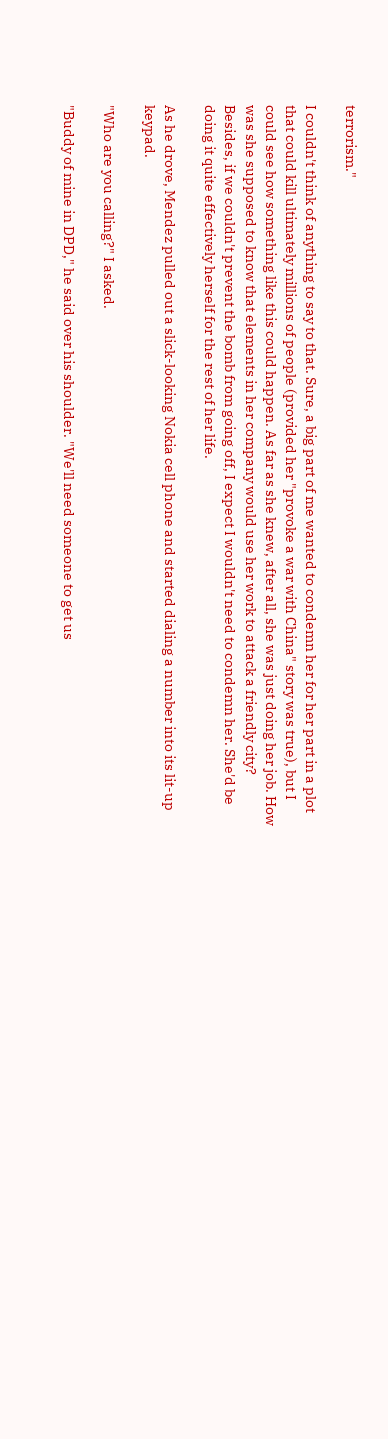terrorism."

I couldn't think of anything to say to that. Sure, a big part of me wanted to condemn her for her part in a plot that could kill ultimately millions of people (provided her "provoke a war with China" story was true), but I could see how something like this could happen. As far as she knew, after all, she was just doing her job. How was she supposed to know that elements in her company would use her work to attack a friendly city? Besides, if we couldn't prevent the bomb from going off, I expect I wouldn't need to condemn her. She'd be doing it quite effectively herself for the rest of her life.

As he drove, Mendez pulled out a slick-looking Nokia cell phone and started dialing a number into its lit-up keypad.

"Who are you calling?" I asked.

"Buddy of mine in DPD," he said over his shoulder. "We'll need someone to get us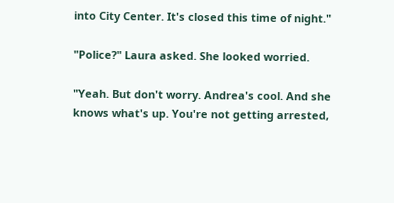into City Center. It's closed this time of night."

"Police?" Laura asked. She looked worried.

"Yeah. But don't worry. Andrea's cool. And she knows what's up. You're not getting arrested,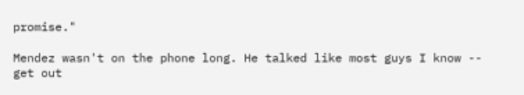promise."

Mendez wasn't on the phone long. He talked like most guys I know -- get out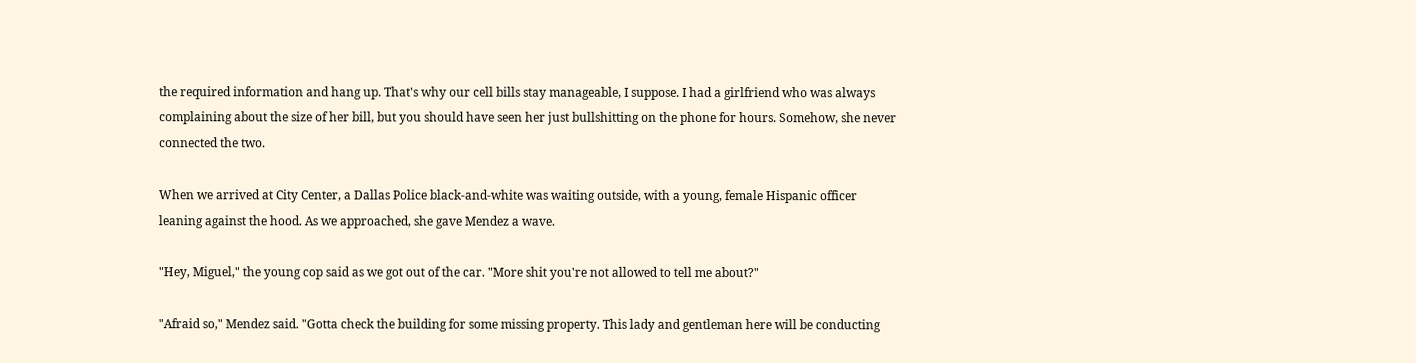the required information and hang up. That's why our cell bills stay manageable, I suppose. I had a girlfriend who was always complaining about the size of her bill, but you should have seen her just bullshitting on the phone for hours. Somehow, she never connected the two.

When we arrived at City Center, a Dallas Police black-and-white was waiting outside, with a young, female Hispanic officer leaning against the hood. As we approached, she gave Mendez a wave.

"Hey, Miguel," the young cop said as we got out of the car. "More shit you're not allowed to tell me about?"

"Afraid so," Mendez said. "Gotta check the building for some missing property. This lady and gentleman here will be conducting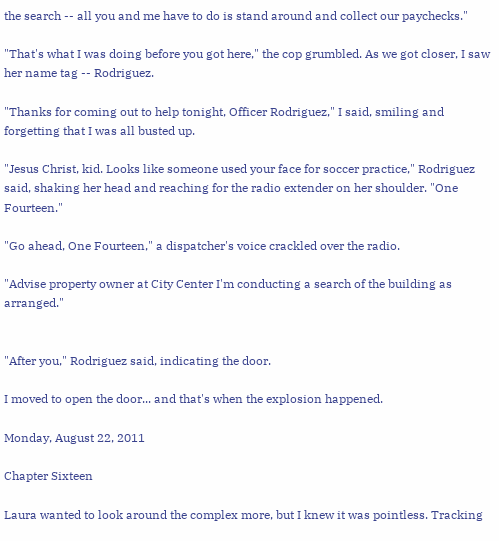the search -- all you and me have to do is stand around and collect our paychecks."

"That's what I was doing before you got here," the cop grumbled. As we got closer, I saw her name tag -- Rodriguez.

"Thanks for coming out to help tonight, Officer Rodriguez," I said, smiling and forgetting that I was all busted up.

"Jesus Christ, kid. Looks like someone used your face for soccer practice," Rodriguez said, shaking her head and reaching for the radio extender on her shoulder. "One Fourteen."

"Go ahead, One Fourteen," a dispatcher's voice crackled over the radio.

"Advise property owner at City Center I'm conducting a search of the building as arranged."


"After you," Rodriguez said, indicating the door.

I moved to open the door... and that's when the explosion happened.

Monday, August 22, 2011

Chapter Sixteen

Laura wanted to look around the complex more, but I knew it was pointless. Tracking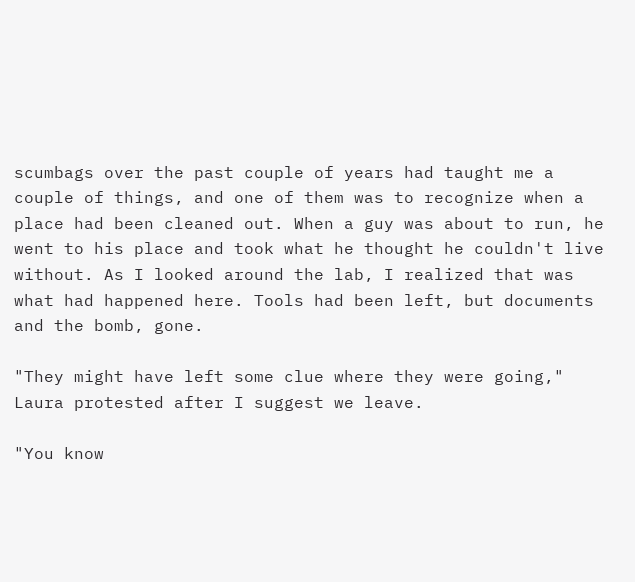scumbags over the past couple of years had taught me a couple of things, and one of them was to recognize when a place had been cleaned out. When a guy was about to run, he went to his place and took what he thought he couldn't live without. As I looked around the lab, I realized that was what had happened here. Tools had been left, but documents and the bomb, gone.

"They might have left some clue where they were going," Laura protested after I suggest we leave.

"You know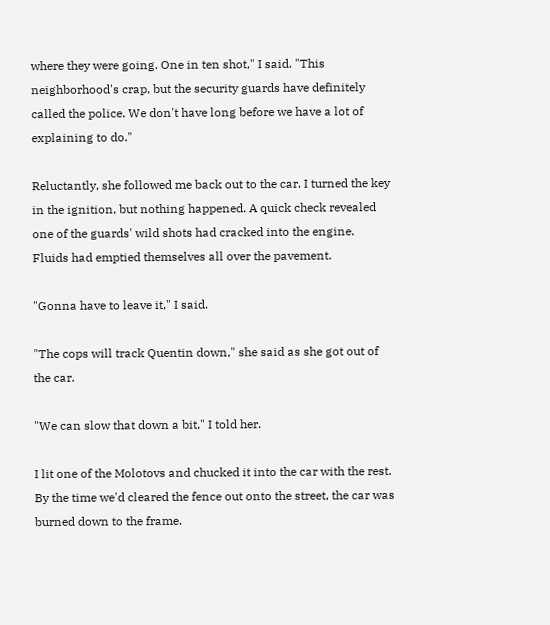where they were going. One in ten shot," I said. "This neighborhood's crap, but the security guards have definitely called the police. We don't have long before we have a lot of explaining to do."

Reluctantly, she followed me back out to the car. I turned the key in the ignition, but nothing happened. A quick check revealed one of the guards' wild shots had cracked into the engine. Fluids had emptied themselves all over the pavement.

"Gonna have to leave it," I said.

"The cops will track Quentin down," she said as she got out of the car.

"We can slow that down a bit," I told her.

I lit one of the Molotovs and chucked it into the car with the rest. By the time we'd cleared the fence out onto the street, the car was burned down to the frame.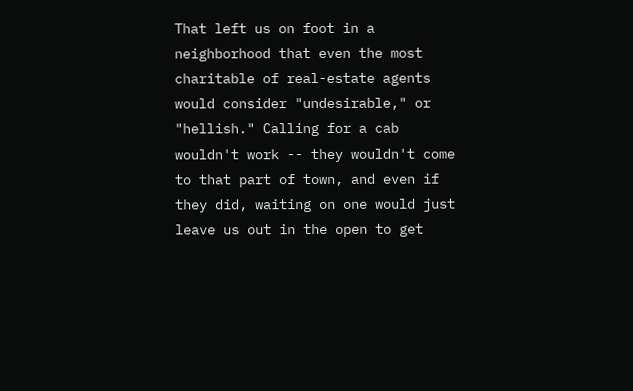That left us on foot in a neighborhood that even the most charitable of real-estate agents would consider "undesirable," or "hellish." Calling for a cab wouldn't work -- they wouldn't come to that part of town, and even if they did, waiting on one would just leave us out in the open to get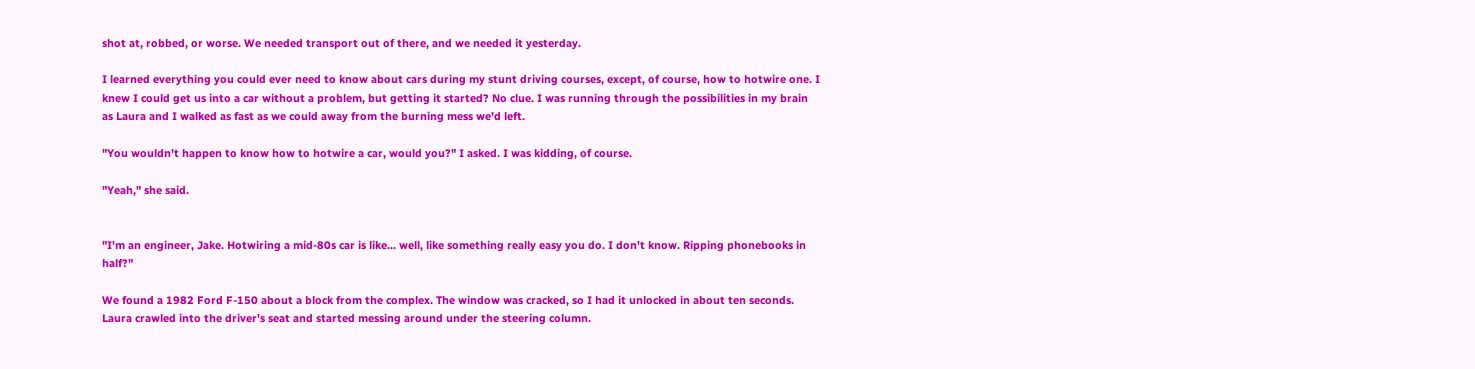shot at, robbed, or worse. We needed transport out of there, and we needed it yesterday.

I learned everything you could ever need to know about cars during my stunt driving courses, except, of course, how to hotwire one. I knew I could get us into a car without a problem, but getting it started? No clue. I was running through the possibilities in my brain as Laura and I walked as fast as we could away from the burning mess we'd left.

"You wouldn't happen to know how to hotwire a car, would you?" I asked. I was kidding, of course.

"Yeah," she said.


"I'm an engineer, Jake. Hotwiring a mid-80s car is like... well, like something really easy you do. I don't know. Ripping phonebooks in half?"

We found a 1982 Ford F-150 about a block from the complex. The window was cracked, so I had it unlocked in about ten seconds. Laura crawled into the driver's seat and started messing around under the steering column.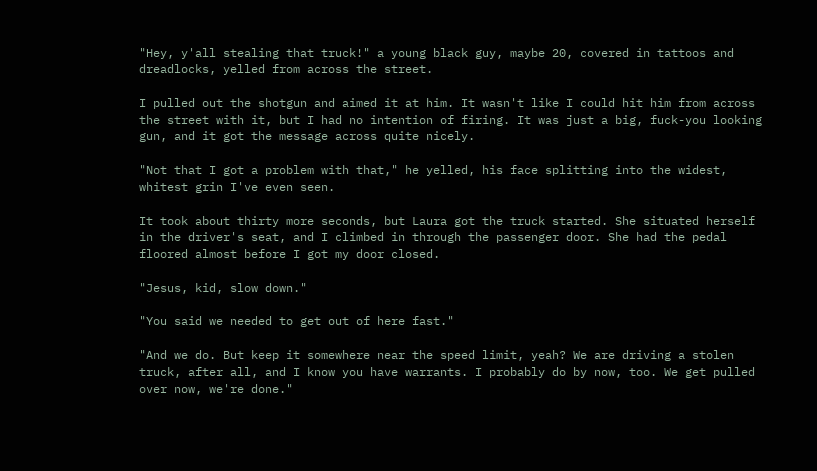"Hey, y'all stealing that truck!" a young black guy, maybe 20, covered in tattoos and dreadlocks, yelled from across the street.

I pulled out the shotgun and aimed it at him. It wasn't like I could hit him from across the street with it, but I had no intention of firing. It was just a big, fuck-you looking gun, and it got the message across quite nicely.

"Not that I got a problem with that," he yelled, his face splitting into the widest, whitest grin I've even seen.

It took about thirty more seconds, but Laura got the truck started. She situated herself in the driver's seat, and I climbed in through the passenger door. She had the pedal floored almost before I got my door closed.

"Jesus, kid, slow down."

"You said we needed to get out of here fast."

"And we do. But keep it somewhere near the speed limit, yeah? We are driving a stolen truck, after all, and I know you have warrants. I probably do by now, too. We get pulled over now, we're done."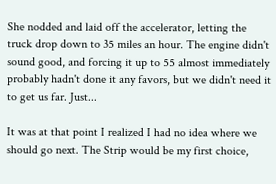She nodded and laid off the accelerator, letting the truck drop down to 35 miles an hour. The engine didn't sound good, and forcing it up to 55 almost immediately probably hadn't done it any favors, but we didn't need it to get us far. Just...

It was at that point I realized I had no idea where we should go next. The Strip would be my first choice,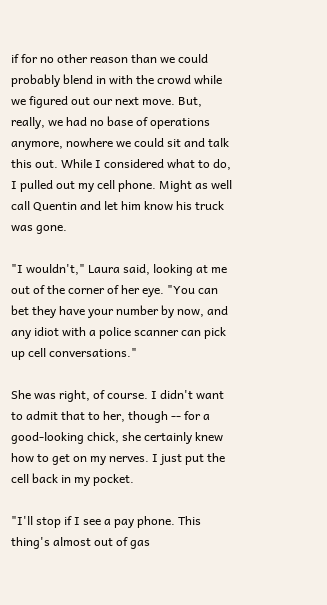if for no other reason than we could probably blend in with the crowd while we figured out our next move. But, really, we had no base of operations anymore, nowhere we could sit and talk this out. While I considered what to do, I pulled out my cell phone. Might as well call Quentin and let him know his truck was gone.

"I wouldn't," Laura said, looking at me out of the corner of her eye. "You can bet they have your number by now, and any idiot with a police scanner can pick up cell conversations."

She was right, of course. I didn't want to admit that to her, though -- for a good-looking chick, she certainly knew how to get on my nerves. I just put the cell back in my pocket.

"I'll stop if I see a pay phone. This thing's almost out of gas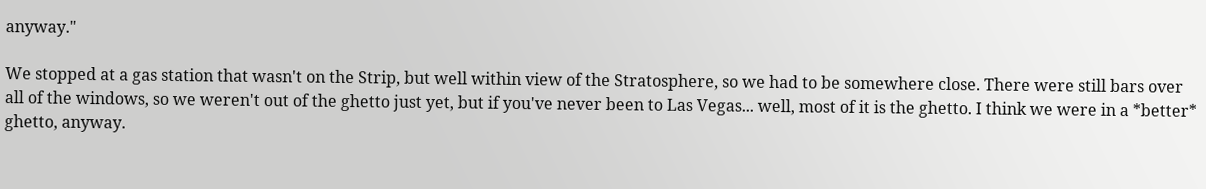anyway."

We stopped at a gas station that wasn't on the Strip, but well within view of the Stratosphere, so we had to be somewhere close. There were still bars over all of the windows, so we weren't out of the ghetto just yet, but if you've never been to Las Vegas... well, most of it is the ghetto. I think we were in a *better* ghetto, anyway.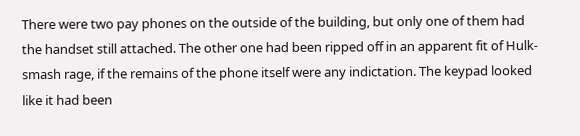There were two pay phones on the outside of the building, but only one of them had the handset still attached. The other one had been ripped off in an apparent fit of Hulk-smash rage, if the remains of the phone itself were any indictation. The keypad looked like it had been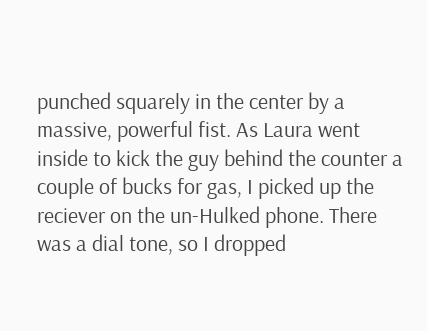punched squarely in the center by a massive, powerful fist. As Laura went inside to kick the guy behind the counter a couple of bucks for gas, I picked up the reciever on the un-Hulked phone. There was a dial tone, so I dropped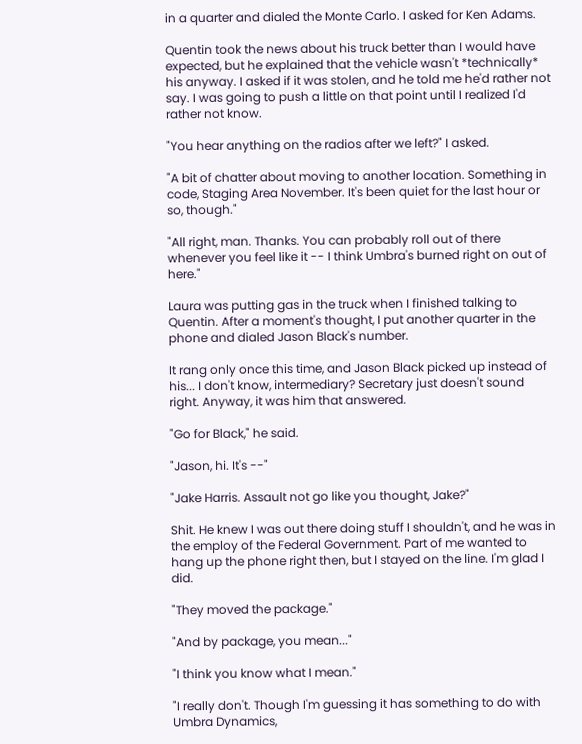in a quarter and dialed the Monte Carlo. I asked for Ken Adams.

Quentin took the news about his truck better than I would have expected, but he explained that the vehicle wasn't *technically* his anyway. I asked if it was stolen, and he told me he'd rather not say. I was going to push a little on that point until I realized I'd rather not know.

"You hear anything on the radios after we left?" I asked.

"A bit of chatter about moving to another location. Something in code, Staging Area November. It's been quiet for the last hour or so, though."

"All right, man. Thanks. You can probably roll out of there whenever you feel like it -- I think Umbra's burned right on out of here."

Laura was putting gas in the truck when I finished talking to Quentin. After a moment's thought, I put another quarter in the phone and dialed Jason Black's number.

It rang only once this time, and Jason Black picked up instead of his... I don't know, intermediary? Secretary just doesn't sound right. Anyway, it was him that answered.

"Go for Black," he said.

"Jason, hi. It's --"

"Jake Harris. Assault not go like you thought, Jake?"

Shit. He knew I was out there doing stuff I shouldn't, and he was in the employ of the Federal Government. Part of me wanted to hang up the phone right then, but I stayed on the line. I'm glad I did.

"They moved the package."

"And by package, you mean..."

"I think you know what I mean."

"I really don't. Though I'm guessing it has something to do with Umbra Dynamics,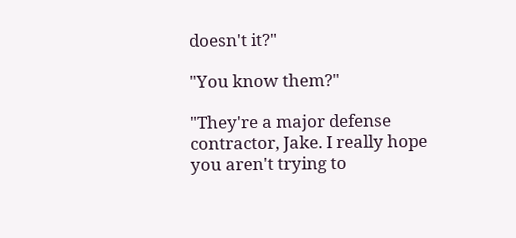doesn't it?"

"You know them?"

"They're a major defense contractor, Jake. I really hope you aren't trying to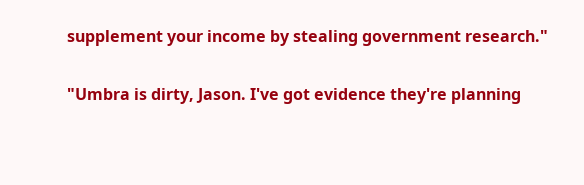supplement your income by stealing government research."

"Umbra is dirty, Jason. I've got evidence they're planning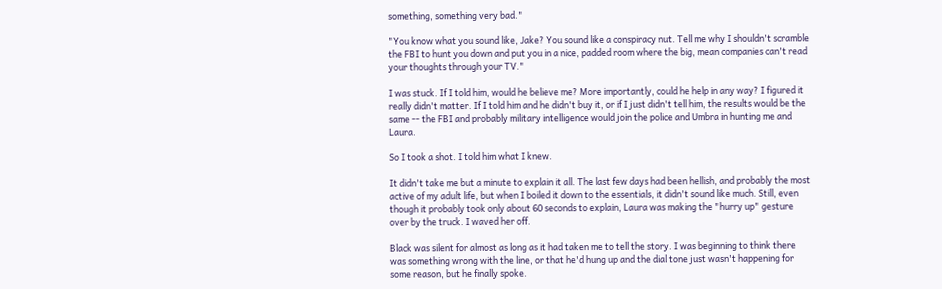something, something very bad."

"You know what you sound like, Jake? You sound like a conspiracy nut. Tell me why I shouldn't scramble the FBI to hunt you down and put you in a nice, padded room where the big, mean companies can't read your thoughts through your TV."

I was stuck. If I told him, would he believe me? More importantly, could he help in any way? I figured it really didn't matter. If I told him and he didn't buy it, or if I just didn't tell him, the results would be the same -- the FBI and probably military intelligence would join the police and Umbra in hunting me and Laura.

So I took a shot. I told him what I knew.

It didn't take me but a minute to explain it all. The last few days had been hellish, and probably the most active of my adult life, but when I boiled it down to the essentials, it didn't sound like much. Still, even though it probably took only about 60 seconds to explain, Laura was making the "hurry up" gesture over by the truck. I waved her off.

Black was silent for almost as long as it had taken me to tell the story. I was beginning to think there was something wrong with the line, or that he'd hung up and the dial tone just wasn't happening for some reason, but he finally spoke.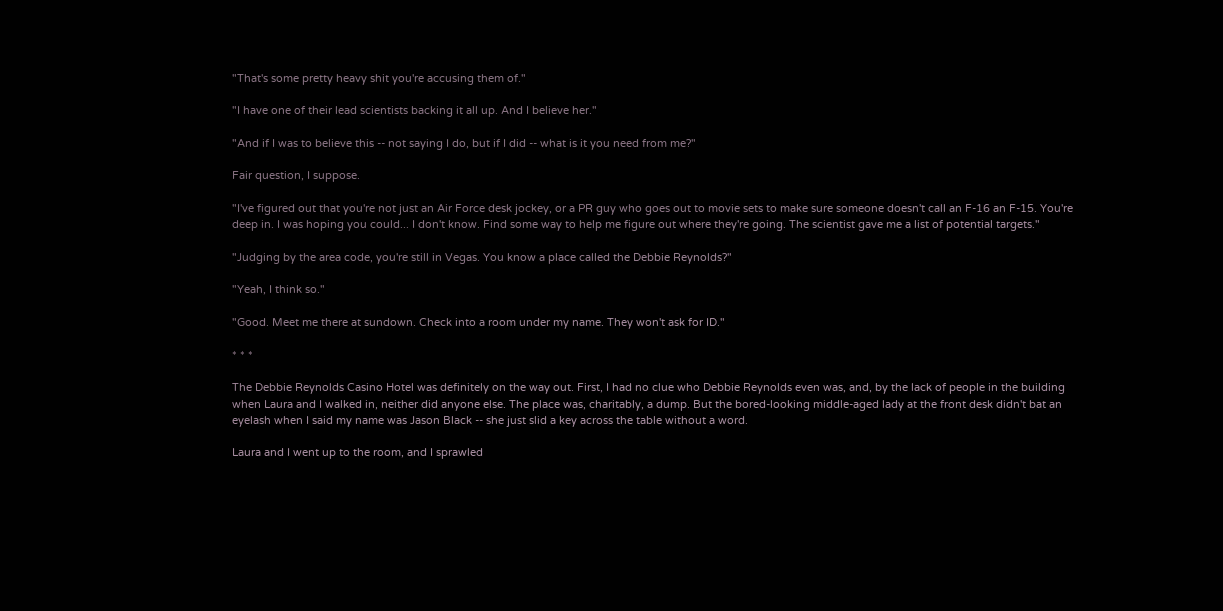"That's some pretty heavy shit you're accusing them of."

"I have one of their lead scientists backing it all up. And I believe her."

"And if I was to believe this -- not saying I do, but if I did -- what is it you need from me?"

Fair question, I suppose.

"I've figured out that you're not just an Air Force desk jockey, or a PR guy who goes out to movie sets to make sure someone doesn't call an F-16 an F-15. You're deep in. I was hoping you could... I don't know. Find some way to help me figure out where they're going. The scientist gave me a list of potential targets."

"Judging by the area code, you're still in Vegas. You know a place called the Debbie Reynolds?"

"Yeah, I think so."

"Good. Meet me there at sundown. Check into a room under my name. They won't ask for ID."

* * *

The Debbie Reynolds Casino Hotel was definitely on the way out. First, I had no clue who Debbie Reynolds even was, and, by the lack of people in the building when Laura and I walked in, neither did anyone else. The place was, charitably, a dump. But the bored-looking middle-aged lady at the front desk didn't bat an eyelash when I said my name was Jason Black -- she just slid a key across the table without a word.

Laura and I went up to the room, and I sprawled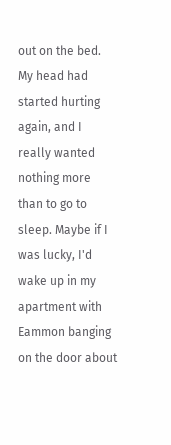out on the bed. My head had started hurting again, and I really wanted nothing more than to go to sleep. Maybe if I was lucky, I'd wake up in my apartment with Eammon banging on the door about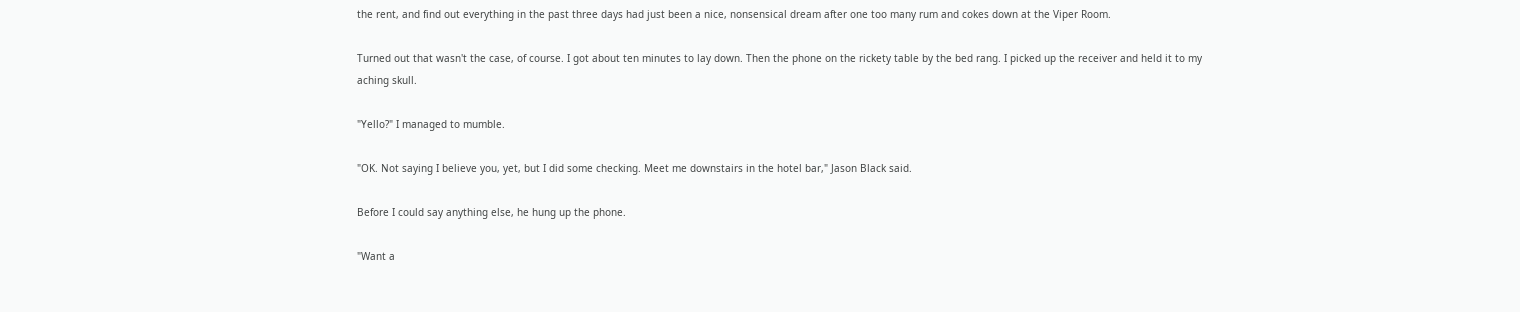the rent, and find out everything in the past three days had just been a nice, nonsensical dream after one too many rum and cokes down at the Viper Room.

Turned out that wasn't the case, of course. I got about ten minutes to lay down. Then the phone on the rickety table by the bed rang. I picked up the receiver and held it to my aching skull.

"Yello?" I managed to mumble.

"OK. Not saying I believe you, yet, but I did some checking. Meet me downstairs in the hotel bar," Jason Black said.

Before I could say anything else, he hung up the phone.

"Want a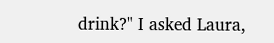drink?" I asked Laura,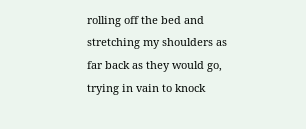rolling off the bed and stretching my shoulders as far back as they would go, trying in vain to knock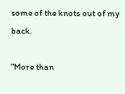some of the knots out of my back.

"More than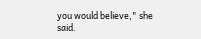you would believe," she said.